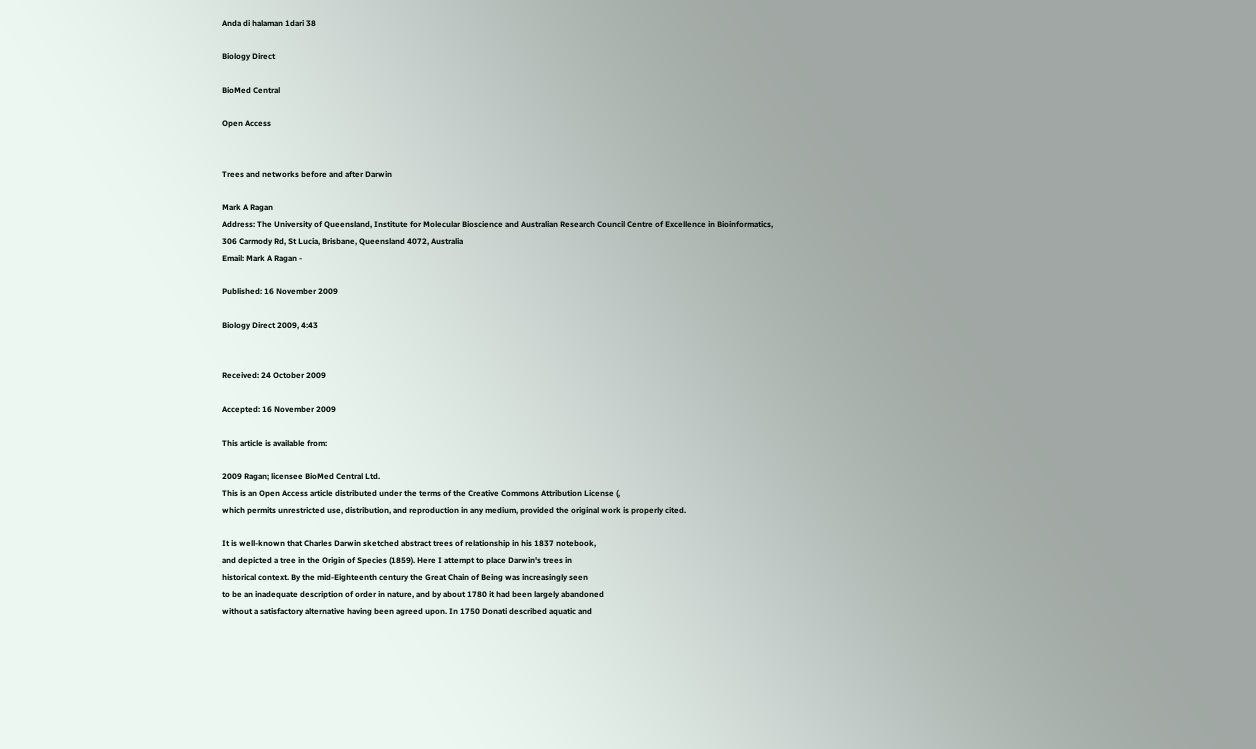Anda di halaman 1dari 38

Biology Direct

BioMed Central

Open Access


Trees and networks before and after Darwin

Mark A Ragan
Address: The University of Queensland, Institute for Molecular Bioscience and Australian Research Council Centre of Excellence in Bioinformatics,
306 Carmody Rd, St Lucia, Brisbane, Queensland 4072, Australia
Email: Mark A Ragan -

Published: 16 November 2009

Biology Direct 2009, 4:43


Received: 24 October 2009

Accepted: 16 November 2009

This article is available from:

2009 Ragan; licensee BioMed Central Ltd.
This is an Open Access article distributed under the terms of the Creative Commons Attribution License (,
which permits unrestricted use, distribution, and reproduction in any medium, provided the original work is properly cited.

It is well-known that Charles Darwin sketched abstract trees of relationship in his 1837 notebook,
and depicted a tree in the Origin of Species (1859). Here I attempt to place Darwin's trees in
historical context. By the mid-Eighteenth century the Great Chain of Being was increasingly seen
to be an inadequate description of order in nature, and by about 1780 it had been largely abandoned
without a satisfactory alternative having been agreed upon. In 1750 Donati described aquatic and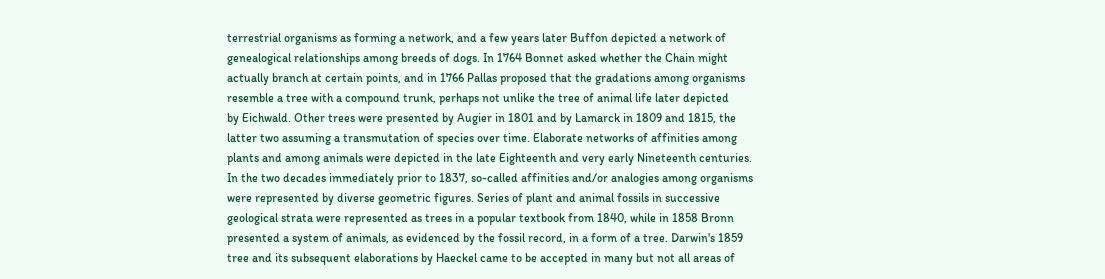terrestrial organisms as forming a network, and a few years later Buffon depicted a network of
genealogical relationships among breeds of dogs. In 1764 Bonnet asked whether the Chain might
actually branch at certain points, and in 1766 Pallas proposed that the gradations among organisms
resemble a tree with a compound trunk, perhaps not unlike the tree of animal life later depicted
by Eichwald. Other trees were presented by Augier in 1801 and by Lamarck in 1809 and 1815, the
latter two assuming a transmutation of species over time. Elaborate networks of affinities among
plants and among animals were depicted in the late Eighteenth and very early Nineteenth centuries.
In the two decades immediately prior to 1837, so-called affinities and/or analogies among organisms
were represented by diverse geometric figures. Series of plant and animal fossils in successive
geological strata were represented as trees in a popular textbook from 1840, while in 1858 Bronn
presented a system of animals, as evidenced by the fossil record, in a form of a tree. Darwin's 1859
tree and its subsequent elaborations by Haeckel came to be accepted in many but not all areas of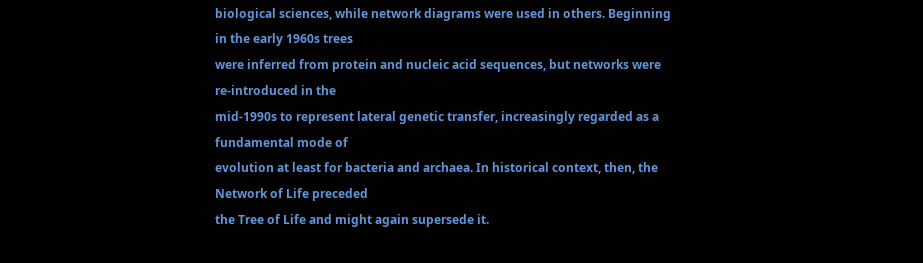biological sciences, while network diagrams were used in others. Beginning in the early 1960s trees
were inferred from protein and nucleic acid sequences, but networks were re-introduced in the
mid-1990s to represent lateral genetic transfer, increasingly regarded as a fundamental mode of
evolution at least for bacteria and archaea. In historical context, then, the Network of Life preceded
the Tree of Life and might again supersede it.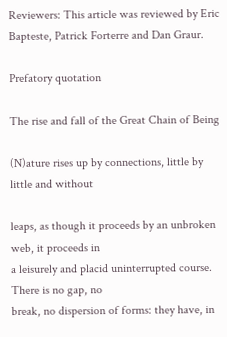Reviewers: This article was reviewed by Eric Bapteste, Patrick Forterre and Dan Graur.

Prefatory quotation

The rise and fall of the Great Chain of Being

(N)ature rises up by connections, little by little and without

leaps, as though it proceeds by an unbroken web, it proceeds in
a leisurely and placid uninterrupted course. There is no gap, no
break, no dispersion of forms: they have, in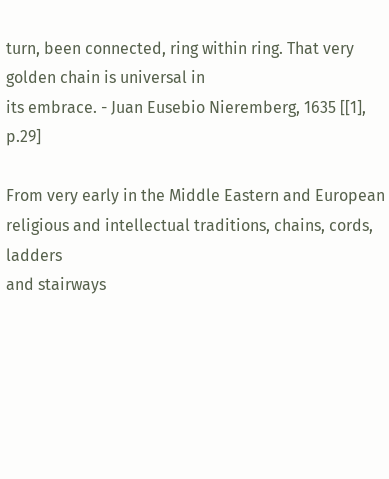turn, been connected, ring within ring. That very golden chain is universal in
its embrace. - Juan Eusebio Nieremberg, 1635 [[1], p.29]

From very early in the Middle Eastern and European religious and intellectual traditions, chains, cords, ladders
and stairways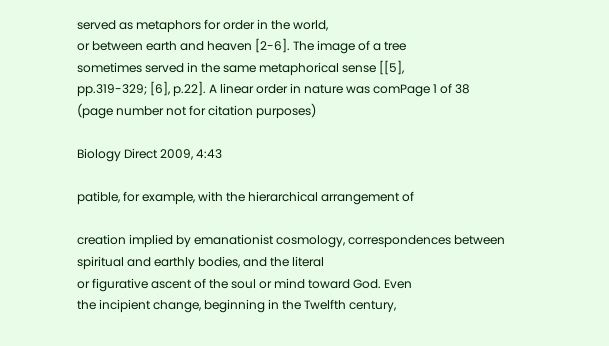served as metaphors for order in the world,
or between earth and heaven [2-6]. The image of a tree
sometimes served in the same metaphorical sense [[5],
pp.319-329; [6], p.22]. A linear order in nature was comPage 1 of 38
(page number not for citation purposes)

Biology Direct 2009, 4:43

patible, for example, with the hierarchical arrangement of

creation implied by emanationist cosmology, correspondences between spiritual and earthly bodies, and the literal
or figurative ascent of the soul or mind toward God. Even
the incipient change, beginning in the Twelfth century,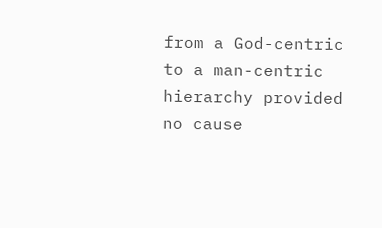from a God-centric to a man-centric hierarchy provided
no cause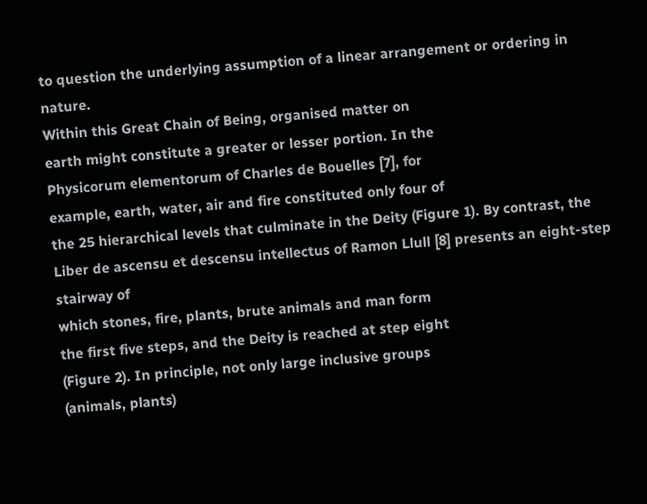to question the underlying assumption of a linear arrangement or ordering in nature.
Within this Great Chain of Being, organised matter on
earth might constitute a greater or lesser portion. In the
Physicorum elementorum of Charles de Bouelles [7], for
example, earth, water, air and fire constituted only four of
the 25 hierarchical levels that culminate in the Deity (Figure 1). By contrast, the Liber de ascensu et descensu intellectus of Ramon Llull [8] presents an eight-step stairway of
which stones, fire, plants, brute animals and man form
the first five steps, and the Deity is reached at step eight
(Figure 2). In principle, not only large inclusive groups
(animals, plants)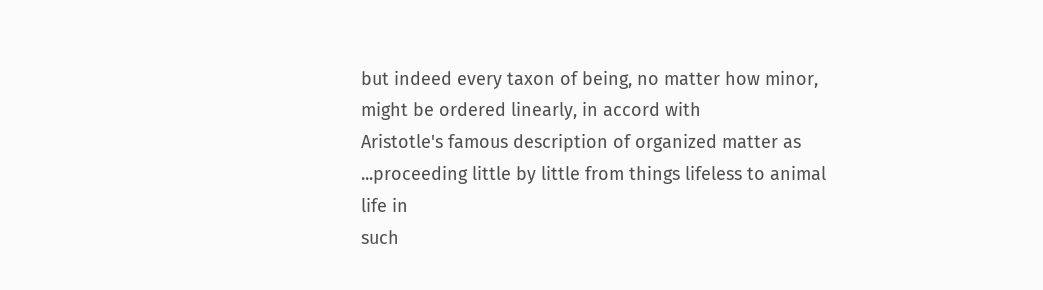but indeed every taxon of being, no matter how minor, might be ordered linearly, in accord with
Aristotle's famous description of organized matter as
...proceeding little by little from things lifeless to animal life in
such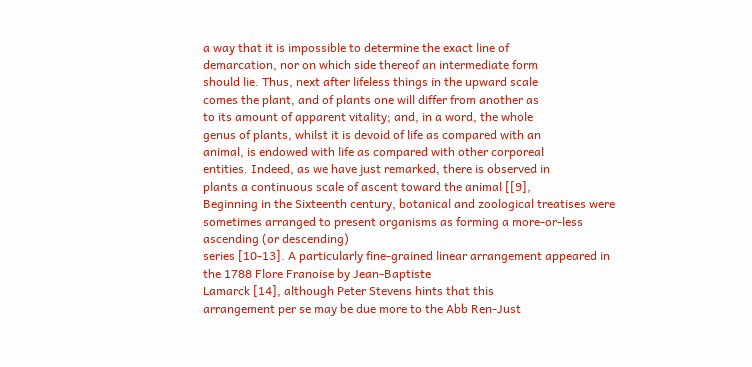a way that it is impossible to determine the exact line of
demarcation, nor on which side thereof an intermediate form
should lie. Thus, next after lifeless things in the upward scale
comes the plant, and of plants one will differ from another as
to its amount of apparent vitality; and, in a word, the whole
genus of plants, whilst it is devoid of life as compared with an
animal, is endowed with life as compared with other corporeal
entities. Indeed, as we have just remarked, there is observed in
plants a continuous scale of ascent toward the animal [[9],
Beginning in the Sixteenth century, botanical and zoological treatises were sometimes arranged to present organisms as forming a more-or-less ascending (or descending)
series [10-13]. A particularly fine-grained linear arrangement appeared in the 1788 Flore Franoise by Jean-Baptiste
Lamarck [14], although Peter Stevens hints that this
arrangement per se may be due more to the Abb Ren-Just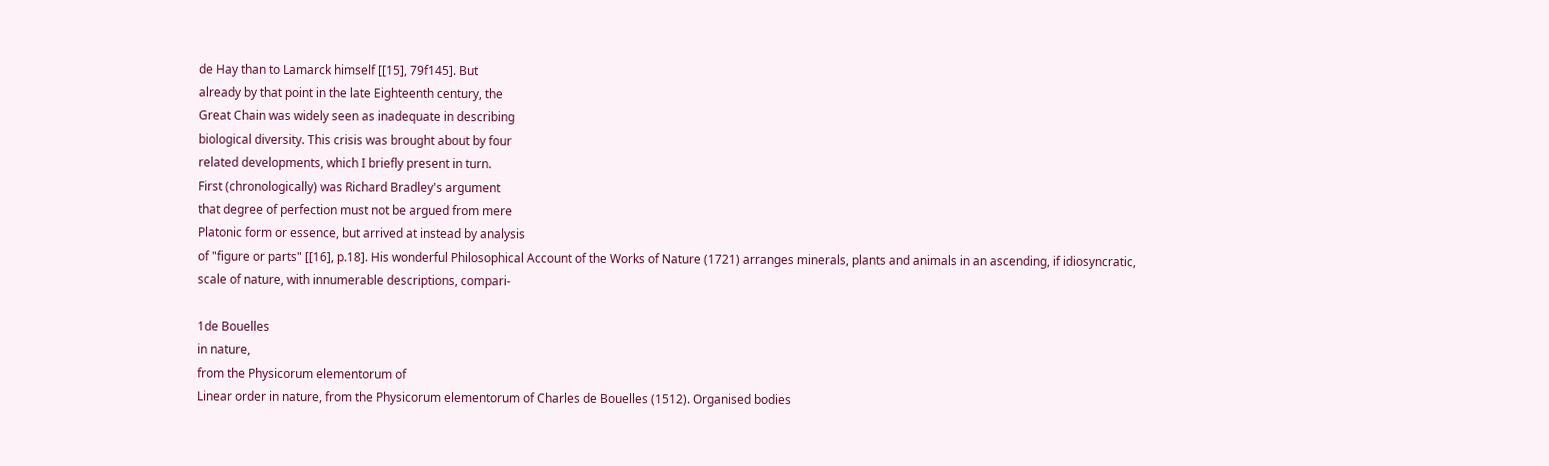de Hay than to Lamarck himself [[15], 79f145]. But
already by that point in the late Eighteenth century, the
Great Chain was widely seen as inadequate in describing
biological diversity. This crisis was brought about by four
related developments, which I briefly present in turn.
First (chronologically) was Richard Bradley's argument
that degree of perfection must not be argued from mere
Platonic form or essence, but arrived at instead by analysis
of "figure or parts" [[16], p.18]. His wonderful Philosophical Account of the Works of Nature (1721) arranges minerals, plants and animals in an ascending, if idiosyncratic,
scale of nature, with innumerable descriptions, compari-

1de Bouelles
in nature,
from the Physicorum elementorum of
Linear order in nature, from the Physicorum elementorum of Charles de Bouelles (1512). Organised bodies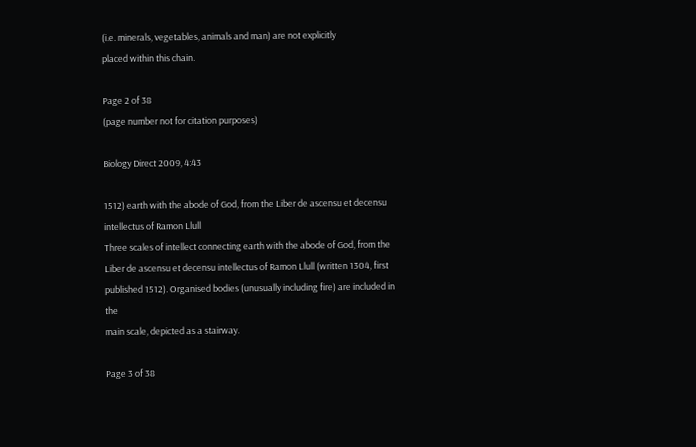(i.e. minerals, vegetables, animals and man) are not explicitly
placed within this chain.

Page 2 of 38
(page number not for citation purposes)

Biology Direct 2009, 4:43

1512) earth with the abode of God, from the Liber de ascensu et decensu intellectus of Ramon Llull
Three scales of intellect connecting earth with the abode of God, from the Liber de ascensu et decensu intellectus of Ramon Llull (written 1304, first published 1512). Organised bodies (unusually including fire) are included in the
main scale, depicted as a stairway.

Page 3 of 38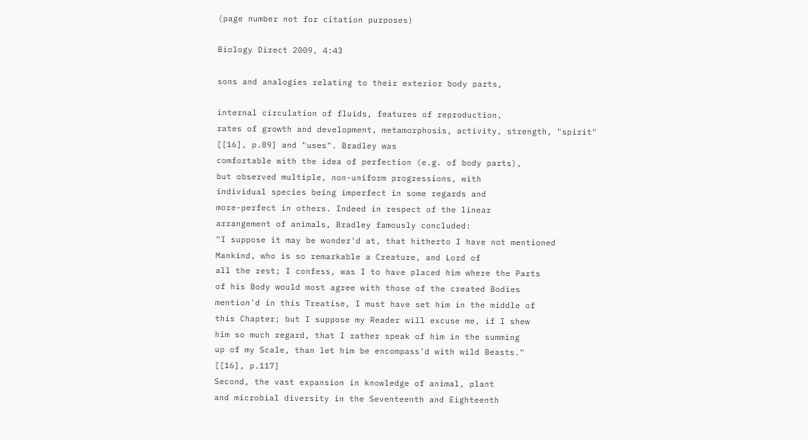(page number not for citation purposes)

Biology Direct 2009, 4:43

sons and analogies relating to their exterior body parts,

internal circulation of fluids, features of reproduction,
rates of growth and development, metamorphosis, activity, strength, "spirit" [[16], p.89] and "uses". Bradley was
comfortable with the idea of perfection (e.g. of body parts),
but observed multiple, non-uniform progressions, with
individual species being imperfect in some regards and
more-perfect in others. Indeed in respect of the linear
arrangement of animals, Bradley famously concluded:
"I suppose it may be wonder'd at, that hitherto I have not mentioned Mankind, who is so remarkable a Creature, and Lord of
all the rest; I confess, was I to have placed him where the Parts
of his Body would most agree with those of the created Bodies
mention'd in this Treatise, I must have set him in the middle of
this Chapter; but I suppose my Reader will excuse me, if I shew
him so much regard, that I rather speak of him in the summing
up of my Scale, than let him be encompass'd with wild Beasts."
[[16], p.117]
Second, the vast expansion in knowledge of animal, plant
and microbial diversity in the Seventeenth and Eighteenth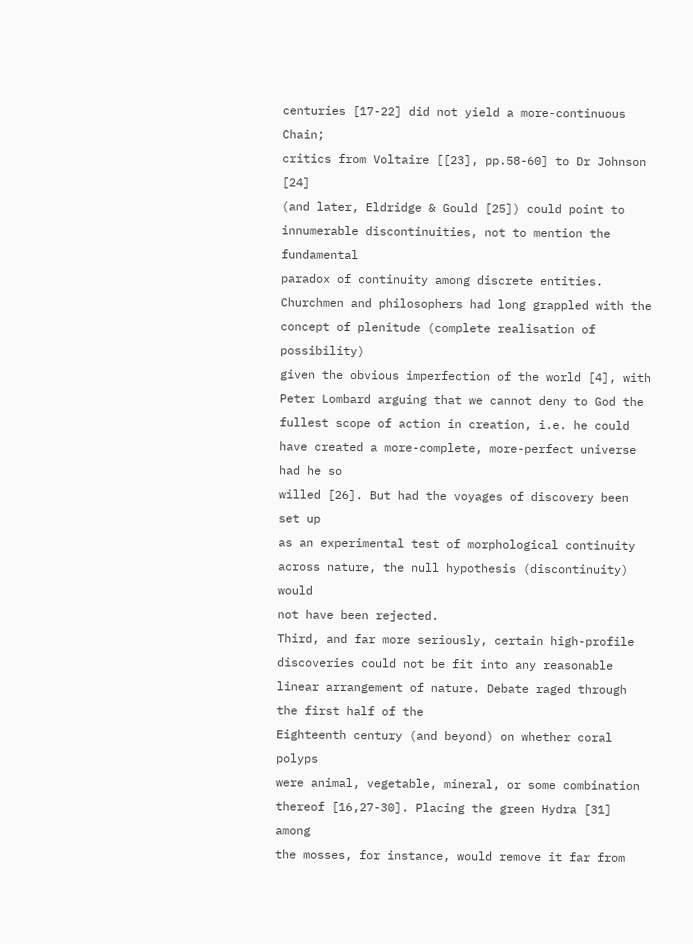centuries [17-22] did not yield a more-continuous Chain;
critics from Voltaire [[23], pp.58-60] to Dr Johnson [24]
(and later, Eldridge & Gould [25]) could point to innumerable discontinuities, not to mention the fundamental
paradox of continuity among discrete entities. Churchmen and philosophers had long grappled with the concept of plenitude (complete realisation of possibility)
given the obvious imperfection of the world [4], with
Peter Lombard arguing that we cannot deny to God the
fullest scope of action in creation, i.e. he could have created a more-complete, more-perfect universe had he so
willed [26]. But had the voyages of discovery been set up
as an experimental test of morphological continuity
across nature, the null hypothesis (discontinuity) would
not have been rejected.
Third, and far more seriously, certain high-profile discoveries could not be fit into any reasonable linear arrangement of nature. Debate raged through the first half of the
Eighteenth century (and beyond) on whether coral polyps
were animal, vegetable, mineral, or some combination
thereof [16,27-30]. Placing the green Hydra [31] among
the mosses, for instance, would remove it far from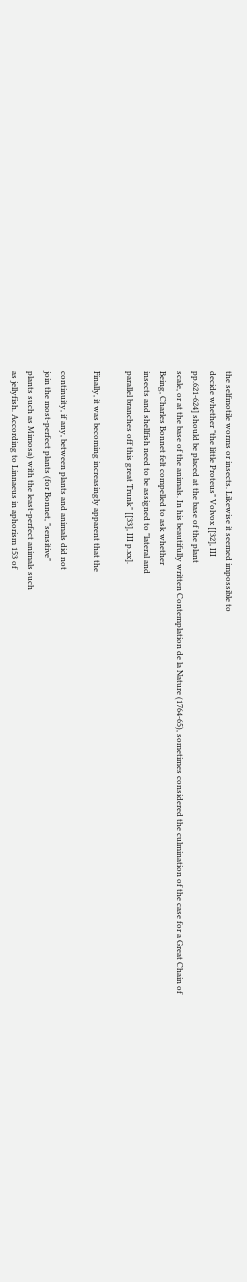the selfmotile worms or insects. Likewise it seemed impossible to
decide whether "the little Proteus" Volvox [[32], III
pp.621-624] should be placed at the base of the plant
scale, or at the base of the animals. In his beautifully written Contemplation de la Nature (1764-65), sometimes considered the culmination of the case for a Great Chain of
Being, Charles Bonnet felt compelled to ask whether
insects and shellfish need to be assigned to "lateral and
parallel branches off this great Trunk" [[33], III p.xx].

Finally, it was becoming increasingly apparent that the

continuity, if any, between plants and animals did not
join the most-perfect plants (for Bonnet, "sensitive"
plants such as Mimosa) with the least-perfect animals such
as jellyfish. According to Linnaeus in aphorism 153 of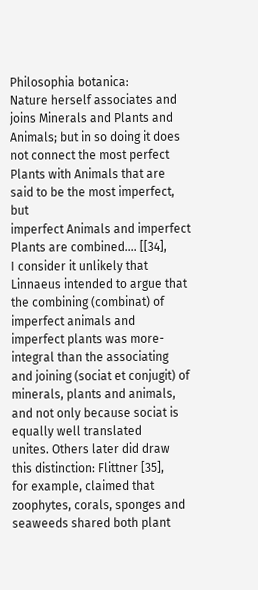Philosophia botanica:
Nature herself associates and joins Minerals and Plants and
Animals; but in so doing it does not connect the most perfect
Plants with Animals that are said to be the most imperfect, but
imperfect Animals and imperfect Plants are combined.... [[34],
I consider it unlikely that Linnaeus intended to argue that
the combining (combinat) of imperfect animals and
imperfect plants was more-integral than the associating
and joining (sociat et conjugit) of minerals, plants and animals, and not only because sociat is equally well translated
unites. Others later did draw this distinction: Flittner [35],
for example, claimed that zoophytes, corals, sponges and
seaweeds shared both plant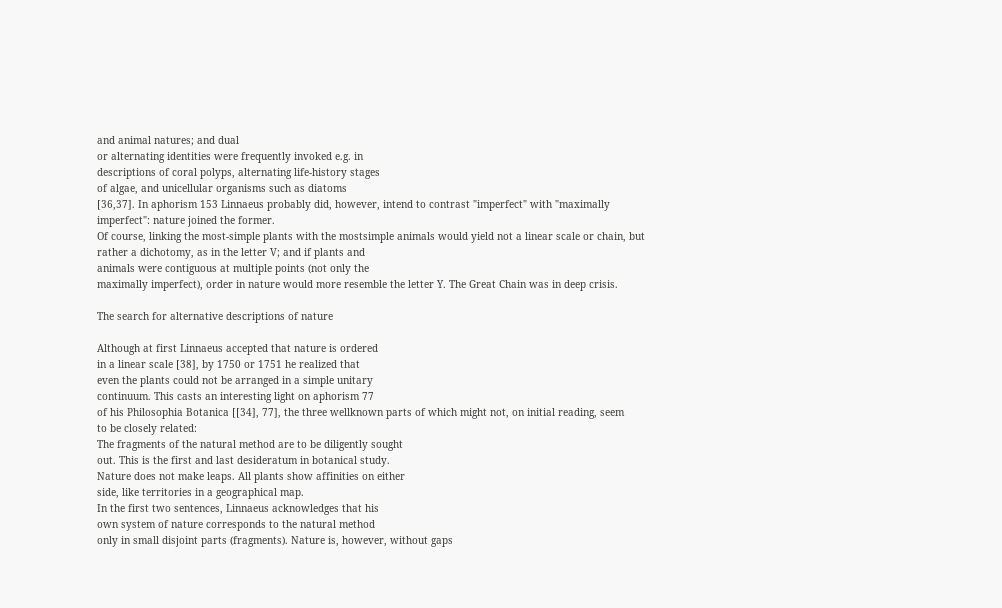and animal natures; and dual
or alternating identities were frequently invoked e.g. in
descriptions of coral polyps, alternating life-history stages
of algae, and unicellular organisms such as diatoms
[36,37]. In aphorism 153 Linnaeus probably did, however, intend to contrast "imperfect" with "maximally
imperfect": nature joined the former.
Of course, linking the most-simple plants with the mostsimple animals would yield not a linear scale or chain, but
rather a dichotomy, as in the letter V; and if plants and
animals were contiguous at multiple points (not only the
maximally imperfect), order in nature would more resemble the letter Y. The Great Chain was in deep crisis.

The search for alternative descriptions of nature

Although at first Linnaeus accepted that nature is ordered
in a linear scale [38], by 1750 or 1751 he realized that
even the plants could not be arranged in a simple unitary
continuum. This casts an interesting light on aphorism 77
of his Philosophia Botanica [[34], 77], the three wellknown parts of which might not, on initial reading, seem
to be closely related:
The fragments of the natural method are to be diligently sought
out. This is the first and last desideratum in botanical study.
Nature does not make leaps. All plants show affinities on either
side, like territories in a geographical map.
In the first two sentences, Linnaeus acknowledges that his
own system of nature corresponds to the natural method
only in small disjoint parts (fragments). Nature is, however, without gaps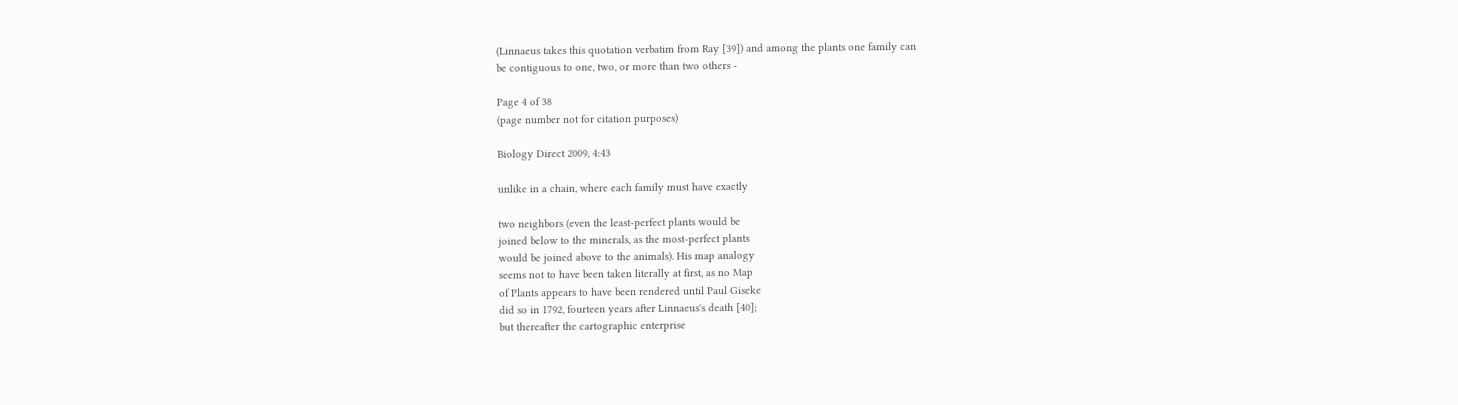(Linnaeus takes this quotation verbatim from Ray [39]) and among the plants one family can
be contiguous to one, two, or more than two others -

Page 4 of 38
(page number not for citation purposes)

Biology Direct 2009, 4:43

unlike in a chain, where each family must have exactly

two neighbors (even the least-perfect plants would be
joined below to the minerals, as the most-perfect plants
would be joined above to the animals). His map analogy
seems not to have been taken literally at first, as no Map
of Plants appears to have been rendered until Paul Giseke
did so in 1792, fourteen years after Linnaeus's death [40];
but thereafter the cartographic enterprise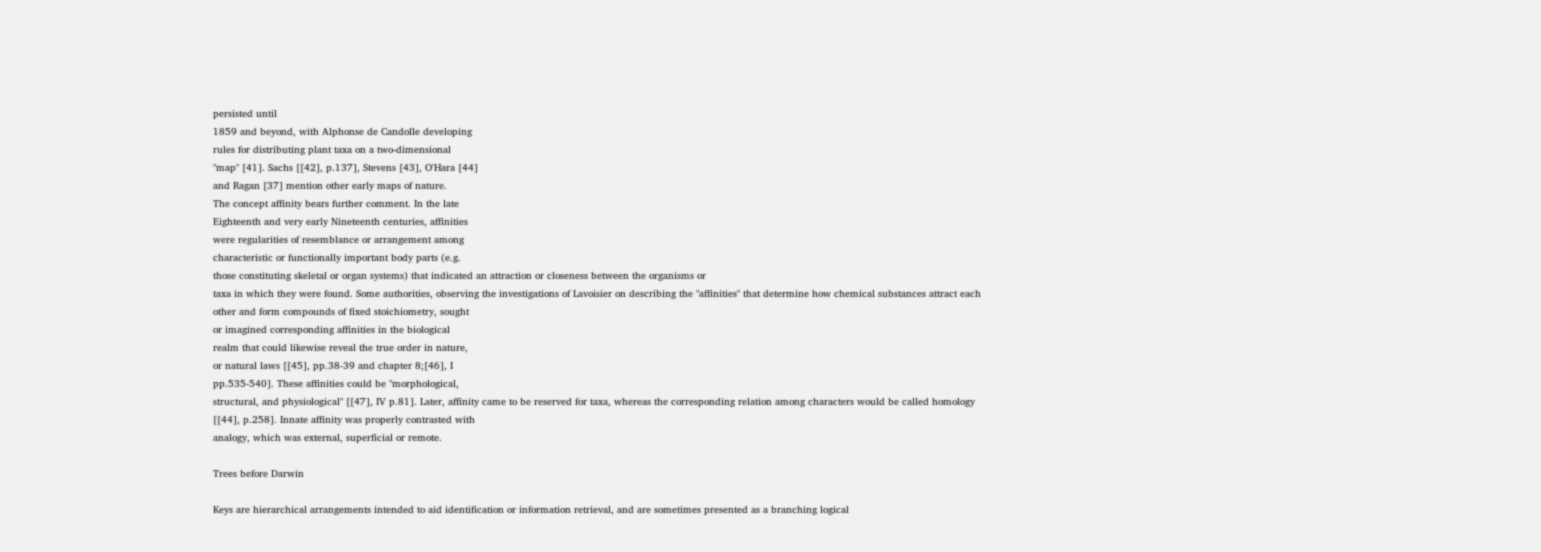persisted until
1859 and beyond, with Alphonse de Candolle developing
rules for distributing plant taxa on a two-dimensional
"map" [41]. Sachs [[42], p.137], Stevens [43], O'Hara [44]
and Ragan [37] mention other early maps of nature.
The concept affinity bears further comment. In the late
Eighteenth and very early Nineteenth centuries, affinities
were regularities of resemblance or arrangement among
characteristic or functionally important body parts (e.g.
those constituting skeletal or organ systems) that indicated an attraction or closeness between the organisms or
taxa in which they were found. Some authorities, observing the investigations of Lavoisier on describing the "affinities" that determine how chemical substances attract each
other and form compounds of fixed stoichiometry, sought
or imagined corresponding affinities in the biological
realm that could likewise reveal the true order in nature,
or natural laws [[45], pp.38-39 and chapter 8;[46], I
pp.535-540]. These affinities could be "morphological,
structural, and physiological" [[47], IV p.81]. Later, affinity came to be reserved for taxa, whereas the corresponding relation among characters would be called homology
[[44], p.258]. Innate affinity was properly contrasted with
analogy, which was external, superficial or remote.

Trees before Darwin

Keys are hierarchical arrangements intended to aid identification or information retrieval, and are sometimes presented as a branching logical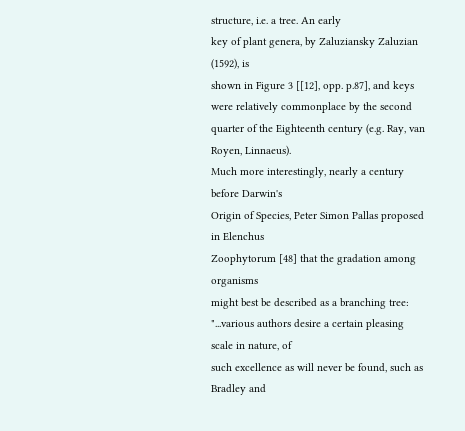structure, i.e. a tree. An early
key of plant genera, by Zaluziansky Zaluzian (1592), is
shown in Figure 3 [[12], opp. p.87], and keys were relatively commonplace by the second quarter of the Eighteenth century (e.g. Ray, van Royen, Linnaeus).
Much more interestingly, nearly a century before Darwin's
Origin of Species, Peter Simon Pallas proposed in Elenchus
Zoophytorum [48] that the gradation among organisms
might best be described as a branching tree:
"...various authors desire a certain pleasing scale in nature, of
such excellence as will never be found, such as Bradley and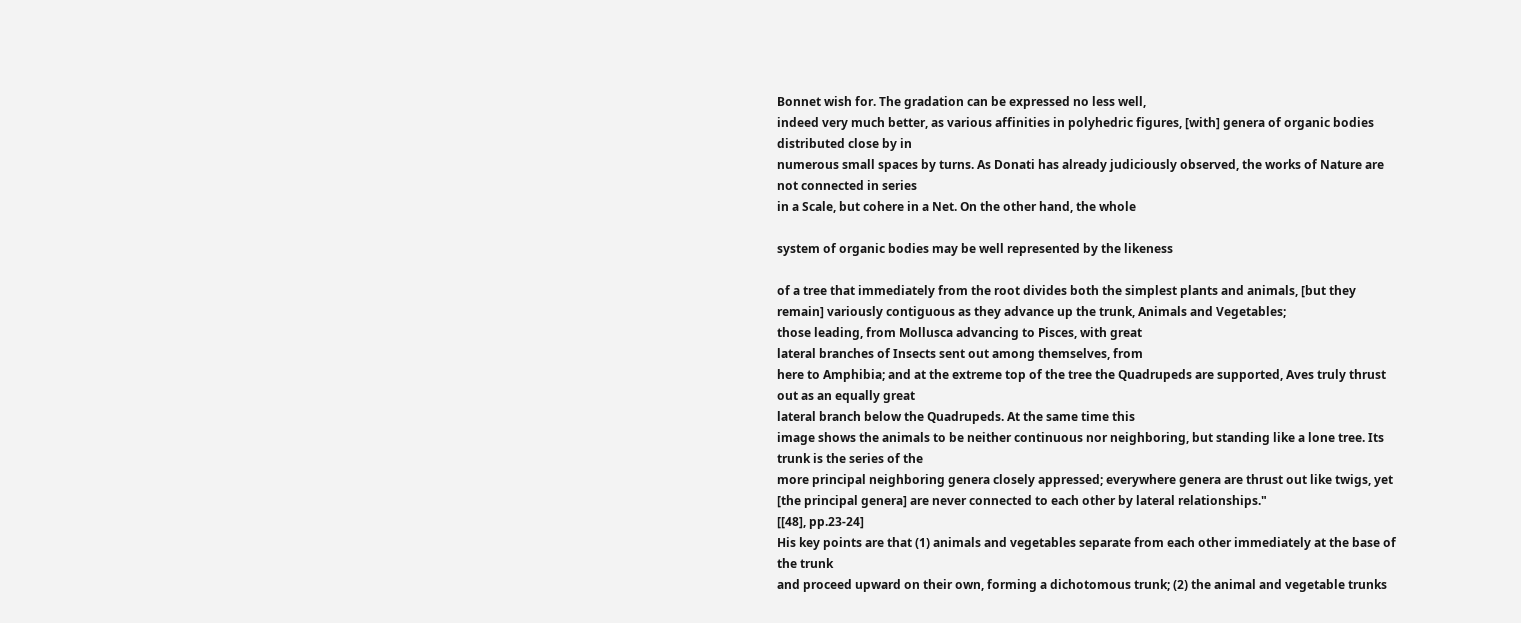Bonnet wish for. The gradation can be expressed no less well,
indeed very much better, as various affinities in polyhedric figures, [with] genera of organic bodies distributed close by in
numerous small spaces by turns. As Donati has already judiciously observed, the works of Nature are not connected in series
in a Scale, but cohere in a Net. On the other hand, the whole

system of organic bodies may be well represented by the likeness

of a tree that immediately from the root divides both the simplest plants and animals, [but they remain] variously contiguous as they advance up the trunk, Animals and Vegetables;
those leading, from Mollusca advancing to Pisces, with great
lateral branches of Insects sent out among themselves, from
here to Amphibia; and at the extreme top of the tree the Quadrupeds are supported, Aves truly thrust out as an equally great
lateral branch below the Quadrupeds. At the same time this
image shows the animals to be neither continuous nor neighboring, but standing like a lone tree. Its trunk is the series of the
more principal neighboring genera closely appressed; everywhere genera are thrust out like twigs, yet [the principal genera] are never connected to each other by lateral relationships."
[[48], pp.23-24]
His key points are that (1) animals and vegetables separate from each other immediately at the base of the trunk
and proceed upward on their own, forming a dichotomous trunk; (2) the animal and vegetable trunks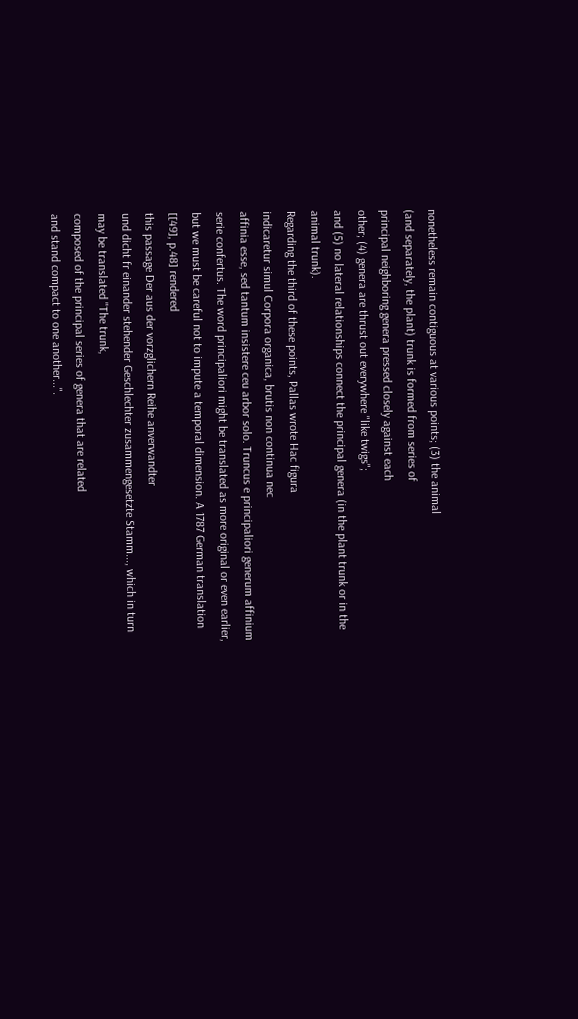nonetheless remain contiguous at various points; (3) the animal
(and separately, the plant) trunk is formed from series of
principal neighboring genera pressed closely against each
other; (4) genera are thrust out everywhere "like twigs";
and (5) no lateral relationships connect the principal genera (in the plant trunk or in the animal trunk).
Regarding the third of these points, Pallas wrote Hac figura
indicaretur simul Corpora organica, brutis non continua nec
affinia esse, sed tantum insistere ceu arbor solo. Truncus e principaliori generum affinium serie confertus. The word principaliori might be translated as more original or even earlier,
but we must be careful not to impute a temporal dimension. A 1787 German translation [[49], p.48] rendered
this passage Der aus der vorzglichern Reihe anverwandter
und dicht fr einander stehender Geschlechter zusammengesetzte Stamm..., which in turn may be translated "The trunk,
composed of the principal series of genera that are related
and stand compact to one another...".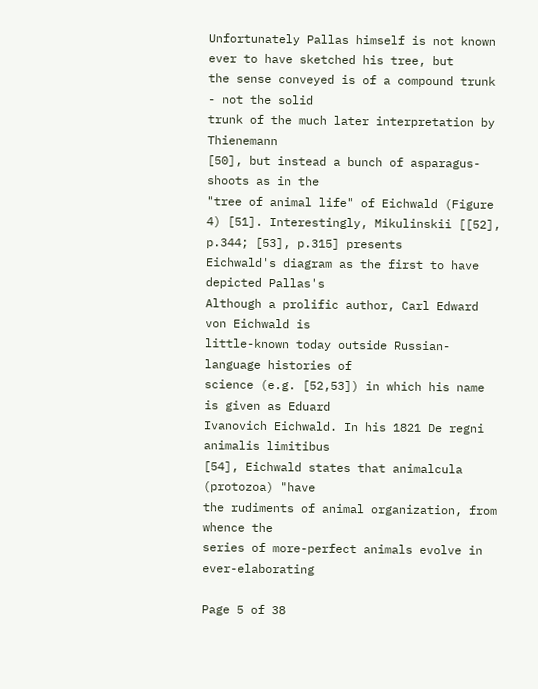Unfortunately Pallas himself is not known ever to have sketched his tree, but
the sense conveyed is of a compound trunk - not the solid
trunk of the much later interpretation by Thienemann
[50], but instead a bunch of asparagus-shoots as in the
"tree of animal life" of Eichwald (Figure 4) [51]. Interestingly, Mikulinskii [[52], p.344; [53], p.315] presents
Eichwald's diagram as the first to have depicted Pallas's
Although a prolific author, Carl Edward von Eichwald is
little-known today outside Russian-language histories of
science (e.g. [52,53]) in which his name is given as Eduard
Ivanovich Eichwald. In his 1821 De regni animalis limitibus
[54], Eichwald states that animalcula (protozoa) "have
the rudiments of animal organization, from whence the
series of more-perfect animals evolve in ever-elaborating

Page 5 of 38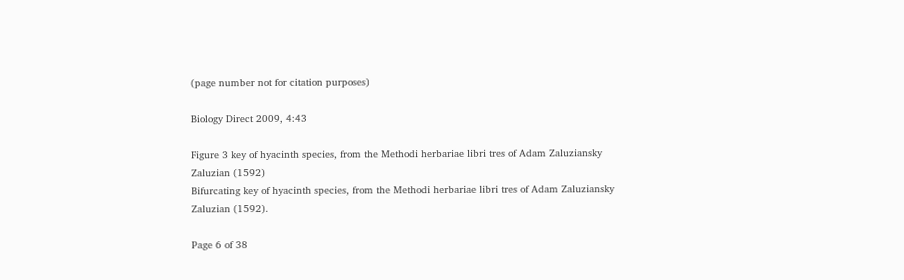(page number not for citation purposes)

Biology Direct 2009, 4:43

Figure 3 key of hyacinth species, from the Methodi herbariae libri tres of Adam Zaluziansky Zaluzian (1592)
Bifurcating key of hyacinth species, from the Methodi herbariae libri tres of Adam Zaluziansky Zaluzian (1592).

Page 6 of 38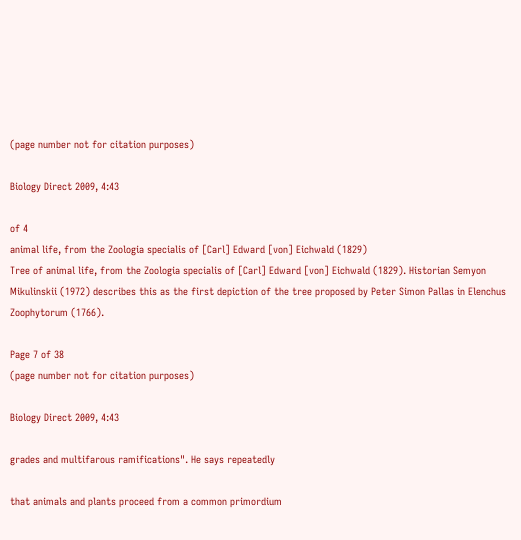(page number not for citation purposes)

Biology Direct 2009, 4:43

of 4
animal life, from the Zoologia specialis of [Carl] Edward [von] Eichwald (1829)
Tree of animal life, from the Zoologia specialis of [Carl] Edward [von] Eichwald (1829). Historian Semyon Mikulinskii (1972) describes this as the first depiction of the tree proposed by Peter Simon Pallas in Elenchus Zoophytorum (1766).

Page 7 of 38
(page number not for citation purposes)

Biology Direct 2009, 4:43

grades and multifarous ramifications". He says repeatedly

that animals and plants proceed from a common primordium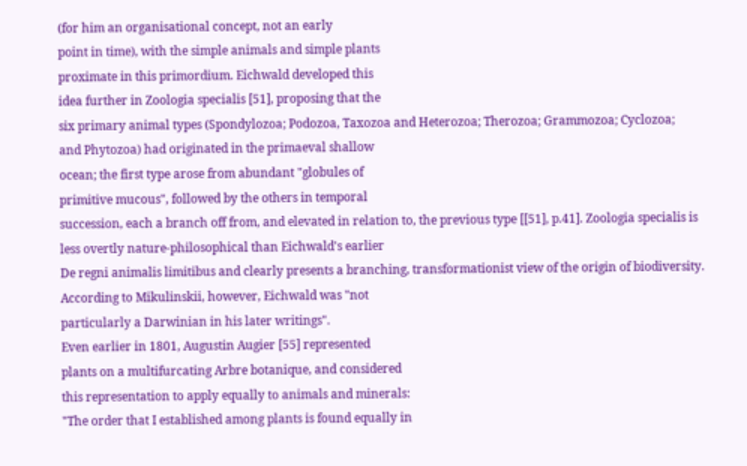(for him an organisational concept, not an early
point in time), with the simple animals and simple plants
proximate in this primordium. Eichwald developed this
idea further in Zoologia specialis [51], proposing that the
six primary animal types (Spondylozoa; Podozoa, Taxozoa and Heterozoa; Therozoa; Grammozoa; Cyclozoa;
and Phytozoa) had originated in the primaeval shallow
ocean; the first type arose from abundant "globules of
primitive mucous", followed by the others in temporal
succession, each a branch off from, and elevated in relation to, the previous type [[51], p.41]. Zoologia specialis is
less overtly nature-philosophical than Eichwald's earlier
De regni animalis limitibus and clearly presents a branching, transformationist view of the origin of biodiversity.
According to Mikulinskii, however, Eichwald was "not
particularly a Darwinian in his later writings".
Even earlier in 1801, Augustin Augier [55] represented
plants on a multifurcating Arbre botanique, and considered
this representation to apply equally to animals and minerals:
"The order that I established among plants is found equally in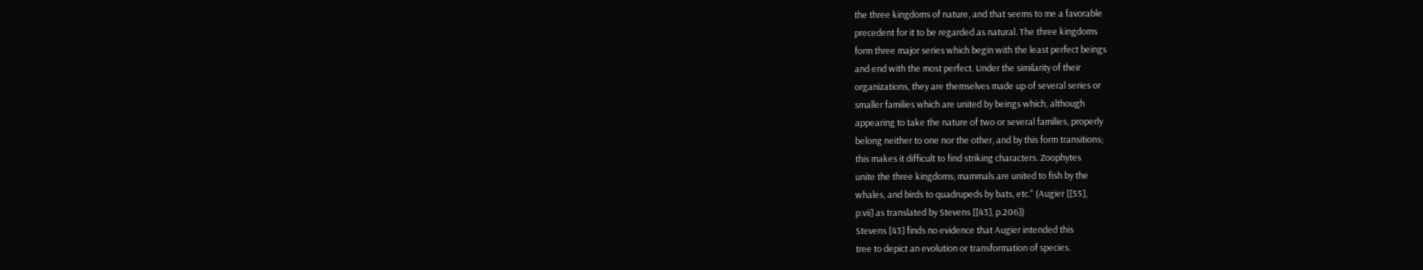the three kingdoms of nature, and that seems to me a favorable
precedent for it to be regarded as natural. The three kingdoms
form three major series which begin with the least perfect beings
and end with the most perfect. Under the similarity of their
organizations, they are themselves made up of several series or
smaller families which are united by beings which, although
appearing to take the nature of two or several families, properly
belong neither to one nor the other, and by this form transitions;
this makes it difficult to find striking characters. Zoophytes
unite the three kingdoms; mammals are united to fish by the
whales, and birds to quadrupeds by bats, etc." (Augier [[55],
p.vii] as translated by Stevens [[43], p.206])
Stevens [43] finds no evidence that Augier intended this
tree to depict an evolution or transformation of species.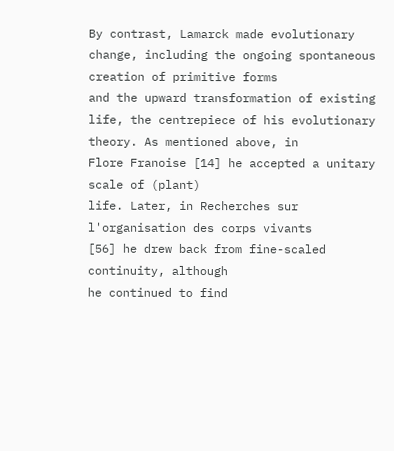By contrast, Lamarck made evolutionary change, including the ongoing spontaneous creation of primitive forms
and the upward transformation of existing life, the centrepiece of his evolutionary theory. As mentioned above, in
Flore Franoise [14] he accepted a unitary scale of (plant)
life. Later, in Recherches sur l'organisation des corps vivants
[56] he drew back from fine-scaled continuity, although
he continued to find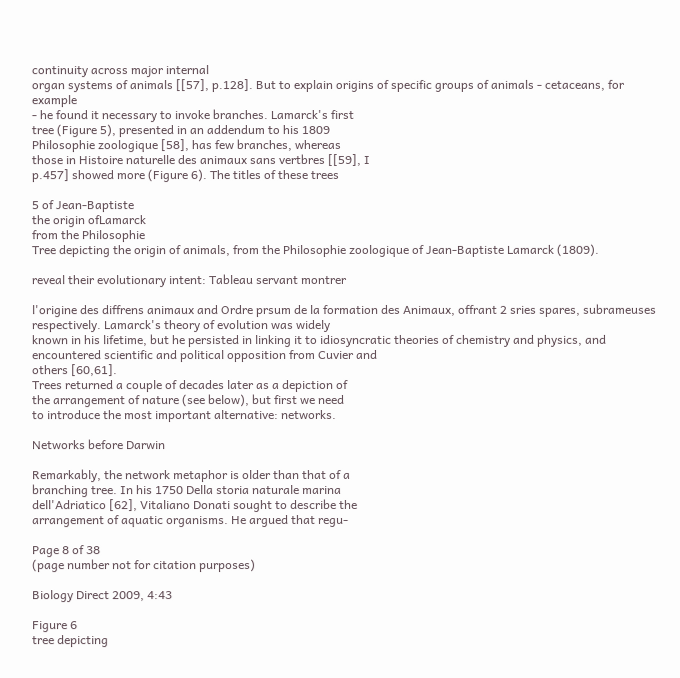continuity across major internal
organ systems of animals [[57], p.128]. But to explain origins of specific groups of animals - cetaceans, for example
- he found it necessary to invoke branches. Lamarck's first
tree (Figure 5), presented in an addendum to his 1809
Philosophie zoologique [58], has few branches, whereas
those in Histoire naturelle des animaux sans vertbres [[59], I
p.457] showed more (Figure 6). The titles of these trees

5 of Jean-Baptiste
the origin ofLamarck
from the Philosophie
Tree depicting the origin of animals, from the Philosophie zoologique of Jean-Baptiste Lamarck (1809).

reveal their evolutionary intent: Tableau servant montrer

l'origine des diffrens animaux and Ordre prsum de la formation des Animaux, offrant 2 sries spares, subrameuses
respectively. Lamarck's theory of evolution was widely
known in his lifetime, but he persisted in linking it to idiosyncratic theories of chemistry and physics, and encountered scientific and political opposition from Cuvier and
others [60,61].
Trees returned a couple of decades later as a depiction of
the arrangement of nature (see below), but first we need
to introduce the most important alternative: networks.

Networks before Darwin

Remarkably, the network metaphor is older than that of a
branching tree. In his 1750 Della storia naturale marina
dell'Adriatico [62], Vitaliano Donati sought to describe the
arrangement of aquatic organisms. He argued that regu-

Page 8 of 38
(page number not for citation purposes)

Biology Direct 2009, 4:43

Figure 6
tree depicting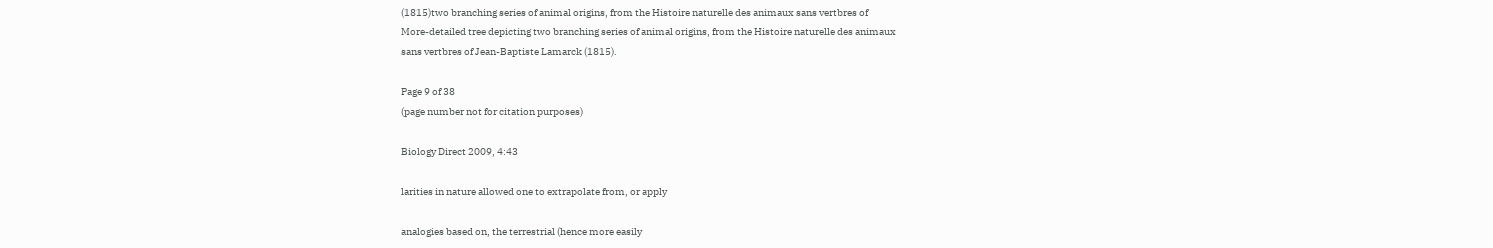(1815)two branching series of animal origins, from the Histoire naturelle des animaux sans vertbres of
More-detailed tree depicting two branching series of animal origins, from the Histoire naturelle des animaux
sans vertbres of Jean-Baptiste Lamarck (1815).

Page 9 of 38
(page number not for citation purposes)

Biology Direct 2009, 4:43

larities in nature allowed one to extrapolate from, or apply

analogies based on, the terrestrial (hence more easily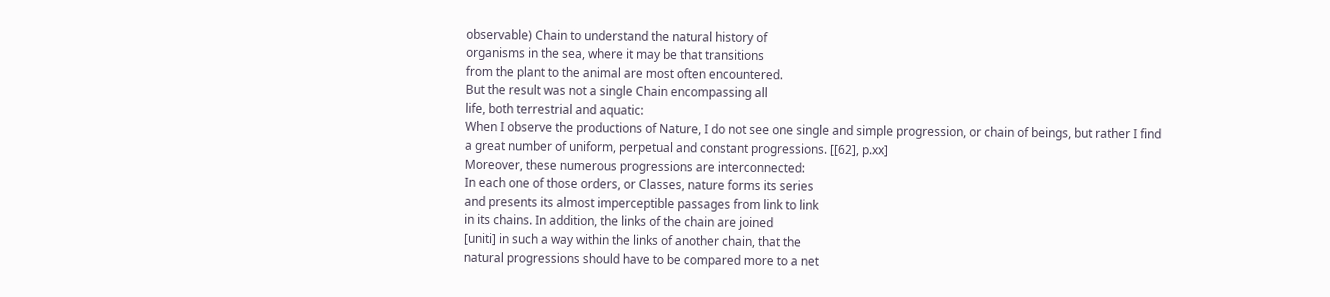observable) Chain to understand the natural history of
organisms in the sea, where it may be that transitions
from the plant to the animal are most often encountered.
But the result was not a single Chain encompassing all
life, both terrestrial and aquatic:
When I observe the productions of Nature, I do not see one single and simple progression, or chain of beings, but rather I find
a great number of uniform, perpetual and constant progressions. [[62], p.xx]
Moreover, these numerous progressions are interconnected:
In each one of those orders, or Classes, nature forms its series
and presents its almost imperceptible passages from link to link
in its chains. In addition, the links of the chain are joined
[uniti] in such a way within the links of another chain, that the
natural progressions should have to be compared more to a net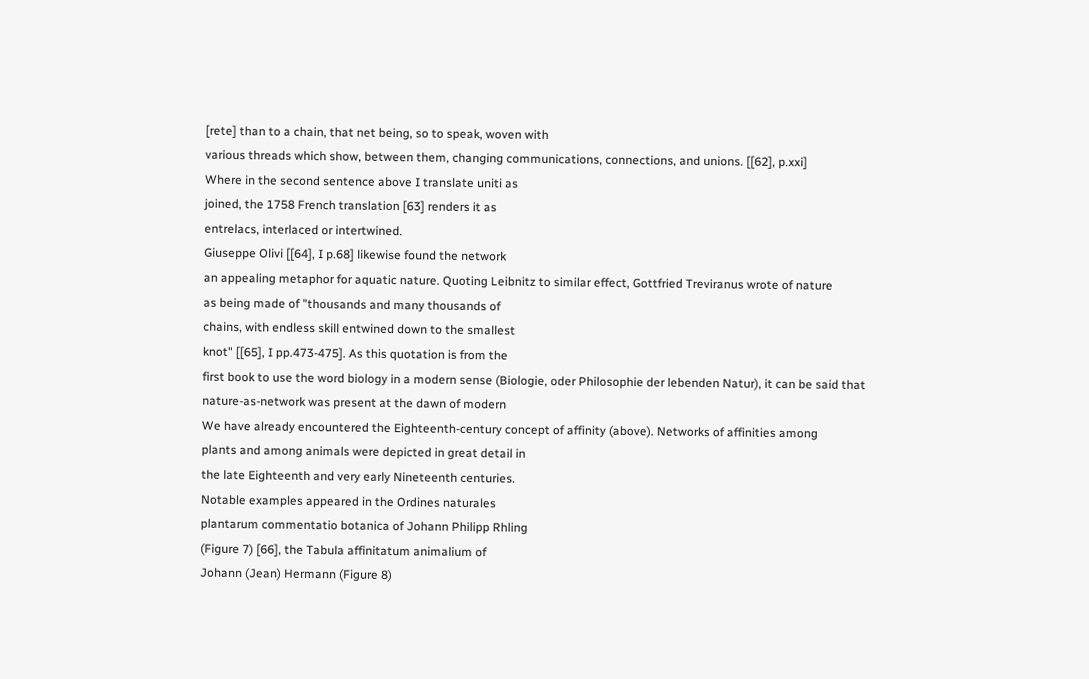[rete] than to a chain, that net being, so to speak, woven with
various threads which show, between them, changing communications, connections, and unions. [[62], p.xxi]
Where in the second sentence above I translate uniti as
joined, the 1758 French translation [63] renders it as
entrelacs, interlaced or intertwined.
Giuseppe Olivi [[64], I p.68] likewise found the network
an appealing metaphor for aquatic nature. Quoting Leibnitz to similar effect, Gottfried Treviranus wrote of nature
as being made of "thousands and many thousands of
chains, with endless skill entwined down to the smallest
knot" [[65], I pp.473-475]. As this quotation is from the
first book to use the word biology in a modern sense (Biologie, oder Philosophie der lebenden Natur), it can be said that
nature-as-network was present at the dawn of modern
We have already encountered the Eighteenth-century concept of affinity (above). Networks of affinities among
plants and among animals were depicted in great detail in
the late Eighteenth and very early Nineteenth centuries.
Notable examples appeared in the Ordines naturales
plantarum commentatio botanica of Johann Philipp Rhling
(Figure 7) [66], the Tabula affinitatum animalium of
Johann (Jean) Hermann (Figure 8)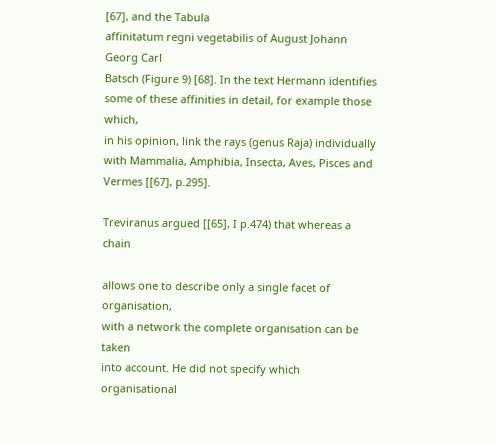[67], and the Tabula
affinitatum regni vegetabilis of August Johann Georg Carl
Batsch (Figure 9) [68]. In the text Hermann identifies
some of these affinities in detail, for example those which,
in his opinion, link the rays (genus Raja) individually
with Mammalia, Amphibia, Insecta, Aves, Pisces and
Vermes [[67], p.295].

Treviranus argued [[65], I p.474) that whereas a chain

allows one to describe only a single facet of organisation,
with a network the complete organisation can be taken
into account. He did not specify which organisational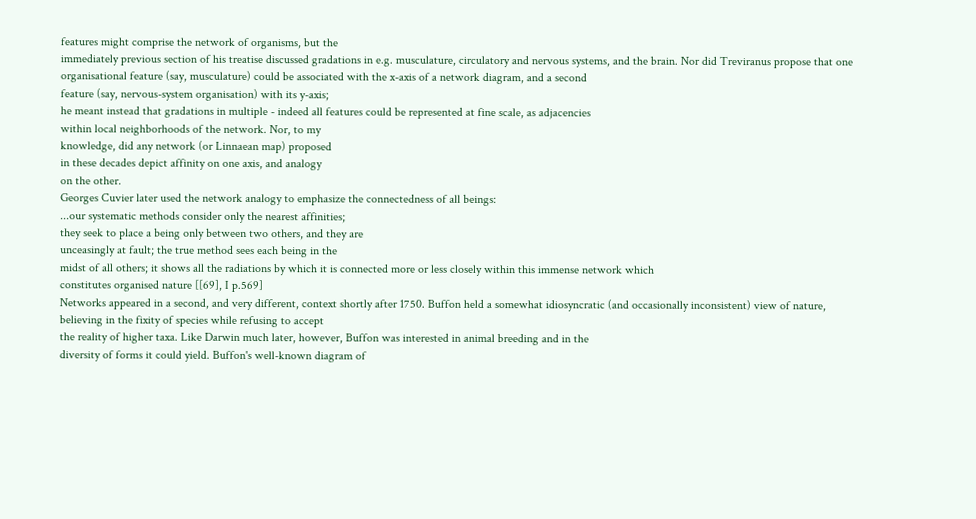features might comprise the network of organisms, but the
immediately previous section of his treatise discussed gradations in e.g. musculature, circulatory and nervous systems, and the brain. Nor did Treviranus propose that one
organisational feature (say, musculature) could be associated with the x-axis of a network diagram, and a second
feature (say, nervous-system organisation) with its y-axis;
he meant instead that gradations in multiple - indeed all features could be represented at fine scale, as adjacencies
within local neighborhoods of the network. Nor, to my
knowledge, did any network (or Linnaean map) proposed
in these decades depict affinity on one axis, and analogy
on the other.
Georges Cuvier later used the network analogy to emphasize the connectedness of all beings:
...our systematic methods consider only the nearest affinities;
they seek to place a being only between two others, and they are
unceasingly at fault; the true method sees each being in the
midst of all others; it shows all the radiations by which it is connected more or less closely within this immense network which
constitutes organised nature [[69], I p.569]
Networks appeared in a second, and very different, context shortly after 1750. Buffon held a somewhat idiosyncratic (and occasionally inconsistent) view of nature,
believing in the fixity of species while refusing to accept
the reality of higher taxa. Like Darwin much later, however, Buffon was interested in animal breeding and in the
diversity of forms it could yield. Buffon's well-known diagram of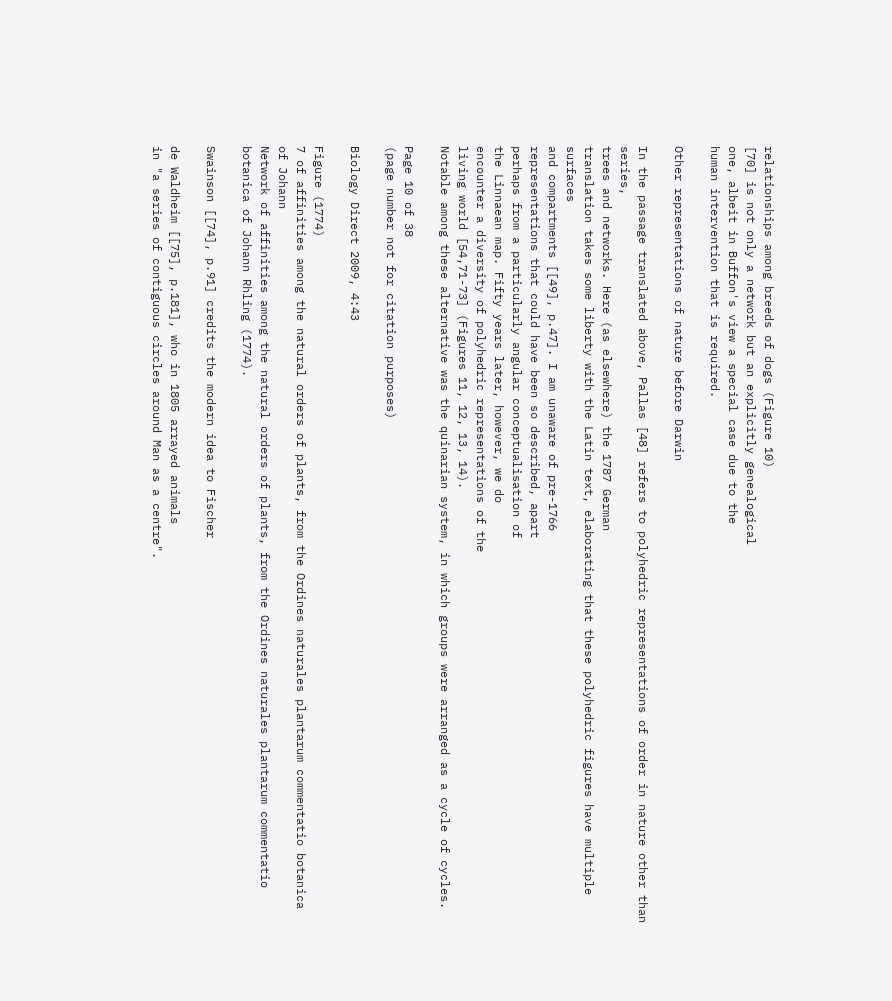relationships among breeds of dogs (Figure 10)
[70] is not only a network but an explicitly genealogical
one, albeit in Buffon's view a special case due to the
human intervention that is required.

Other representations of nature before Darwin

In the passage translated above, Pallas [48] refers to polyhedric representations of order in nature other than series,
trees and networks. Here (as elsewhere) the 1787 German
translation takes some liberty with the Latin text, elaborating that these polyhedric figures have multiple surfaces
and compartments [[49], p.47]. I am unaware of pre-1766
representations that could have been so described, apart
perhaps from a particularly angular conceptualisation of
the Linnaean map. Fifty years later, however, we do
encounter a diversity of polyhedric representations of the
living world [54,71-73] (Figures 11, 12, 13, 14).
Notable among these alternative was the quinarian system, in which groups were arranged as a cycle of cycles.

Page 10 of 38
(page number not for citation purposes)

Biology Direct 2009, 4:43

Figure (1774)
7 of affinities among the natural orders of plants, from the Ordines naturales plantarum commentatio botanica of Johann
Network of affinities among the natural orders of plants, from the Ordines naturales plantarum commentatio
botanica of Johann Rhling (1774).

Swainson [[74], p.91] credits the modern idea to Fischer

de Waldheim [[75], p.181], who in 1805 arrayed animals
in "a series of contiguous circles around Man as a centre".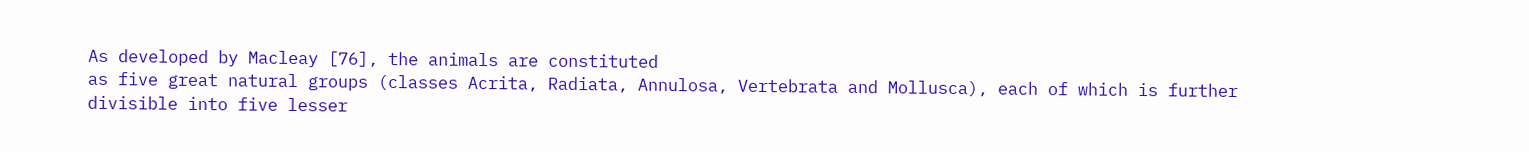As developed by Macleay [76], the animals are constituted
as five great natural groups (classes Acrita, Radiata, Annulosa, Vertebrata and Mollusca), each of which is further
divisible into five lesser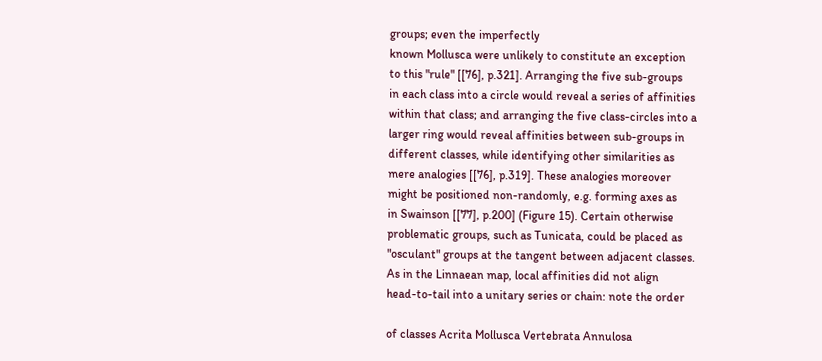groups; even the imperfectly
known Mollusca were unlikely to constitute an exception
to this "rule" [[76], p.321]. Arranging the five sub-groups
in each class into a circle would reveal a series of affinities
within that class; and arranging the five class-circles into a
larger ring would reveal affinities between sub-groups in
different classes, while identifying other similarities as
mere analogies [[76], p.319]. These analogies moreover
might be positioned non-randomly, e.g. forming axes as
in Swainson [[77], p.200] (Figure 15). Certain otherwise
problematic groups, such as Tunicata, could be placed as
"osculant" groups at the tangent between adjacent classes.
As in the Linnaean map, local affinities did not align
head-to-tail into a unitary series or chain: note the order

of classes Acrita Mollusca Vertebrata Annulosa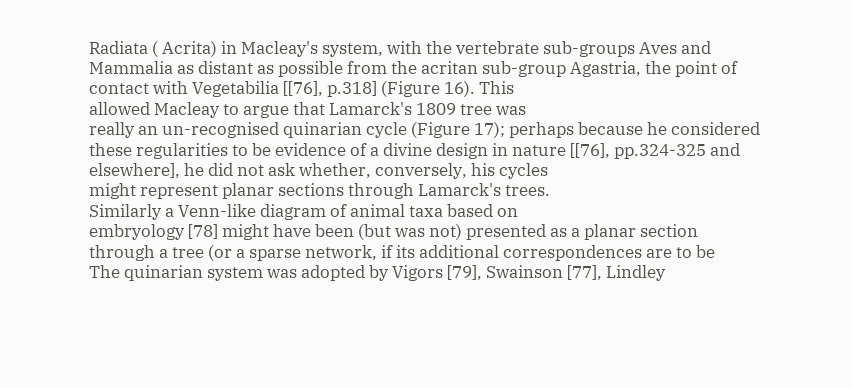Radiata ( Acrita) in Macleay's system, with the vertebrate sub-groups Aves and Mammalia as distant as possible from the acritan sub-group Agastria, the point of
contact with Vegetabilia [[76], p.318] (Figure 16). This
allowed Macleay to argue that Lamarck's 1809 tree was
really an un-recognised quinarian cycle (Figure 17); perhaps because he considered these regularities to be evidence of a divine design in nature [[76], pp.324-325 and
elsewhere], he did not ask whether, conversely, his cycles
might represent planar sections through Lamarck's trees.
Similarly a Venn-like diagram of animal taxa based on
embryology [78] might have been (but was not) presented as a planar section through a tree (or a sparse network, if its additional correspondences are to be
The quinarian system was adopted by Vigors [79], Swainson [77], Lindley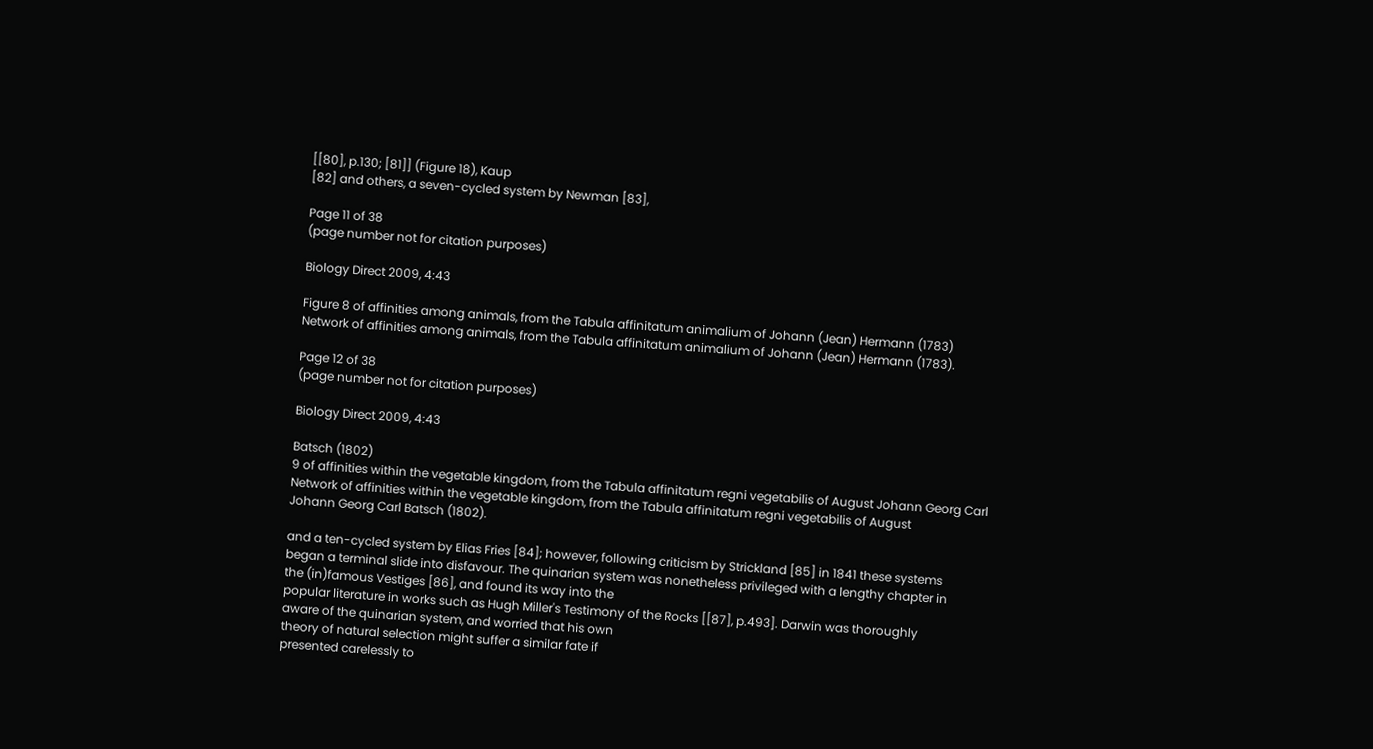[[80], p.130; [81]] (Figure 18), Kaup
[82] and others, a seven-cycled system by Newman [83],

Page 11 of 38
(page number not for citation purposes)

Biology Direct 2009, 4:43

Figure 8 of affinities among animals, from the Tabula affinitatum animalium of Johann (Jean) Hermann (1783)
Network of affinities among animals, from the Tabula affinitatum animalium of Johann (Jean) Hermann (1783).

Page 12 of 38
(page number not for citation purposes)

Biology Direct 2009, 4:43

Batsch (1802)
9 of affinities within the vegetable kingdom, from the Tabula affinitatum regni vegetabilis of August Johann Georg Carl
Network of affinities within the vegetable kingdom, from the Tabula affinitatum regni vegetabilis of August
Johann Georg Carl Batsch (1802).

and a ten-cycled system by Elias Fries [84]; however, following criticism by Strickland [85] in 1841 these systems
began a terminal slide into disfavour. The quinarian system was nonetheless privileged with a lengthy chapter in
the (in)famous Vestiges [86], and found its way into the
popular literature in works such as Hugh Miller's Testimony of the Rocks [[87], p.493]. Darwin was thoroughly
aware of the quinarian system, and worried that his own
theory of natural selection might suffer a similar fate if
presented carelessly to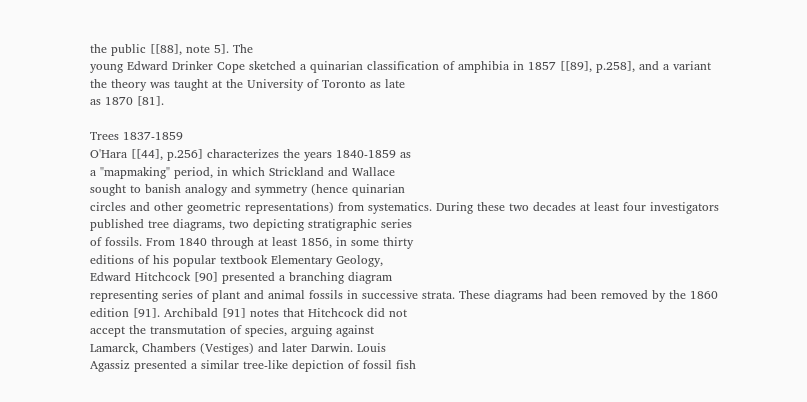the public [[88], note 5]. The
young Edward Drinker Cope sketched a quinarian classification of amphibia in 1857 [[89], p.258], and a variant
the theory was taught at the University of Toronto as late
as 1870 [81].

Trees 1837-1859
O'Hara [[44], p.256] characterizes the years 1840-1859 as
a "mapmaking" period, in which Strickland and Wallace
sought to banish analogy and symmetry (hence quinarian
circles and other geometric representations) from systematics. During these two decades at least four investigators
published tree diagrams, two depicting stratigraphic series
of fossils. From 1840 through at least 1856, in some thirty
editions of his popular textbook Elementary Geology,
Edward Hitchcock [90] presented a branching diagram
representing series of plant and animal fossils in successive strata. These diagrams had been removed by the 1860
edition [91]. Archibald [91] notes that Hitchcock did not
accept the transmutation of species, arguing against
Lamarck, Chambers (Vestiges) and later Darwin. Louis
Agassiz presented a similar tree-like depiction of fossil fish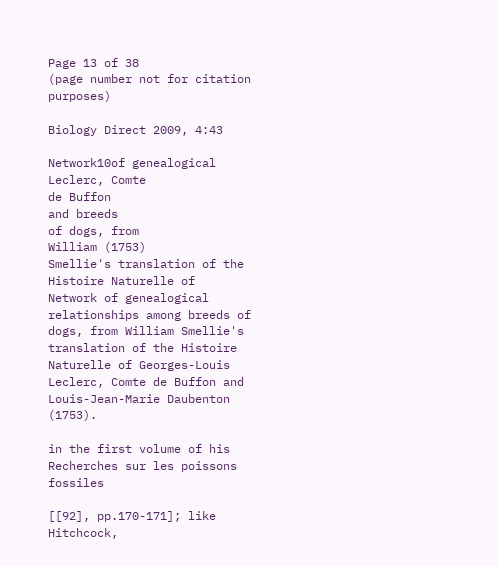Page 13 of 38
(page number not for citation purposes)

Biology Direct 2009, 4:43

Network10of genealogical
Leclerc, Comte
de Buffon
and breeds
of dogs, from
William (1753)
Smellie's translation of the Histoire Naturelle of
Network of genealogical relationships among breeds of dogs, from William Smellie's translation of the Histoire
Naturelle of Georges-Louis Leclerc, Comte de Buffon and Louis-Jean-Marie Daubenton (1753).

in the first volume of his Recherches sur les poissons fossiles

[[92], pp.170-171]; like Hitchcock,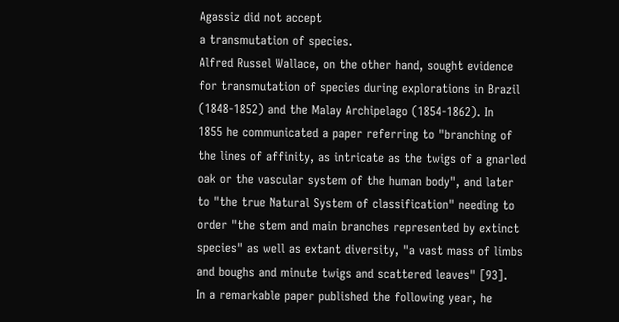Agassiz did not accept
a transmutation of species.
Alfred Russel Wallace, on the other hand, sought evidence
for transmutation of species during explorations in Brazil
(1848-1852) and the Malay Archipelago (1854-1862). In
1855 he communicated a paper referring to "branching of
the lines of affinity, as intricate as the twigs of a gnarled
oak or the vascular system of the human body", and later
to "the true Natural System of classification" needing to
order "the stem and main branches represented by extinct
species" as well as extant diversity, "a vast mass of limbs
and boughs and minute twigs and scattered leaves" [93].
In a remarkable paper published the following year, he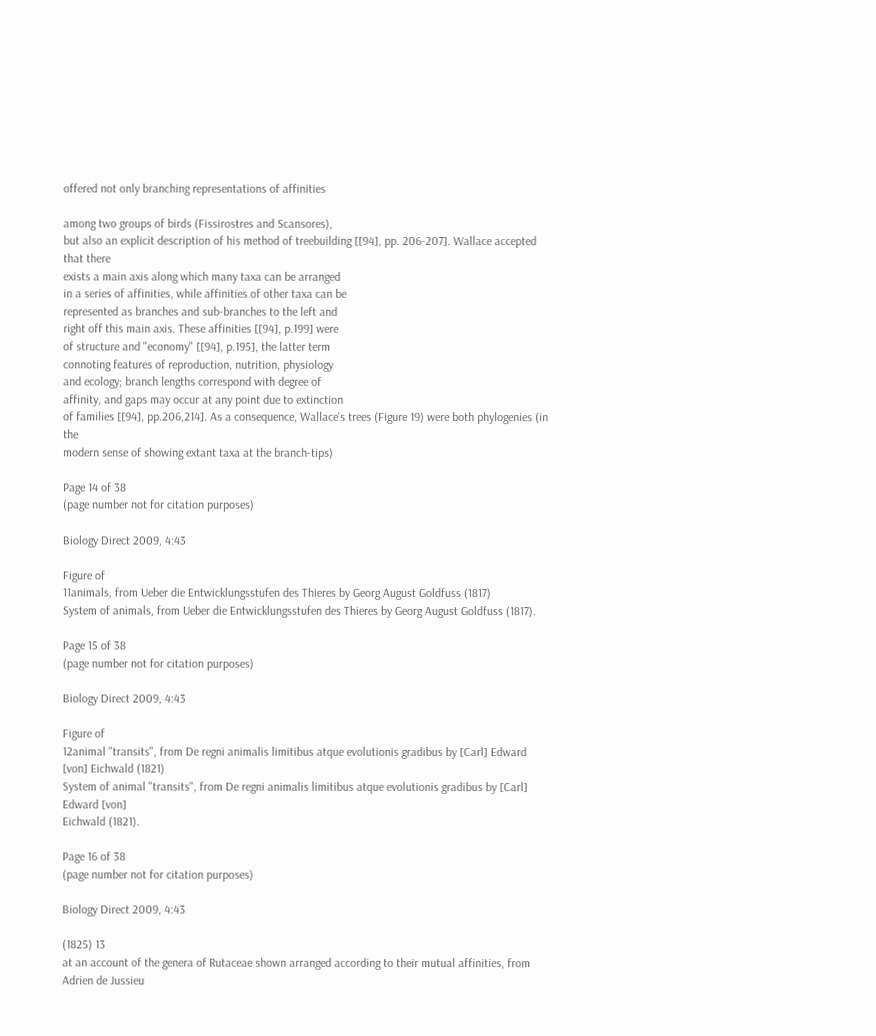offered not only branching representations of affinities

among two groups of birds (Fissirostres and Scansores),
but also an explicit description of his method of treebuilding [[94], pp. 206-207]. Wallace accepted that there
exists a main axis along which many taxa can be arranged
in a series of affinities, while affinities of other taxa can be
represented as branches and sub-branches to the left and
right off this main axis. These affinities [[94], p.199] were
of structure and "economy" [[94], p.195], the latter term
connoting features of reproduction, nutrition, physiology
and ecology; branch lengths correspond with degree of
affinity, and gaps may occur at any point due to extinction
of families [[94], pp.206,214]. As a consequence, Wallace's trees (Figure 19) were both phylogenies (in the
modern sense of showing extant taxa at the branch-tips)

Page 14 of 38
(page number not for citation purposes)

Biology Direct 2009, 4:43

Figure of
11animals, from Ueber die Entwicklungsstufen des Thieres by Georg August Goldfuss (1817)
System of animals, from Ueber die Entwicklungsstufen des Thieres by Georg August Goldfuss (1817).

Page 15 of 38
(page number not for citation purposes)

Biology Direct 2009, 4:43

Figure of
12animal "transits", from De regni animalis limitibus atque evolutionis gradibus by [Carl] Edward [von] Eichwald (1821)
System of animal "transits", from De regni animalis limitibus atque evolutionis gradibus by [Carl] Edward [von]
Eichwald (1821).

Page 16 of 38
(page number not for citation purposes)

Biology Direct 2009, 4:43

(1825) 13
at an account of the genera of Rutaceae shown arranged according to their mutual affinities, from Adrien de Jussieu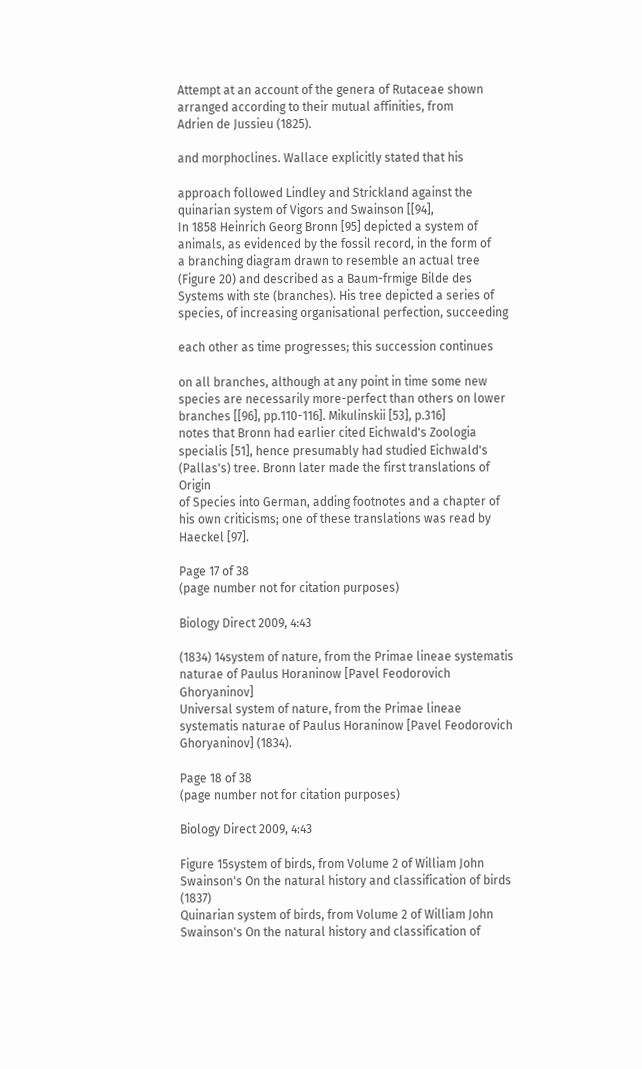Attempt at an account of the genera of Rutaceae shown arranged according to their mutual affinities, from
Adrien de Jussieu (1825).

and morphoclines. Wallace explicitly stated that his

approach followed Lindley and Strickland against the quinarian system of Vigors and Swainson [[94],
In 1858 Heinrich Georg Bronn [95] depicted a system of
animals, as evidenced by the fossil record, in the form of
a branching diagram drawn to resemble an actual tree
(Figure 20) and described as a Baum-frmige Bilde des Systems with ste (branches). His tree depicted a series of species, of increasing organisational perfection, succeeding

each other as time progresses; this succession continues

on all branches, although at any point in time some new
species are necessarily more-perfect than others on lower
branches [[96], pp.110-116]. Mikulinskii [53], p.316]
notes that Bronn had earlier cited Eichwald's Zoologia specialis [51], hence presumably had studied Eichwald's (Pallas's) tree. Bronn later made the first translations of Origin
of Species into German, adding footnotes and a chapter of
his own criticisms; one of these translations was read by
Haeckel [97].

Page 17 of 38
(page number not for citation purposes)

Biology Direct 2009, 4:43

(1834) 14system of nature, from the Primae lineae systematis naturae of Paulus Horaninow [Pavel Feodorovich Ghoryaninov]
Universal system of nature, from the Primae lineae systematis naturae of Paulus Horaninow [Pavel Feodorovich
Ghoryaninov] (1834).

Page 18 of 38
(page number not for citation purposes)

Biology Direct 2009, 4:43

Figure 15system of birds, from Volume 2 of William John Swainson's On the natural history and classification of birds (1837)
Quinarian system of birds, from Volume 2 of William John Swainson's On the natural history and classification of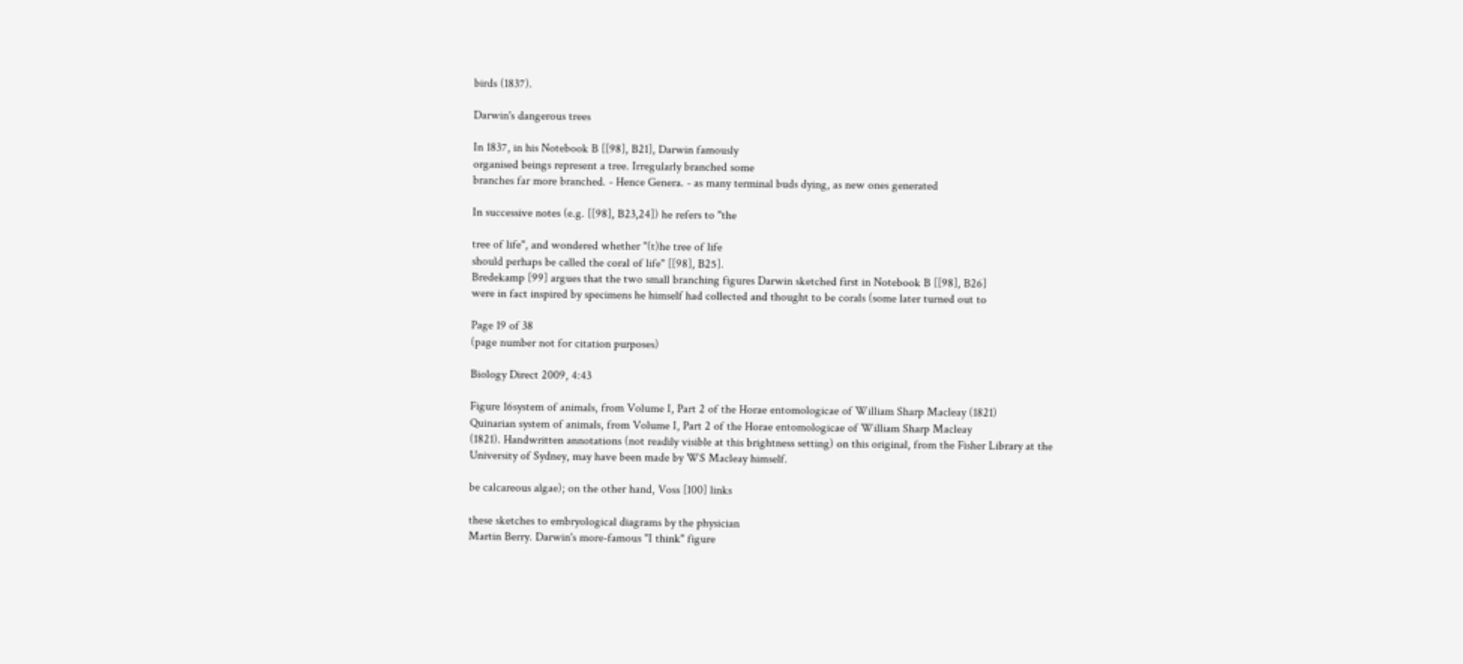birds (1837).

Darwin's dangerous trees

In 1837, in his Notebook B [[98], B21], Darwin famously
organised beings represent a tree. Irregularly branched some
branches far more branched. - Hence Genera. - as many terminal buds dying, as new ones generated

In successive notes (e.g. [[98], B23,24]) he refers to "the

tree of life", and wondered whether "(t)he tree of life
should perhaps be called the coral of life" [[98], B25].
Bredekamp [99] argues that the two small branching figures Darwin sketched first in Notebook B [[98], B26]
were in fact inspired by specimens he himself had collected and thought to be corals (some later turned out to

Page 19 of 38
(page number not for citation purposes)

Biology Direct 2009, 4:43

Figure 16system of animals, from Volume I, Part 2 of the Horae entomologicae of William Sharp Macleay (1821)
Quinarian system of animals, from Volume I, Part 2 of the Horae entomologicae of William Sharp Macleay
(1821). Handwritten annotations (not readily visible at this brightness setting) on this original, from the Fisher Library at the
University of Sydney, may have been made by WS Macleay himself.

be calcareous algae); on the other hand, Voss [100] links

these sketches to embryological diagrams by the physician
Martin Berry. Darwin's more-famous "I think" figure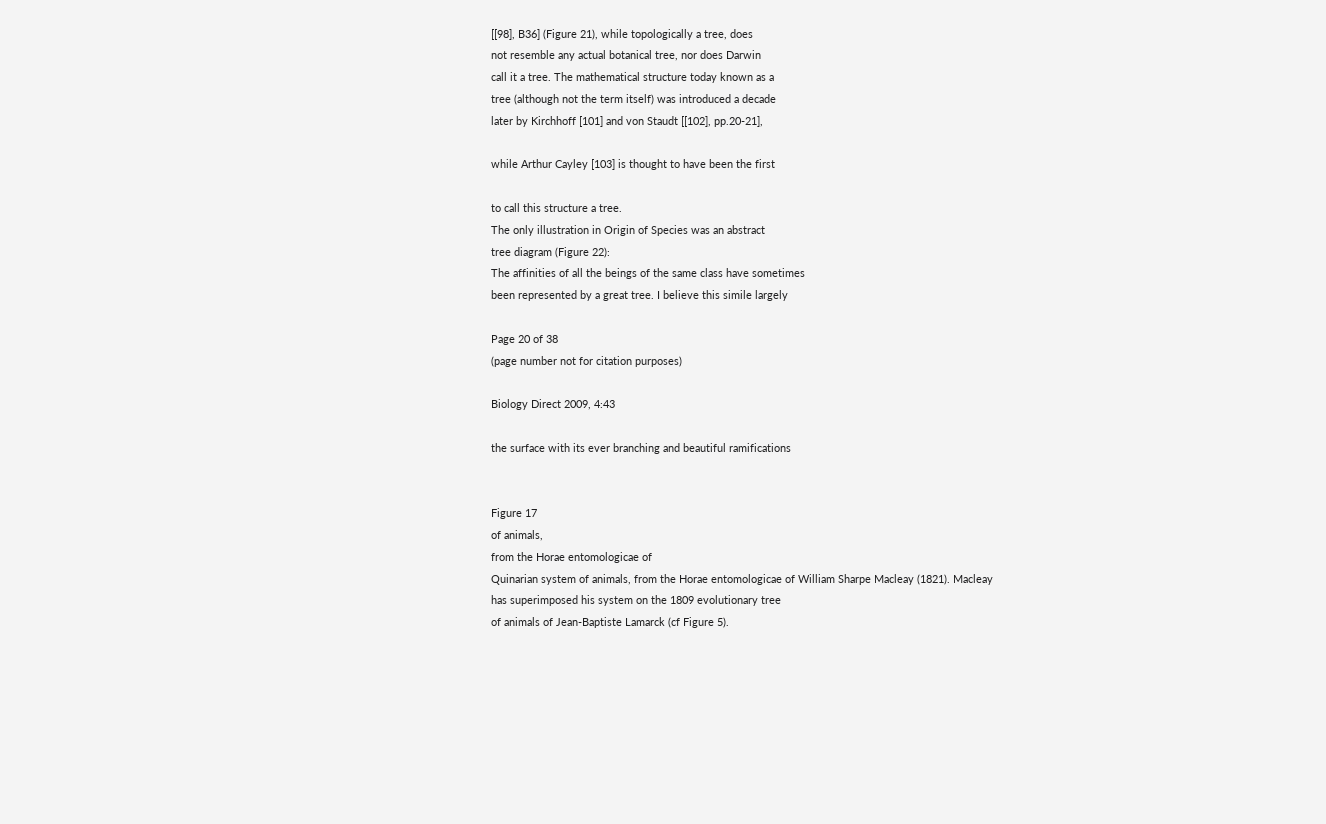[[98], B36] (Figure 21), while topologically a tree, does
not resemble any actual botanical tree, nor does Darwin
call it a tree. The mathematical structure today known as a
tree (although not the term itself) was introduced a decade
later by Kirchhoff [101] and von Staudt [[102], pp.20-21],

while Arthur Cayley [103] is thought to have been the first

to call this structure a tree.
The only illustration in Origin of Species was an abstract
tree diagram (Figure 22):
The affinities of all the beings of the same class have sometimes
been represented by a great tree. I believe this simile largely

Page 20 of 38
(page number not for citation purposes)

Biology Direct 2009, 4:43

the surface with its ever branching and beautiful ramifications


Figure 17
of animals,
from the Horae entomologicae of
Quinarian system of animals, from the Horae entomologicae of William Sharpe Macleay (1821). Macleay
has superimposed his system on the 1809 evolutionary tree
of animals of Jean-Baptiste Lamarck (cf Figure 5).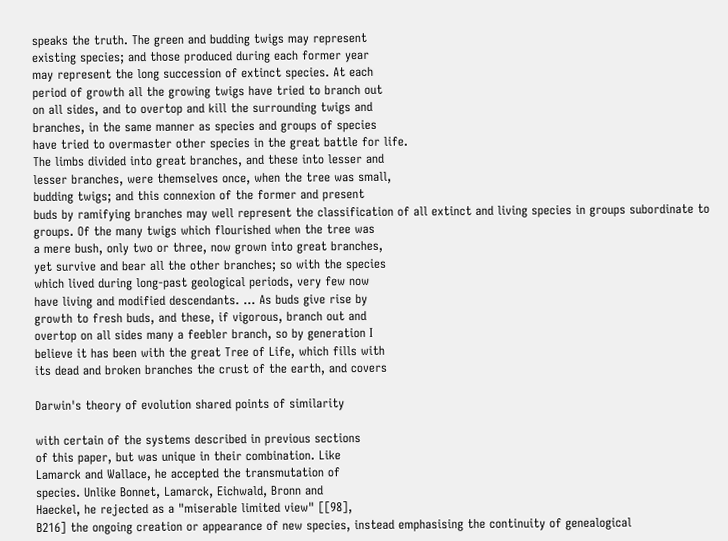speaks the truth. The green and budding twigs may represent
existing species; and those produced during each former year
may represent the long succession of extinct species. At each
period of growth all the growing twigs have tried to branch out
on all sides, and to overtop and kill the surrounding twigs and
branches, in the same manner as species and groups of species
have tried to overmaster other species in the great battle for life.
The limbs divided into great branches, and these into lesser and
lesser branches, were themselves once, when the tree was small,
budding twigs; and this connexion of the former and present
buds by ramifying branches may well represent the classification of all extinct and living species in groups subordinate to
groups. Of the many twigs which flourished when the tree was
a mere bush, only two or three, now grown into great branches,
yet survive and bear all the other branches; so with the species
which lived during long-past geological periods, very few now
have living and modified descendants. ... As buds give rise by
growth to fresh buds, and these, if vigorous, branch out and
overtop on all sides many a feebler branch, so by generation I
believe it has been with the great Tree of Life, which fills with
its dead and broken branches the crust of the earth, and covers

Darwin's theory of evolution shared points of similarity

with certain of the systems described in previous sections
of this paper, but was unique in their combination. Like
Lamarck and Wallace, he accepted the transmutation of
species. Unlike Bonnet, Lamarck, Eichwald, Bronn and
Haeckel, he rejected as a "miserable limited view" [[98],
B216] the ongoing creation or appearance of new species, instead emphasising the continuity of genealogical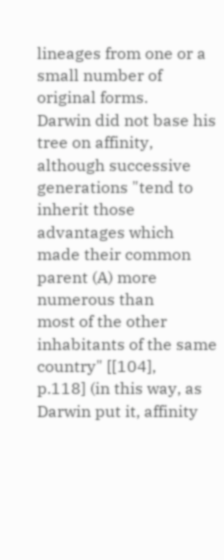lineages from one or a small number of original forms.
Darwin did not base his tree on affinity, although successive generations "tend to inherit those advantages which
made their common parent (A) more numerous than
most of the other inhabitants of the same country" [[104],
p.118] (in this way, as Darwin put it, affinity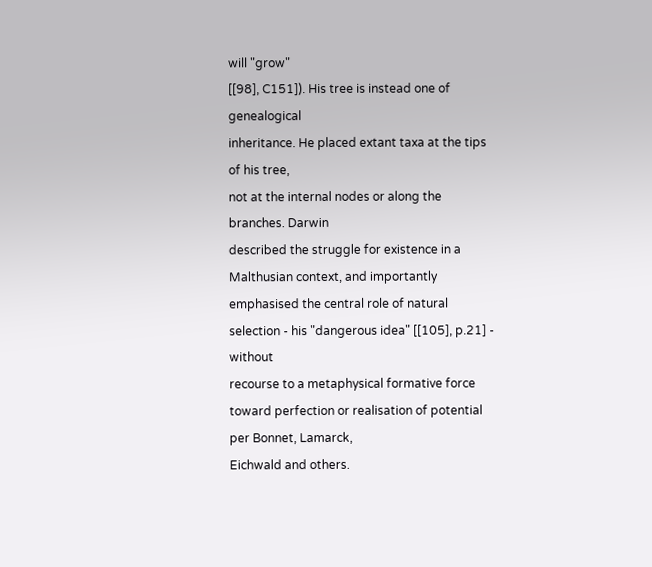will "grow"
[[98], C151]). His tree is instead one of genealogical
inheritance. He placed extant taxa at the tips of his tree,
not at the internal nodes or along the branches. Darwin
described the struggle for existence in a Malthusian context, and importantly emphasised the central role of natural selection - his "dangerous idea" [[105], p.21] - without
recourse to a metaphysical formative force toward perfection or realisation of potential per Bonnet, Lamarck,
Eichwald and others.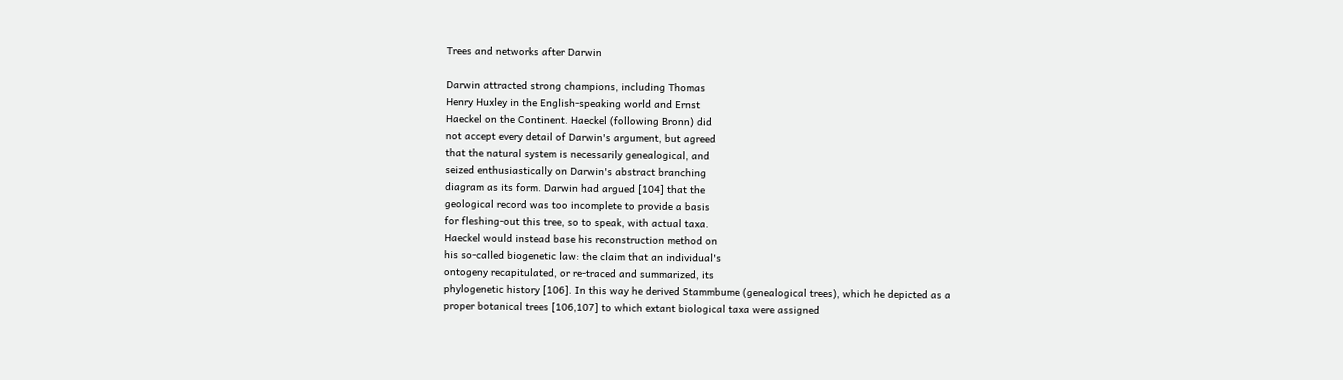Trees and networks after Darwin

Darwin attracted strong champions, including Thomas
Henry Huxley in the English-speaking world and Ernst
Haeckel on the Continent. Haeckel (following Bronn) did
not accept every detail of Darwin's argument, but agreed
that the natural system is necessarily genealogical, and
seized enthusiastically on Darwin's abstract branching
diagram as its form. Darwin had argued [104] that the
geological record was too incomplete to provide a basis
for fleshing-out this tree, so to speak, with actual taxa.
Haeckel would instead base his reconstruction method on
his so-called biogenetic law: the claim that an individual's
ontogeny recapitulated, or re-traced and summarized, its
phylogenetic history [106]. In this way he derived Stammbume (genealogical trees), which he depicted as a
proper botanical trees [106,107] to which extant biological taxa were assigned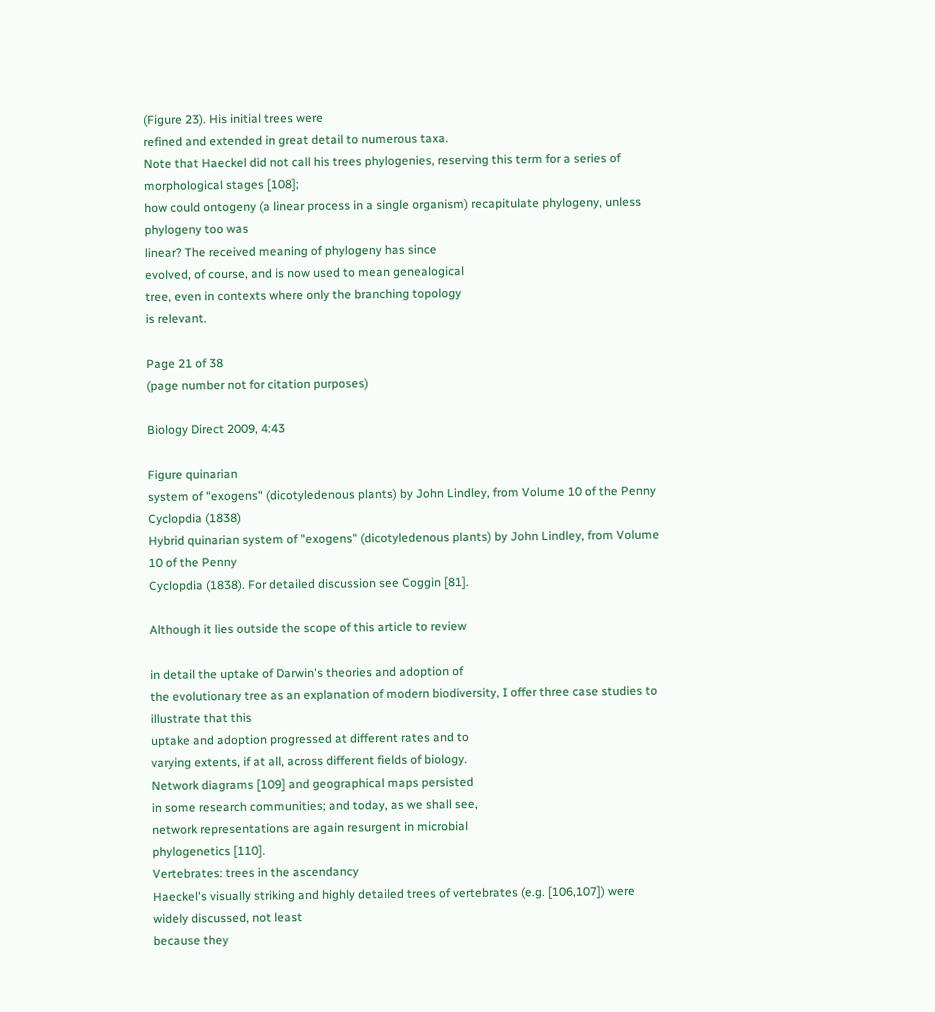(Figure 23). His initial trees were
refined and extended in great detail to numerous taxa.
Note that Haeckel did not call his trees phylogenies, reserving this term for a series of morphological stages [108];
how could ontogeny (a linear process in a single organism) recapitulate phylogeny, unless phylogeny too was
linear? The received meaning of phylogeny has since
evolved, of course, and is now used to mean genealogical
tree, even in contexts where only the branching topology
is relevant.

Page 21 of 38
(page number not for citation purposes)

Biology Direct 2009, 4:43

Figure quinarian
system of "exogens" (dicotyledenous plants) by John Lindley, from Volume 10 of the Penny Cyclopdia (1838)
Hybrid quinarian system of "exogens" (dicotyledenous plants) by John Lindley, from Volume 10 of the Penny
Cyclopdia (1838). For detailed discussion see Coggin [81].

Although it lies outside the scope of this article to review

in detail the uptake of Darwin's theories and adoption of
the evolutionary tree as an explanation of modern biodiversity, I offer three case studies to illustrate that this
uptake and adoption progressed at different rates and to
varying extents, if at all, across different fields of biology.
Network diagrams [109] and geographical maps persisted
in some research communities; and today, as we shall see,
network representations are again resurgent in microbial
phylogenetics [110].
Vertebrates: trees in the ascendancy
Haeckel's visually striking and highly detailed trees of vertebrates (e.g. [106,107]) were widely discussed, not least
because they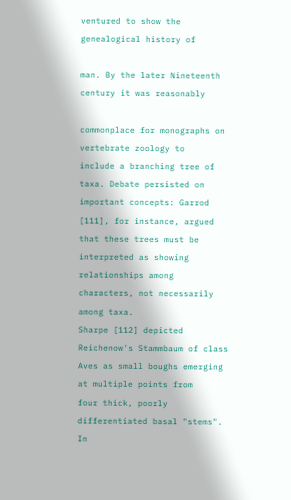ventured to show the genealogical history of

man. By the later Nineteenth century it was reasonably

commonplace for monographs on vertebrate zoology to
include a branching tree of taxa. Debate persisted on
important concepts: Garrod [111], for instance, argued
that these trees must be interpreted as showing relationships among characters, not necessarily among taxa.
Sharpe [112] depicted Reichenow's Stammbaum of class
Aves as small boughs emerging at multiple points from
four thick, poorly differentiated basal "stems". In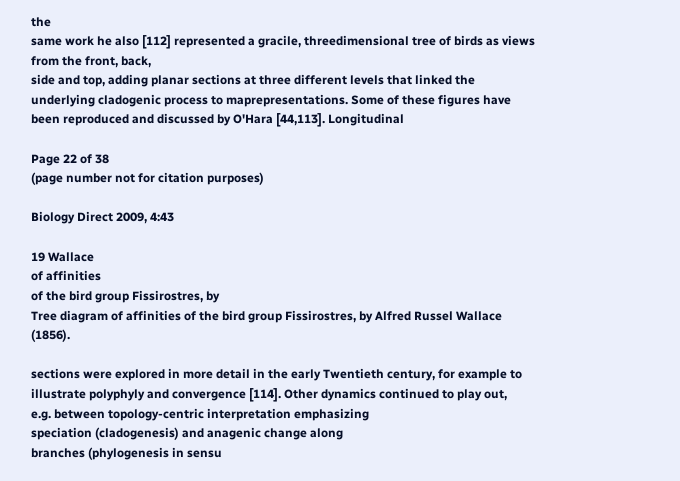the
same work he also [112] represented a gracile, threedimensional tree of birds as views from the front, back,
side and top, adding planar sections at three different levels that linked the underlying cladogenic process to maprepresentations. Some of these figures have been reproduced and discussed by O'Hara [44,113]. Longitudinal

Page 22 of 38
(page number not for citation purposes)

Biology Direct 2009, 4:43

19 Wallace
of affinities
of the bird group Fissirostres, by
Tree diagram of affinities of the bird group Fissirostres, by Alfred Russel Wallace (1856).

sections were explored in more detail in the early Twentieth century, for example to illustrate polyphyly and convergence [114]. Other dynamics continued to play out,
e.g. between topology-centric interpretation emphasizing
speciation (cladogenesis) and anagenic change along
branches (phylogenesis in sensu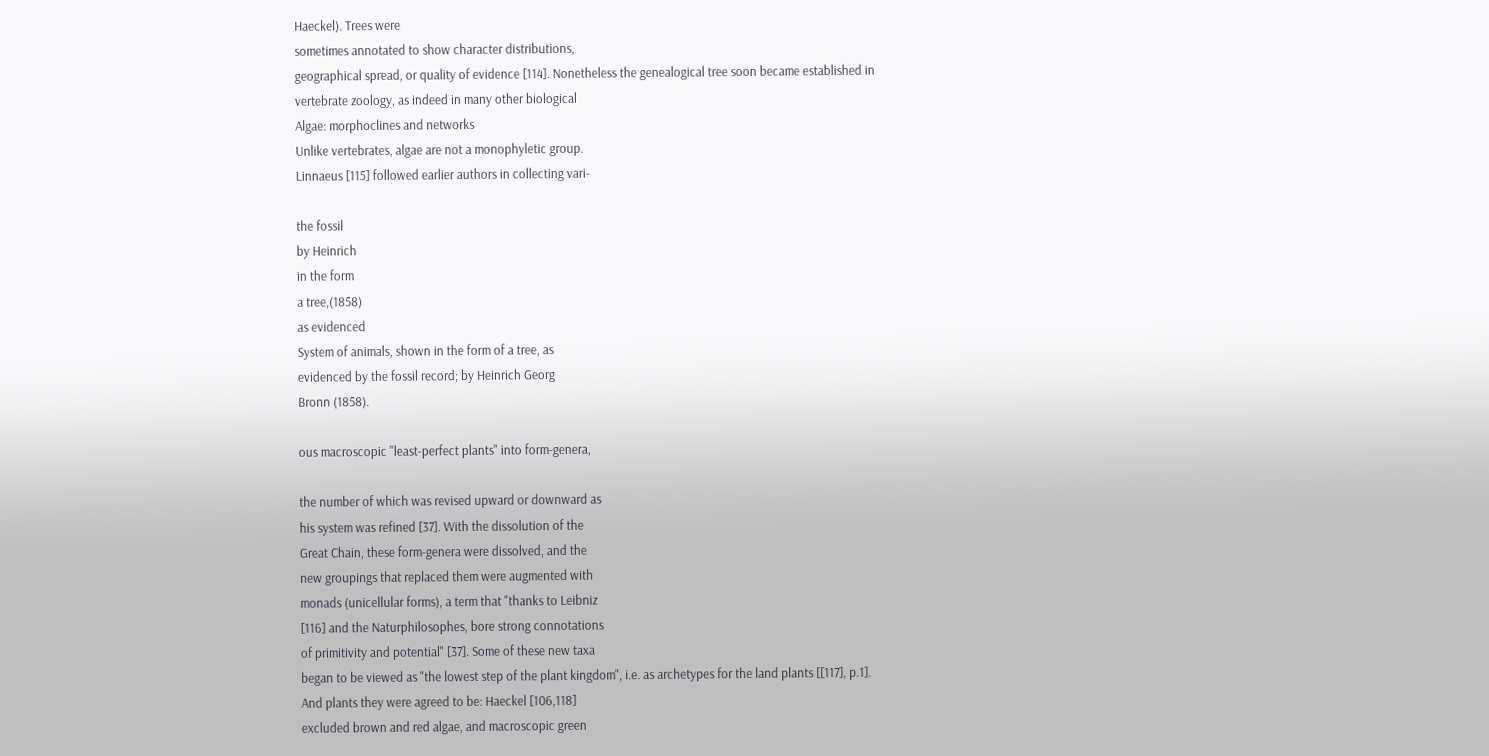Haeckel). Trees were
sometimes annotated to show character distributions,
geographical spread, or quality of evidence [114]. Nonetheless the genealogical tree soon became established in
vertebrate zoology, as indeed in many other biological
Algae: morphoclines and networks
Unlike vertebrates, algae are not a monophyletic group.
Linnaeus [115] followed earlier authors in collecting vari-

the fossil
by Heinrich
in the form
a tree,(1858)
as evidenced
System of animals, shown in the form of a tree, as
evidenced by the fossil record; by Heinrich Georg
Bronn (1858).

ous macroscopic "least-perfect plants" into form-genera,

the number of which was revised upward or downward as
his system was refined [37]. With the dissolution of the
Great Chain, these form-genera were dissolved, and the
new groupings that replaced them were augmented with
monads (unicellular forms), a term that "thanks to Leibniz
[116] and the Naturphilosophes, bore strong connotations
of primitivity and potential" [37]. Some of these new taxa
began to be viewed as "the lowest step of the plant kingdom", i.e. as archetypes for the land plants [[117], p.1].
And plants they were agreed to be: Haeckel [106,118]
excluded brown and red algae, and macroscopic green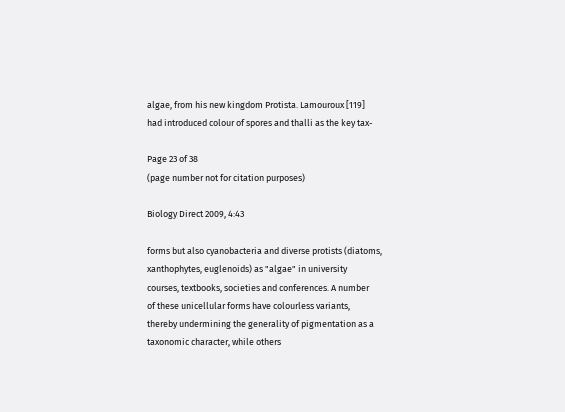algae, from his new kingdom Protista. Lamouroux [119]
had introduced colour of spores and thalli as the key tax-

Page 23 of 38
(page number not for citation purposes)

Biology Direct 2009, 4:43

forms but also cyanobacteria and diverse protists (diatoms, xanthophytes, euglenoids) as "algae" in university
courses, textbooks, societies and conferences. A number
of these unicellular forms have colourless variants,
thereby undermining the generality of pigmentation as a
taxonomic character, while others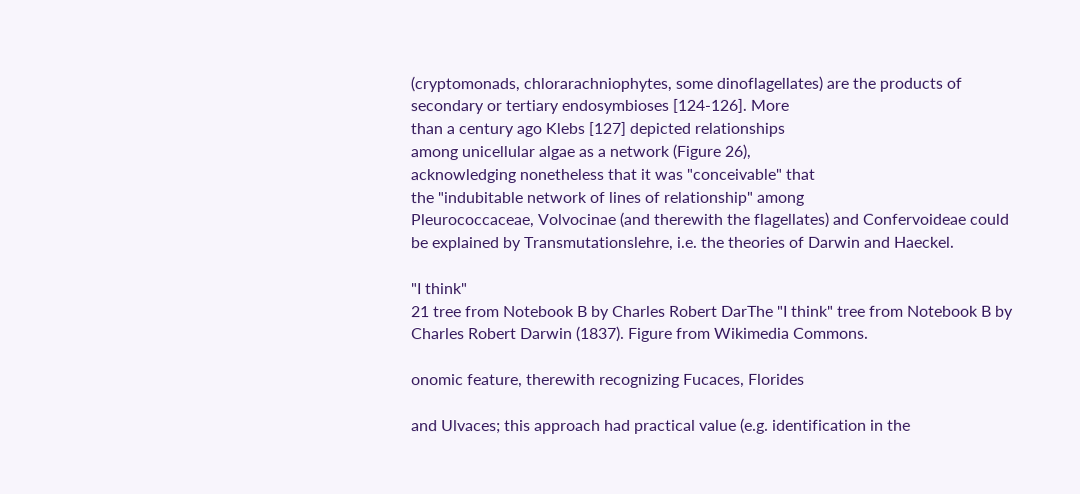(cryptomonads, chlorarachniophytes, some dinoflagellates) are the products of
secondary or tertiary endosymbioses [124-126]. More
than a century ago Klebs [127] depicted relationships
among unicellular algae as a network (Figure 26),
acknowledging nonetheless that it was "conceivable" that
the "indubitable network of lines of relationship" among
Pleurococcaceae, Volvocinae (and therewith the flagellates) and Confervoideae could be explained by Transmutationslehre, i.e. the theories of Darwin and Haeckel.

"I think"
21 tree from Notebook B by Charles Robert DarThe "I think" tree from Notebook B by Charles Robert Darwin (1837). Figure from Wikimedia Commons.

onomic feature, therewith recognizing Fucaces, Florides

and Ulvaces; this approach had practical value (e.g. identification in the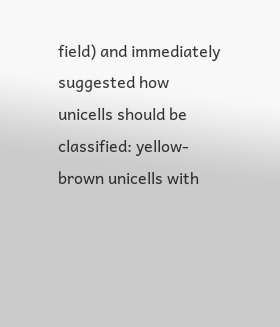field) and immediately suggested how
unicells should be classified: yellow-brown unicells with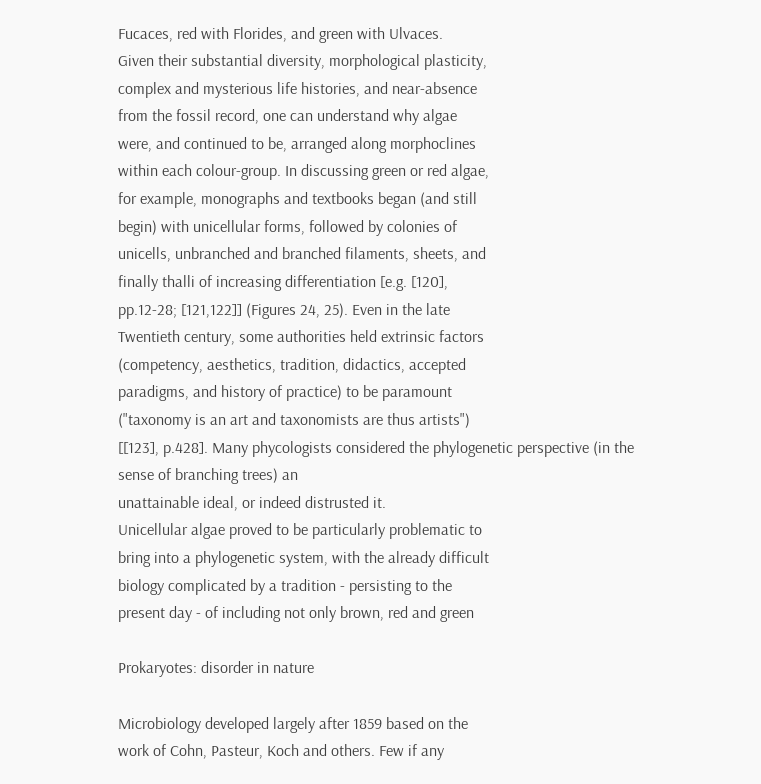Fucaces, red with Florides, and green with Ulvaces.
Given their substantial diversity, morphological plasticity,
complex and mysterious life histories, and near-absence
from the fossil record, one can understand why algae
were, and continued to be, arranged along morphoclines
within each colour-group. In discussing green or red algae,
for example, monographs and textbooks began (and still
begin) with unicellular forms, followed by colonies of
unicells, unbranched and branched filaments, sheets, and
finally thalli of increasing differentiation [e.g. [120],
pp.12-28; [121,122]] (Figures 24, 25). Even in the late
Twentieth century, some authorities held extrinsic factors
(competency, aesthetics, tradition, didactics, accepted
paradigms, and history of practice) to be paramount
("taxonomy is an art and taxonomists are thus artists")
[[123], p.428]. Many phycologists considered the phylogenetic perspective (in the sense of branching trees) an
unattainable ideal, or indeed distrusted it.
Unicellular algae proved to be particularly problematic to
bring into a phylogenetic system, with the already difficult
biology complicated by a tradition - persisting to the
present day - of including not only brown, red and green

Prokaryotes: disorder in nature

Microbiology developed largely after 1859 based on the
work of Cohn, Pasteur, Koch and others. Few if any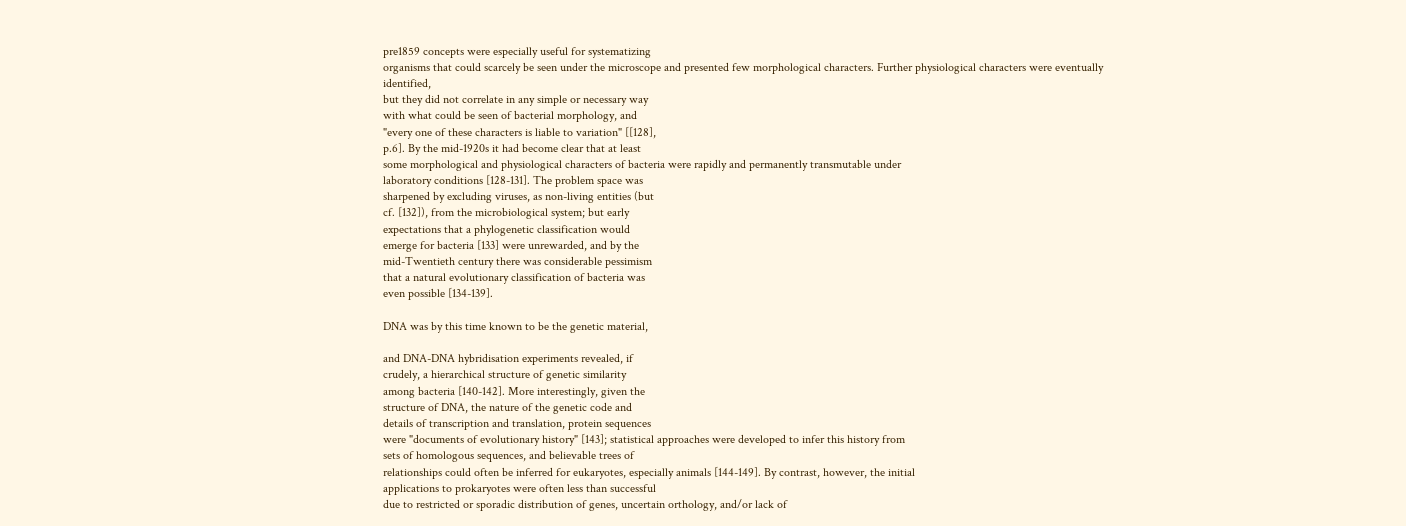pre1859 concepts were especially useful for systematizing
organisms that could scarcely be seen under the microscope and presented few morphological characters. Further physiological characters were eventually identified,
but they did not correlate in any simple or necessary way
with what could be seen of bacterial morphology, and
"every one of these characters is liable to variation" [[128],
p.6]. By the mid-1920s it had become clear that at least
some morphological and physiological characters of bacteria were rapidly and permanently transmutable under
laboratory conditions [128-131]. The problem space was
sharpened by excluding viruses, as non-living entities (but
cf. [132]), from the microbiological system; but early
expectations that a phylogenetic classification would
emerge for bacteria [133] were unrewarded, and by the
mid-Twentieth century there was considerable pessimism
that a natural evolutionary classification of bacteria was
even possible [134-139].

DNA was by this time known to be the genetic material,

and DNA-DNA hybridisation experiments revealed, if
crudely, a hierarchical structure of genetic similarity
among bacteria [140-142]. More interestingly, given the
structure of DNA, the nature of the genetic code and
details of transcription and translation, protein sequences
were "documents of evolutionary history" [143]; statistical approaches were developed to infer this history from
sets of homologous sequences, and believable trees of
relationships could often be inferred for eukaryotes, especially animals [144-149]. By contrast, however, the initial
applications to prokaryotes were often less than successful
due to restricted or sporadic distribution of genes, uncertain orthology, and/or lack of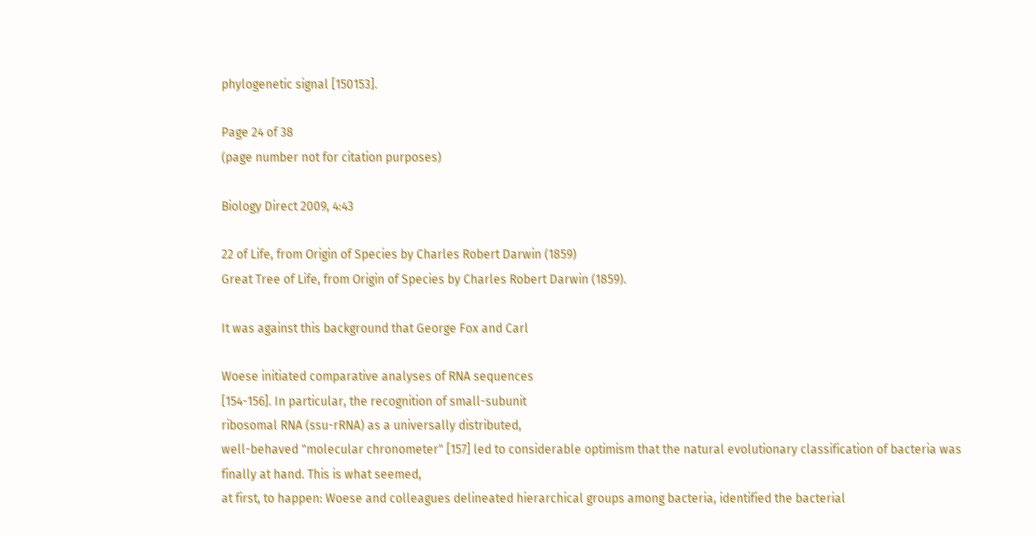phylogenetic signal [150153].

Page 24 of 38
(page number not for citation purposes)

Biology Direct 2009, 4:43

22 of Life, from Origin of Species by Charles Robert Darwin (1859)
Great Tree of Life, from Origin of Species by Charles Robert Darwin (1859).

It was against this background that George Fox and Carl

Woese initiated comparative analyses of RNA sequences
[154-156]. In particular, the recognition of small-subunit
ribosomal RNA (ssu-rRNA) as a universally distributed,
well-behaved "molecular chronometer" [157] led to considerable optimism that the natural evolutionary classification of bacteria was finally at hand. This is what seemed,
at first, to happen: Woese and colleagues delineated hierarchical groups among bacteria, identified the bacterial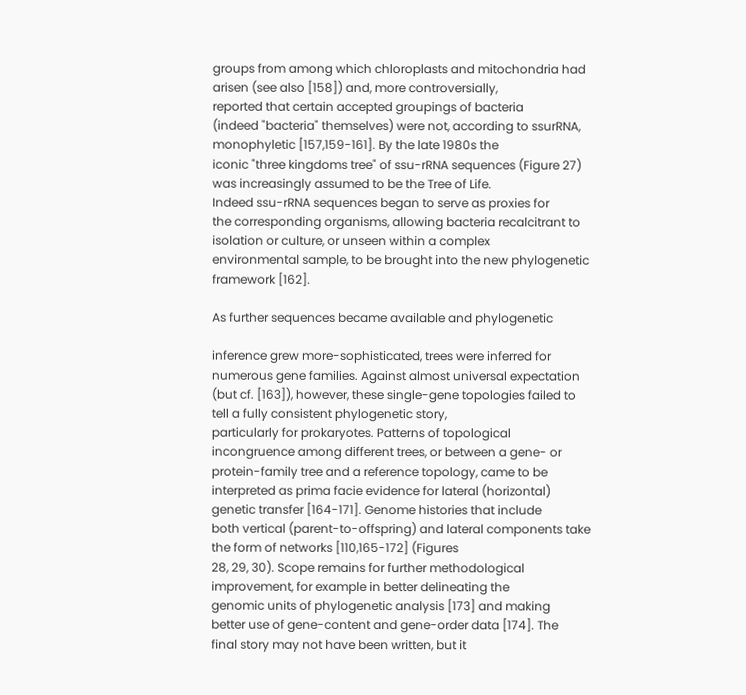groups from among which chloroplasts and mitochondria had arisen (see also [158]) and, more controversially,
reported that certain accepted groupings of bacteria
(indeed "bacteria" themselves) were not, according to ssurRNA, monophyletic [157,159-161]. By the late 1980s the
iconic "three kingdoms tree" of ssu-rRNA sequences (Figure 27) was increasingly assumed to be the Tree of Life.
Indeed ssu-rRNA sequences began to serve as proxies for
the corresponding organisms, allowing bacteria recalcitrant to isolation or culture, or unseen within a complex
environmental sample, to be brought into the new phylogenetic framework [162].

As further sequences became available and phylogenetic

inference grew more-sophisticated, trees were inferred for
numerous gene families. Against almost universal expectation (but cf. [163]), however, these single-gene topologies failed to tell a fully consistent phylogenetic story,
particularly for prokaryotes. Patterns of topological incongruence among different trees, or between a gene- or protein-family tree and a reference topology, came to be
interpreted as prima facie evidence for lateral (horizontal)
genetic transfer [164-171]. Genome histories that include
both vertical (parent-to-offspring) and lateral components take the form of networks [110,165-172] (Figures
28, 29, 30). Scope remains for further methodological
improvement, for example in better delineating the
genomic units of phylogenetic analysis [173] and making
better use of gene-content and gene-order data [174]. The
final story may not have been written, but it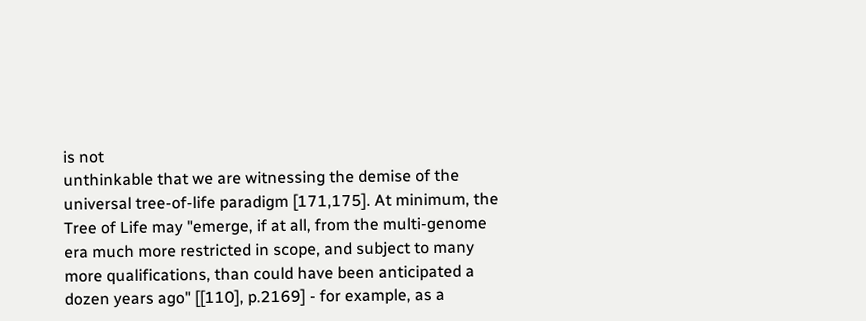is not
unthinkable that we are witnessing the demise of the universal tree-of-life paradigm [171,175]. At minimum, the
Tree of Life may "emerge, if at all, from the multi-genome
era much more restricted in scope, and subject to many
more qualifications, than could have been anticipated a
dozen years ago" [[110], p.2169] - for example, as a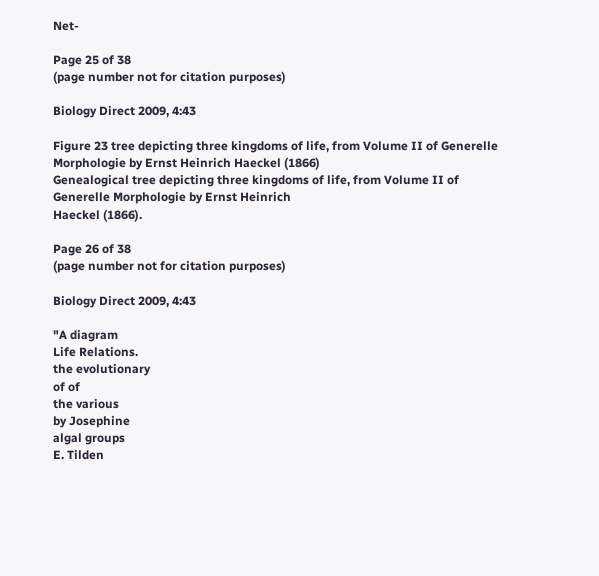Net-

Page 25 of 38
(page number not for citation purposes)

Biology Direct 2009, 4:43

Figure 23 tree depicting three kingdoms of life, from Volume II of Generelle Morphologie by Ernst Heinrich Haeckel (1866)
Genealogical tree depicting three kingdoms of life, from Volume II of Generelle Morphologie by Ernst Heinrich
Haeckel (1866).

Page 26 of 38
(page number not for citation purposes)

Biology Direct 2009, 4:43

"A diagram
Life Relations.
the evolutionary
of of
the various
by Josephine
algal groups
E. Tilden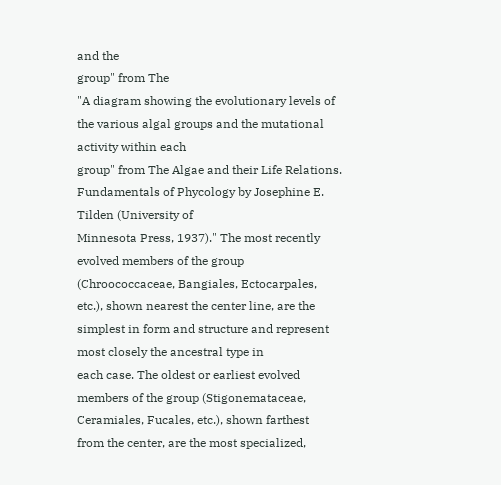and the
group" from The
"A diagram showing the evolutionary levels of the various algal groups and the mutational activity within each
group" from The Algae and their Life Relations. Fundamentals of Phycology by Josephine E. Tilden (University of
Minnesota Press, 1937)." The most recently evolved members of the group (Chroococcaceae, Bangiales, Ectocarpales,
etc.), shown nearest the center line, are the simplest in form and structure and represent most closely the ancestral type in
each case. The oldest or earliest evolved members of the group (Stigonemataceae, Ceramiales, Fucales, etc.), shown farthest
from the center, are the most specialized,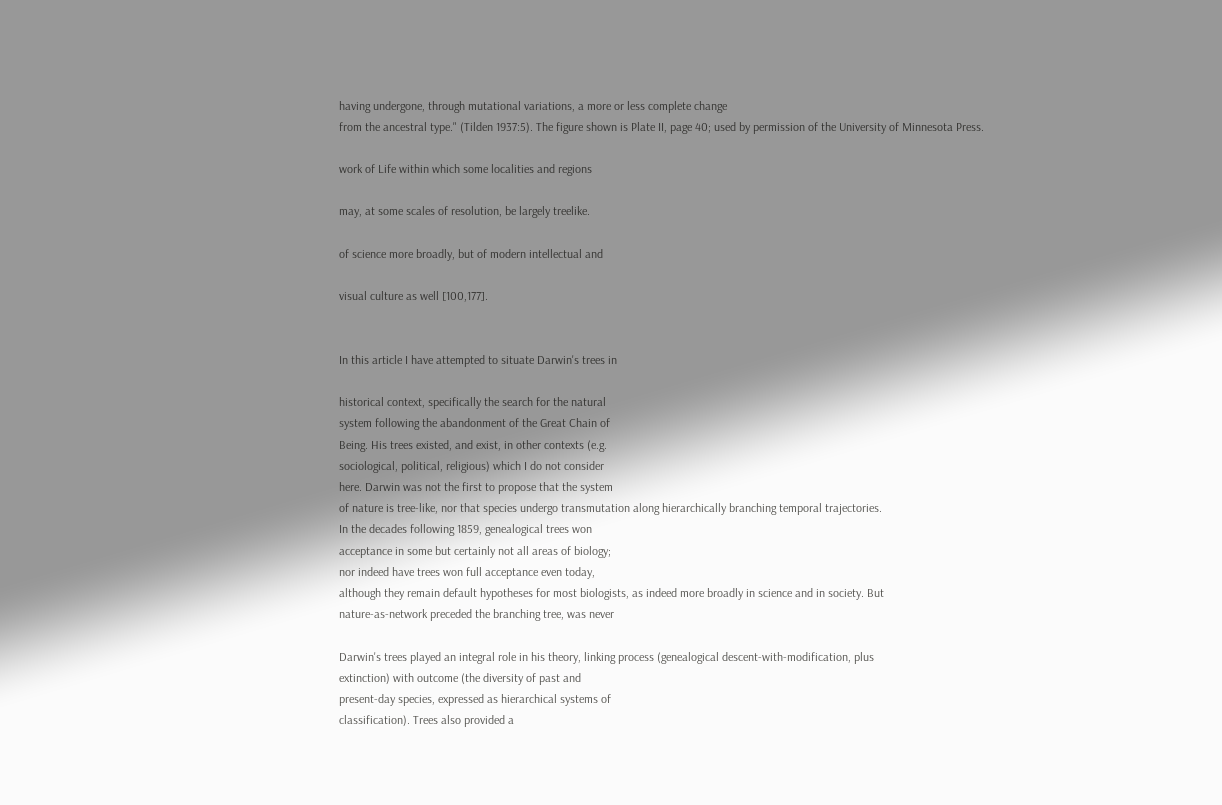having undergone, through mutational variations, a more or less complete change
from the ancestral type." (Tilden 1937:5). The figure shown is Plate II, page 40; used by permission of the University of Minnesota Press.

work of Life within which some localities and regions

may, at some scales of resolution, be largely treelike.

of science more broadly, but of modern intellectual and

visual culture as well [100,177].


In this article I have attempted to situate Darwin's trees in

historical context, specifically the search for the natural
system following the abandonment of the Great Chain of
Being. His trees existed, and exist, in other contexts (e.g.
sociological, political, religious) which I do not consider
here. Darwin was not the first to propose that the system
of nature is tree-like, nor that species undergo transmutation along hierarchically branching temporal trajectories.
In the decades following 1859, genealogical trees won
acceptance in some but certainly not all areas of biology;
nor indeed have trees won full acceptance even today,
although they remain default hypotheses for most biologists, as indeed more broadly in science and in society. But
nature-as-network preceded the branching tree, was never

Darwin's trees played an integral role in his theory, linking process (genealogical descent-with-modification, plus
extinction) with outcome (the diversity of past and
present-day species, expressed as hierarchical systems of
classification). Trees also provided a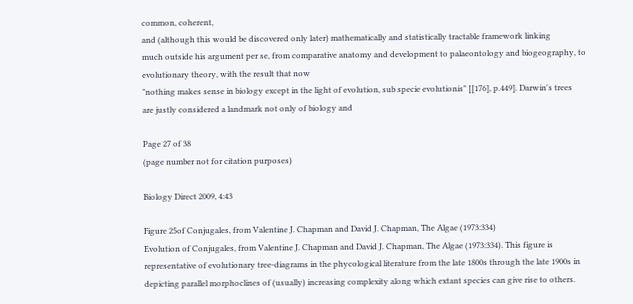common, coherent,
and (although this would be discovered only later) mathematically and statistically tractable framework linking
much outside his argument per se, from comparative anatomy and development to palaeontology and biogeography, to evolutionary theory, with the result that now
"nothing makes sense in biology except in the light of evolution, sub specie evolutionis" [[176], p.449]. Darwin's trees
are justly considered a landmark not only of biology and

Page 27 of 38
(page number not for citation purposes)

Biology Direct 2009, 4:43

Figure 25of Conjugales, from Valentine J. Chapman and David J. Chapman, The Algae (1973:334)
Evolution of Conjugales, from Valentine J. Chapman and David J. Chapman, The Algae (1973:334). This figure is
representative of evolutionary tree-diagrams in the phycological literature from the late 1800s through the late 1900s in
depicting parallel morphoclines of (usually) increasing complexity along which extant species can give rise to others.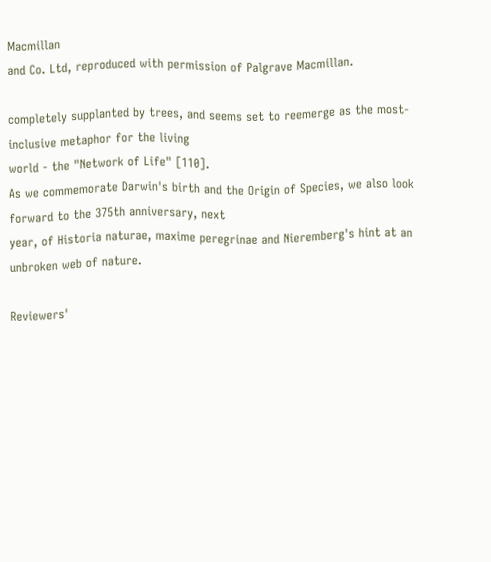Macmillan
and Co. Ltd, reproduced with permission of Palgrave Macmillan.

completely supplanted by trees, and seems set to reemerge as the most-inclusive metaphor for the living
world - the "Network of Life" [110].
As we commemorate Darwin's birth and the Origin of Species, we also look forward to the 375th anniversary, next
year, of Historia naturae, maxime peregrinae and Nieremberg's hint at an unbroken web of nature.

Reviewers'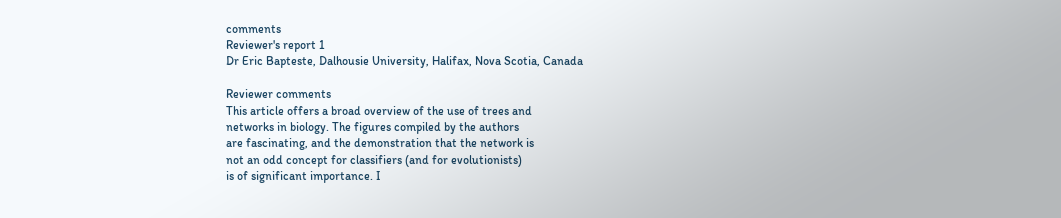comments
Reviewer's report 1
Dr Eric Bapteste, Dalhousie University, Halifax, Nova Scotia, Canada

Reviewer comments
This article offers a broad overview of the use of trees and
networks in biology. The figures compiled by the authors
are fascinating, and the demonstration that the network is
not an odd concept for classifiers (and for evolutionists)
is of significant importance. I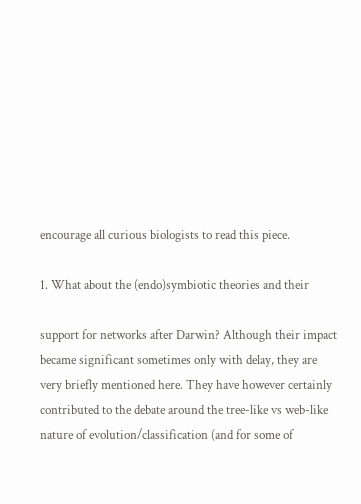encourage all curious biologists to read this piece.

1. What about the (endo)symbiotic theories and their

support for networks after Darwin? Although their impact
became significant sometimes only with delay, they are
very briefly mentioned here. They have however certainly
contributed to the debate around the tree-like vs web-like
nature of evolution/classification (and for some of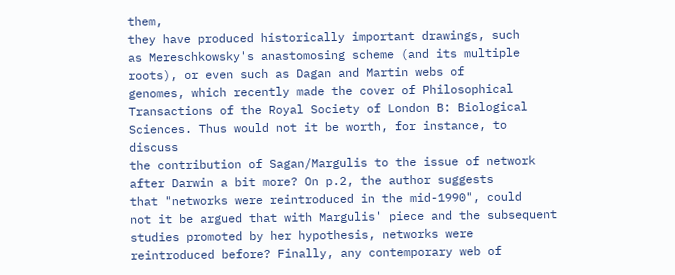them,
they have produced historically important drawings, such
as Mereschkowsky's anastomosing scheme (and its multiple roots), or even such as Dagan and Martin webs of
genomes, which recently made the cover of Philosophical
Transactions of the Royal Society of London B: Biological Sciences. Thus would not it be worth, for instance, to discuss
the contribution of Sagan/Margulis to the issue of network after Darwin a bit more? On p.2, the author suggests
that "networks were reintroduced in the mid-1990", could
not it be argued that with Margulis' piece and the subsequent studies promoted by her hypothesis, networks were
reintroduced before? Finally, any contemporary web of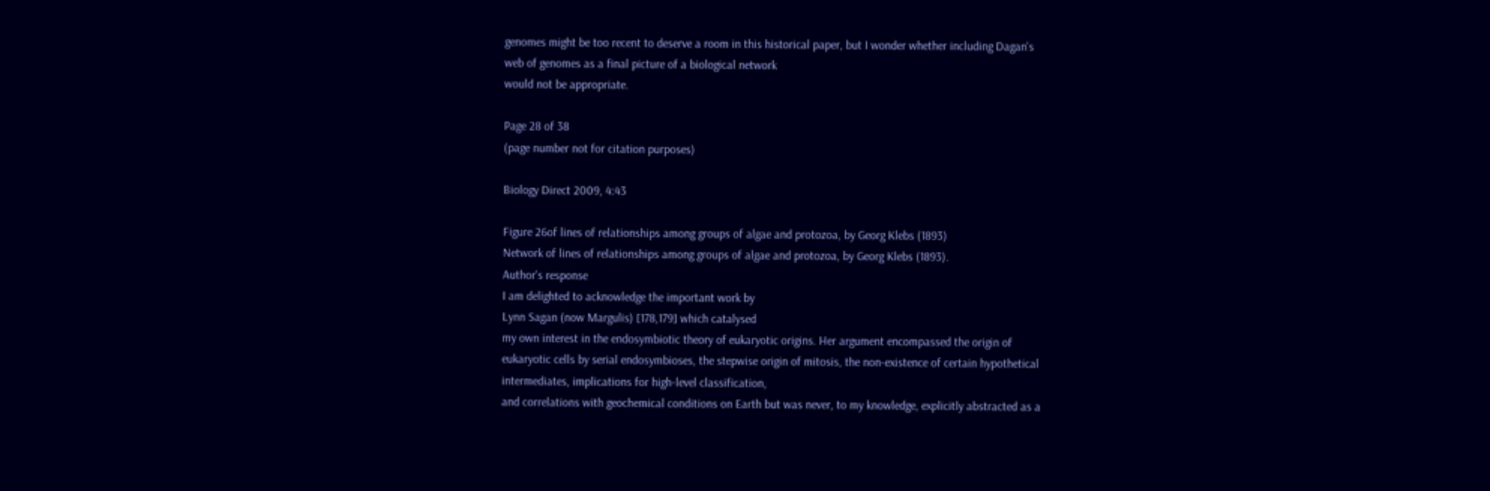genomes might be too recent to deserve a room in this historical paper, but I wonder whether including Dagan's
web of genomes as a final picture of a biological network
would not be appropriate.

Page 28 of 38
(page number not for citation purposes)

Biology Direct 2009, 4:43

Figure 26of lines of relationships among groups of algae and protozoa, by Georg Klebs (1893)
Network of lines of relationships among groups of algae and protozoa, by Georg Klebs (1893).
Author's response
I am delighted to acknowledge the important work by
Lynn Sagan (now Margulis) [178,179] which catalysed
my own interest in the endosymbiotic theory of eukaryotic origins. Her argument encompassed the origin of
eukaryotic cells by serial endosymbioses, the stepwise origin of mitosis, the non-existence of certain hypothetical
intermediates, implications for high-level classification,
and correlations with geochemical conditions on Earth but was never, to my knowledge, explicitly abstracted as a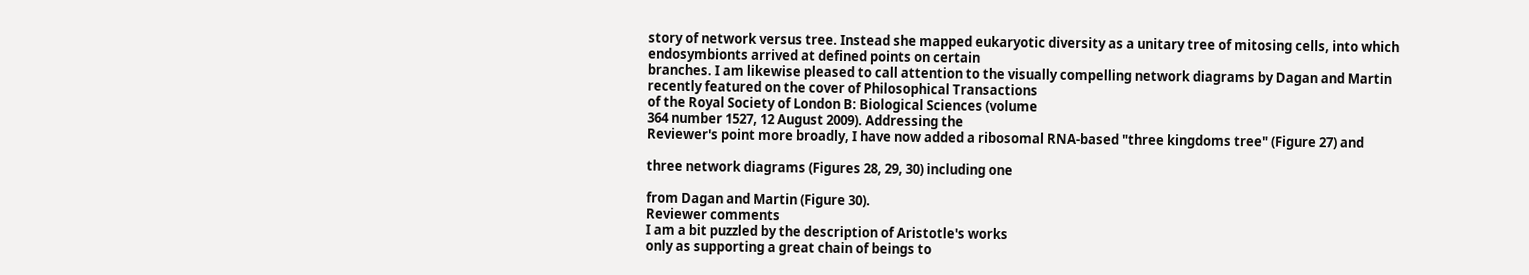story of network versus tree. Instead she mapped eukaryotic diversity as a unitary tree of mitosing cells, into which
endosymbionts arrived at defined points on certain
branches. I am likewise pleased to call attention to the visually compelling network diagrams by Dagan and Martin
recently featured on the cover of Philosophical Transactions
of the Royal Society of London B: Biological Sciences (volume
364 number 1527, 12 August 2009). Addressing the
Reviewer's point more broadly, I have now added a ribosomal RNA-based "three kingdoms tree" (Figure 27) and

three network diagrams (Figures 28, 29, 30) including one

from Dagan and Martin (Figure 30).
Reviewer comments
I am a bit puzzled by the description of Aristotle's works
only as supporting a great chain of beings to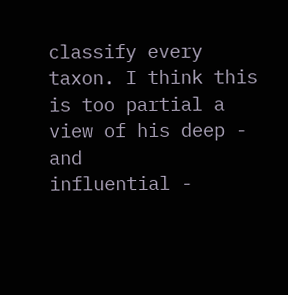classify every
taxon. I think this is too partial a view of his deep - and
influential -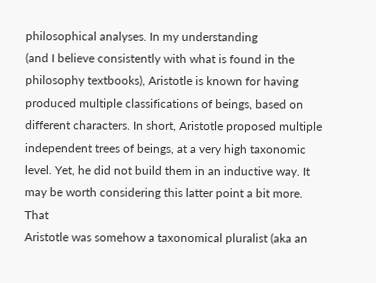philosophical analyses. In my understanding
(and I believe consistently with what is found in the philosophy textbooks), Aristotle is known for having produced multiple classifications of beings, based on
different characters. In short, Aristotle proposed multiple
independent trees of beings, at a very high taxonomic
level. Yet, he did not build them in an inductive way. It
may be worth considering this latter point a bit more. That
Aristotle was somehow a taxonomical pluralist (aka an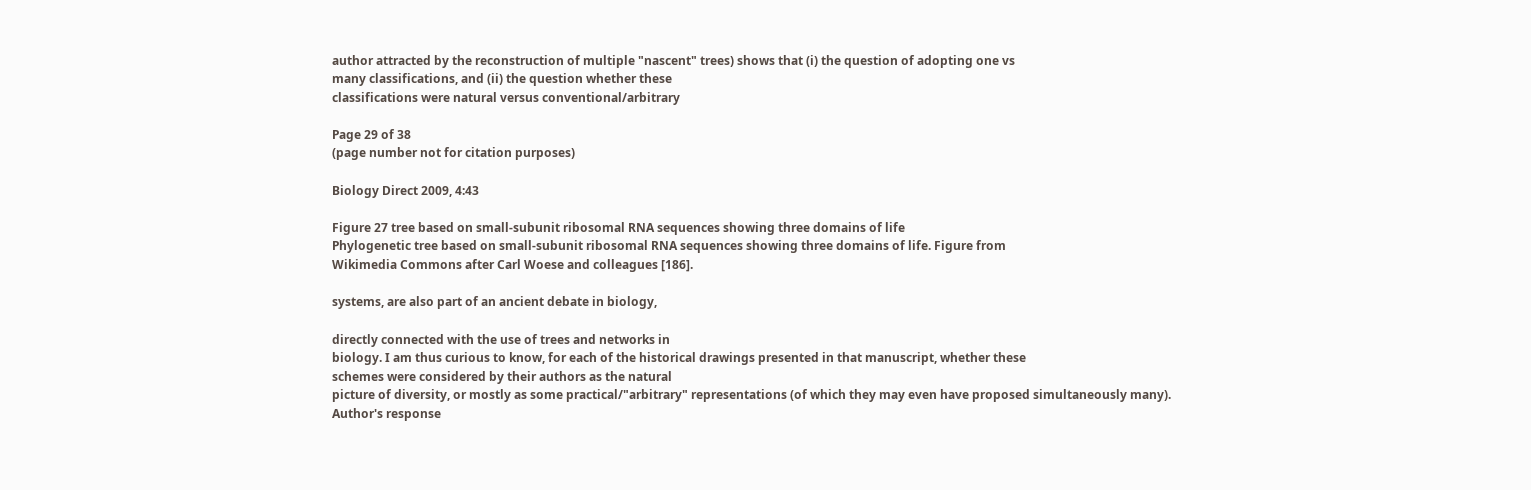author attracted by the reconstruction of multiple "nascent" trees) shows that (i) the question of adopting one vs
many classifications, and (ii) the question whether these
classifications were natural versus conventional/arbitrary

Page 29 of 38
(page number not for citation purposes)

Biology Direct 2009, 4:43

Figure 27 tree based on small-subunit ribosomal RNA sequences showing three domains of life
Phylogenetic tree based on small-subunit ribosomal RNA sequences showing three domains of life. Figure from
Wikimedia Commons after Carl Woese and colleagues [186].

systems, are also part of an ancient debate in biology,

directly connected with the use of trees and networks in
biology. I am thus curious to know, for each of the historical drawings presented in that manuscript, whether these
schemes were considered by their authors as the natural
picture of diversity, or mostly as some practical/"arbitrary" representations (of which they may even have proposed simultaneously many).
Author's response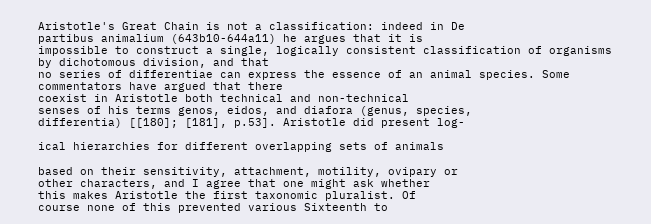Aristotle's Great Chain is not a classification: indeed in De
partibus animalium (643b10-644a11) he argues that it is
impossible to construct a single, logically consistent classification of organisms by dichotomous division, and that
no series of differentiae can express the essence of an animal species. Some commentators have argued that there
coexist in Aristotle both technical and non-technical
senses of his terms genos, eidos, and diafora (genus, species,
differentia) [[180]; [181], p.53]. Aristotle did present log-

ical hierarchies for different overlapping sets of animals

based on their sensitivity, attachment, motility, ovipary or
other characters, and I agree that one might ask whether
this makes Aristotle the first taxonomic pluralist. Of
course none of this prevented various Sixteenth to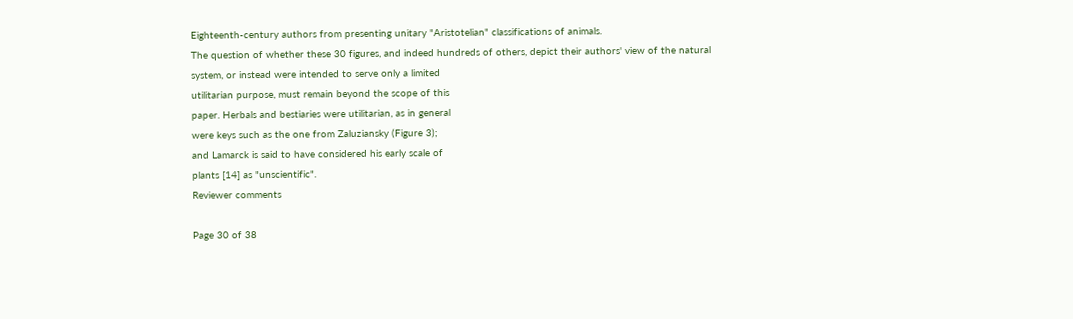Eighteenth-century authors from presenting unitary "Aristotelian" classifications of animals.
The question of whether these 30 figures, and indeed hundreds of others, depict their authors' view of the natural
system, or instead were intended to serve only a limited
utilitarian purpose, must remain beyond the scope of this
paper. Herbals and bestiaries were utilitarian, as in general
were keys such as the one from Zaluziansky (Figure 3);
and Lamarck is said to have considered his early scale of
plants [14] as "unscientific".
Reviewer comments

Page 30 of 38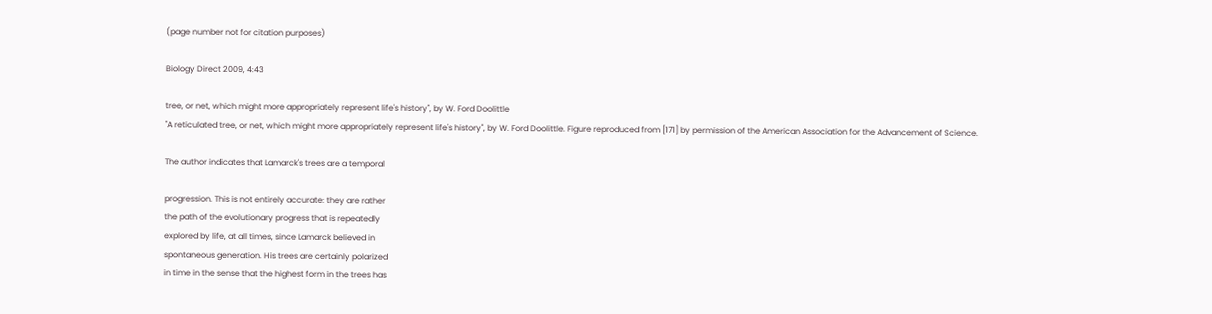(page number not for citation purposes)

Biology Direct 2009, 4:43

tree, or net, which might more appropriately represent life's history", by W. Ford Doolittle
"A reticulated tree, or net, which might more appropriately represent life's history", by W. Ford Doolittle. Figure reproduced from [171] by permission of the American Association for the Advancement of Science.

The author indicates that Lamarck's trees are a temporal

progression. This is not entirely accurate: they are rather
the path of the evolutionary progress that is repeatedly
explored by life, at all times, since Lamarck believed in
spontaneous generation. His trees are certainly polarized
in time in the sense that the highest form in the trees has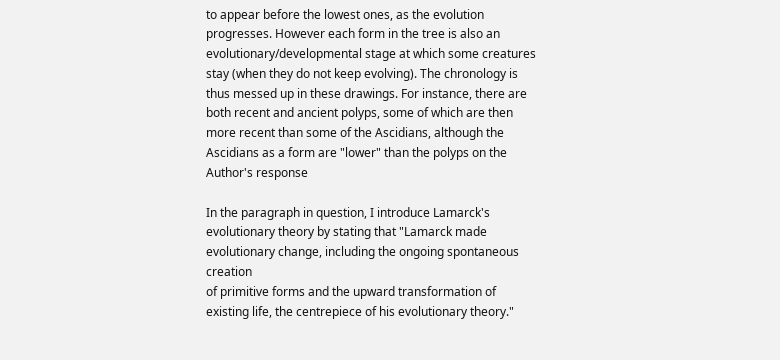to appear before the lowest ones, as the evolution
progresses. However each form in the tree is also an evolutionary/developmental stage at which some creatures
stay (when they do not keep evolving). The chronology is
thus messed up in these drawings. For instance, there are
both recent and ancient polyps, some of which are then
more recent than some of the Ascidians, although the
Ascidians as a form are "lower" than the polyps on the
Author's response

In the paragraph in question, I introduce Lamarck's evolutionary theory by stating that "Lamarck made evolutionary change, including the ongoing spontaneous creation
of primitive forms and the upward transformation of
existing life, the centrepiece of his evolutionary theory."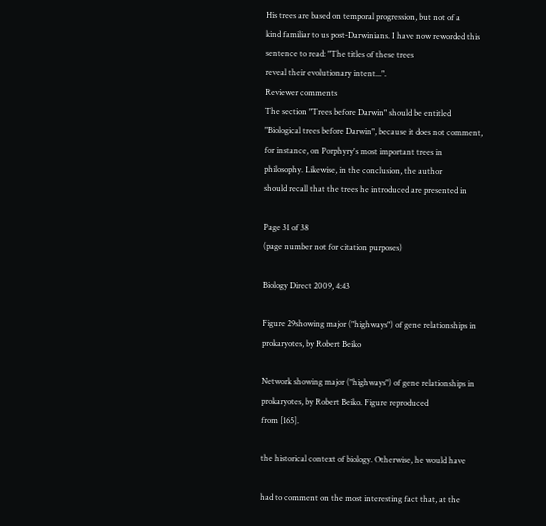His trees are based on temporal progression, but not of a
kind familiar to us post-Darwinians. I have now reworded this sentence to read: "The titles of these trees
reveal their evolutionary intent...".
Reviewer comments
The section "Trees before Darwin" should be entitled
"Biological trees before Darwin", because it does not comment, for instance, on Porphyry's most important trees in
philosophy. Likewise, in the conclusion, the author
should recall that the trees he introduced are presented in

Page 31 of 38
(page number not for citation purposes)

Biology Direct 2009, 4:43

Figure 29showing major ("highways") of gene relationships in prokaryotes, by Robert Beiko

Network showing major ("highways") of gene relationships in prokaryotes, by Robert Beiko. Figure reproduced
from [165].

the historical context of biology. Otherwise, he would have

had to comment on the most interesting fact that, at the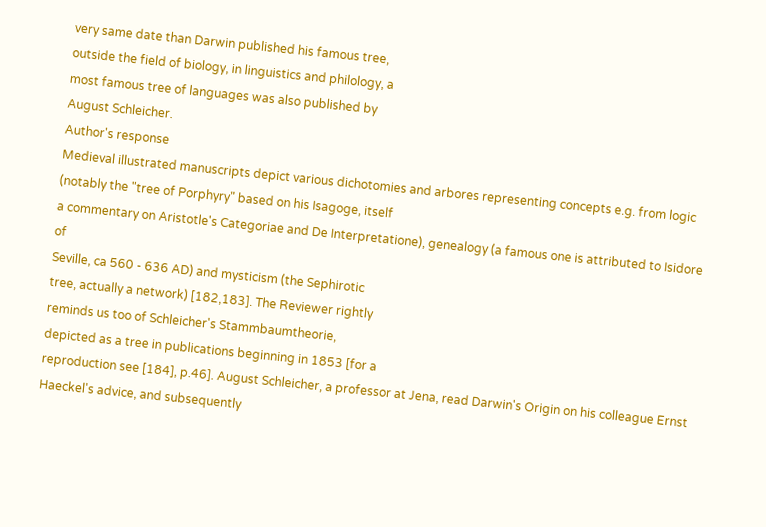very same date than Darwin published his famous tree,
outside the field of biology, in linguistics and philology, a
most famous tree of languages was also published by
August Schleicher.
Author's response
Medieval illustrated manuscripts depict various dichotomies and arbores representing concepts e.g. from logic
(notably the "tree of Porphyry" based on his Isagoge, itself
a commentary on Aristotle's Categoriae and De Interpretatione), genealogy (a famous one is attributed to Isidore of
Seville, ca 560 - 636 AD) and mysticism (the Sephirotic
tree, actually a network) [182,183]. The Reviewer rightly
reminds us too of Schleicher's Stammbaumtheorie,
depicted as a tree in publications beginning in 1853 [for a
reproduction see [184], p.46]. August Schleicher, a professor at Jena, read Darwin's Origin on his colleague Ernst
Haeckel's advice, and subsequently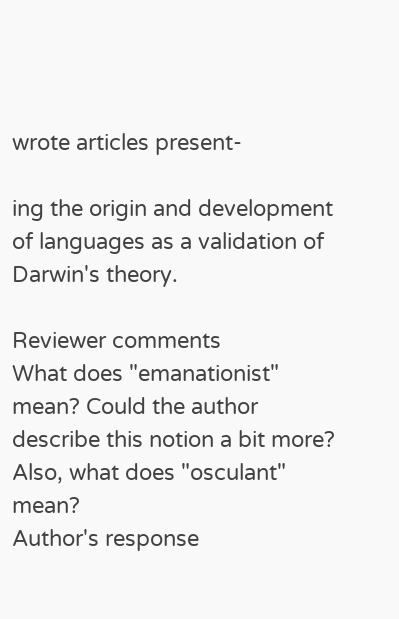wrote articles present-

ing the origin and development of languages as a validation of Darwin's theory.

Reviewer comments
What does "emanationist" mean? Could the author
describe this notion a bit more? Also, what does "osculant" mean?
Author's response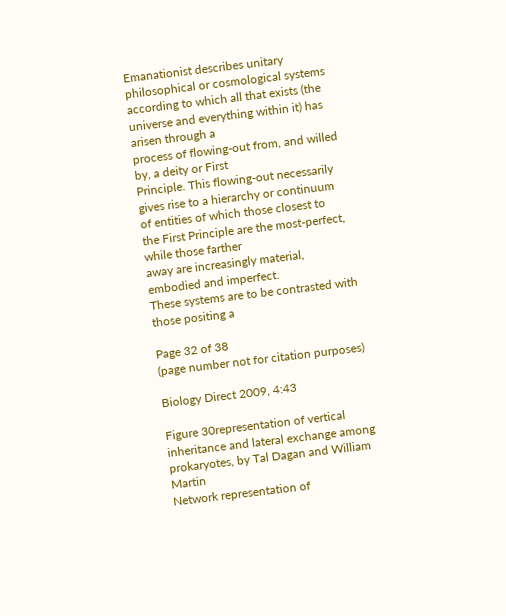Emanationist describes unitary philosophical or cosmological systems according to which all that exists (the universe and everything within it) has arisen through a
process of flowing-out from, and willed by, a deity or First
Principle. This flowing-out necessarily gives rise to a hierarchy or continuum of entities of which those closest to
the First Principle are the most-perfect, while those farther
away are increasingly material, embodied and imperfect.
These systems are to be contrasted with those positing a

Page 32 of 38
(page number not for citation purposes)

Biology Direct 2009, 4:43

Figure 30representation of vertical inheritance and lateral exchange among prokaryotes, by Tal Dagan and William Martin
Network representation of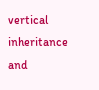vertical inheritance and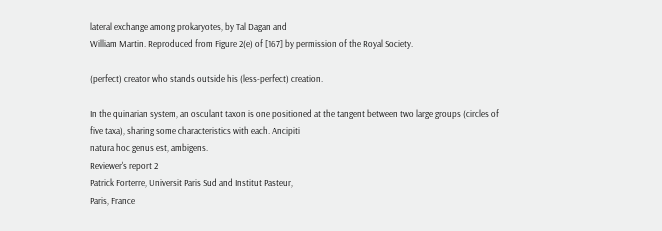lateral exchange among prokaryotes, by Tal Dagan and
William Martin. Reproduced from Figure 2(e) of [167] by permission of the Royal Society.

(perfect) creator who stands outside his (less-perfect) creation.

In the quinarian system, an osculant taxon is one positioned at the tangent between two large groups (circles of
five taxa), sharing some characteristics with each. Ancipiti
natura hoc genus est, ambigens.
Reviewer's report 2
Patrick Forterre, Universit Paris Sud and Institut Pasteur,
Paris, France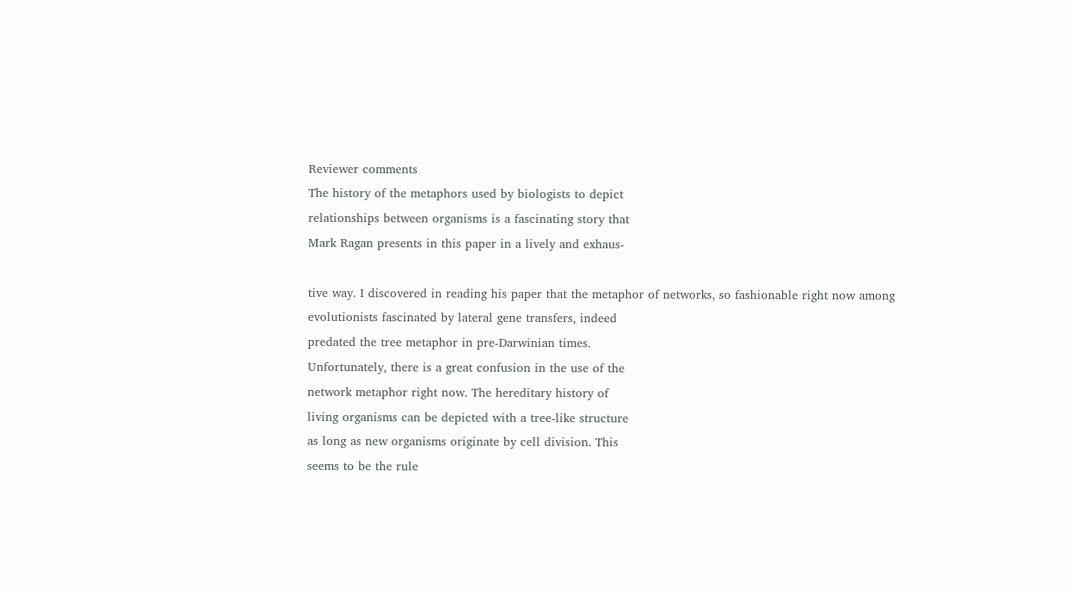Reviewer comments
The history of the metaphors used by biologists to depict
relationships between organisms is a fascinating story that
Mark Ragan presents in this paper in a lively and exhaus-

tive way. I discovered in reading his paper that the metaphor of networks, so fashionable right now among
evolutionists fascinated by lateral gene transfers, indeed
predated the tree metaphor in pre-Darwinian times.
Unfortunately, there is a great confusion in the use of the
network metaphor right now. The hereditary history of
living organisms can be depicted with a tree-like structure
as long as new organisms originate by cell division. This
seems to be the rule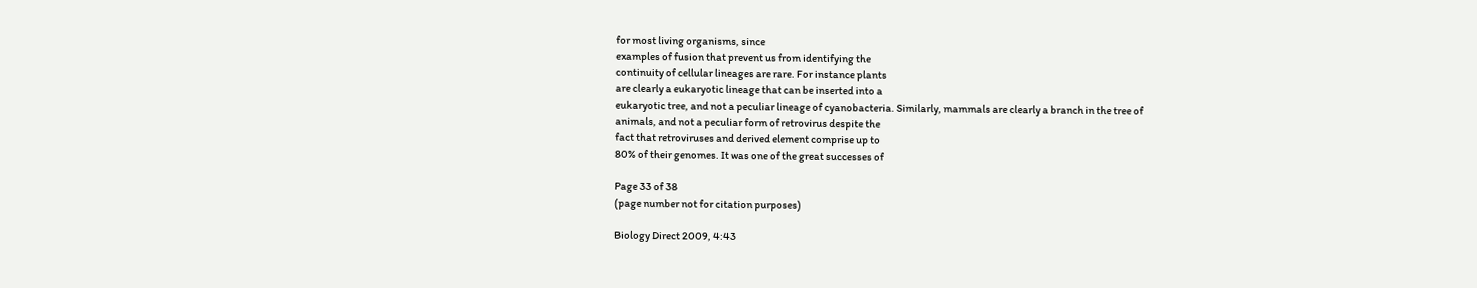for most living organisms, since
examples of fusion that prevent us from identifying the
continuity of cellular lineages are rare. For instance plants
are clearly a eukaryotic lineage that can be inserted into a
eukaryotic tree, and not a peculiar lineage of cyanobacteria. Similarly, mammals are clearly a branch in the tree of
animals, and not a peculiar form of retrovirus despite the
fact that retroviruses and derived element comprise up to
80% of their genomes. It was one of the great successes of

Page 33 of 38
(page number not for citation purposes)

Biology Direct 2009, 4:43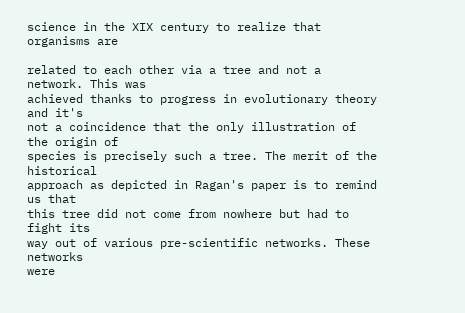science in the XIX century to realize that organisms are

related to each other via a tree and not a network. This was
achieved thanks to progress in evolutionary theory and it's
not a coincidence that the only illustration of the origin of
species is precisely such a tree. The merit of the historical
approach as depicted in Ragan's paper is to remind us that
this tree did not come from nowhere but had to fight its
way out of various pre-scientific networks. These networks
were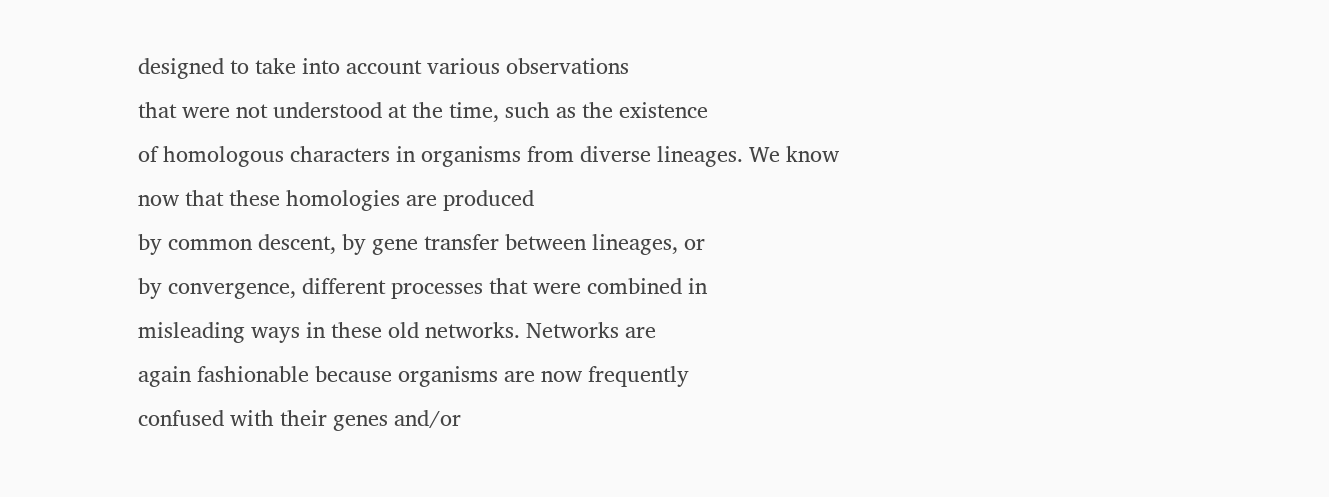designed to take into account various observations
that were not understood at the time, such as the existence
of homologous characters in organisms from diverse lineages. We know now that these homologies are produced
by common descent, by gene transfer between lineages, or
by convergence, different processes that were combined in
misleading ways in these old networks. Networks are
again fashionable because organisms are now frequently
confused with their genes and/or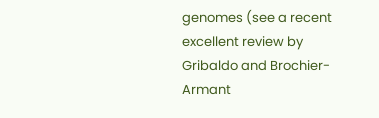genomes (see a recent
excellent review by Gribaldo and Brochier-Armant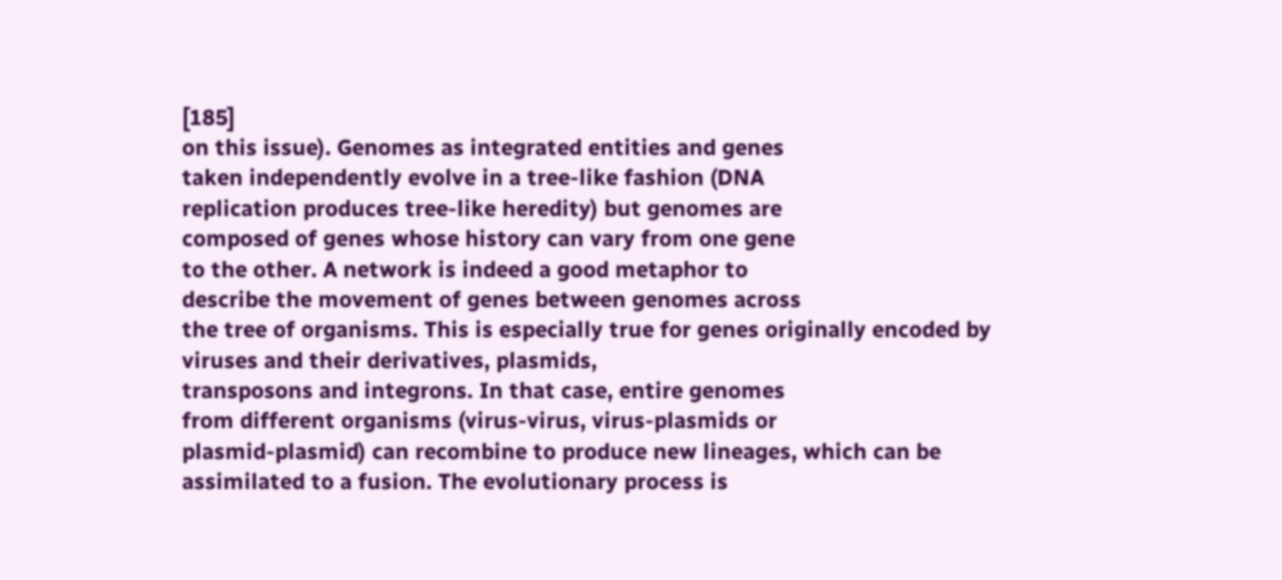[185]
on this issue). Genomes as integrated entities and genes
taken independently evolve in a tree-like fashion (DNA
replication produces tree-like heredity) but genomes are
composed of genes whose history can vary from one gene
to the other. A network is indeed a good metaphor to
describe the movement of genes between genomes across
the tree of organisms. This is especially true for genes originally encoded by viruses and their derivatives, plasmids,
transposons and integrons. In that case, entire genomes
from different organisms (virus-virus, virus-plasmids or
plasmid-plasmid) can recombine to produce new lineages, which can be assimilated to a fusion. The evolutionary process is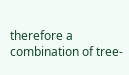therefore a combination of tree-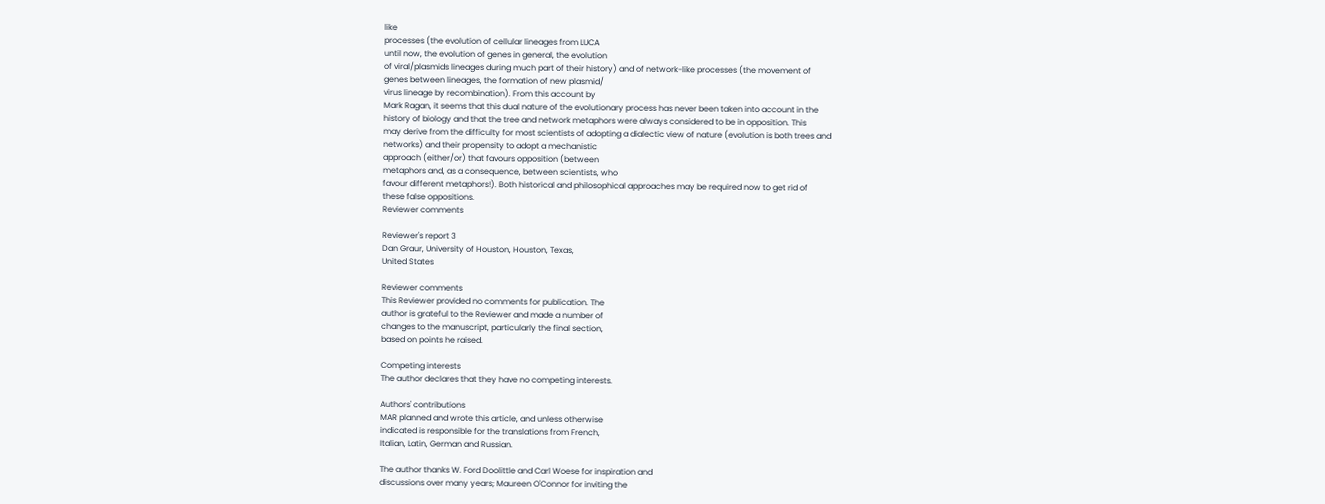like
processes (the evolution of cellular lineages from LUCA
until now, the evolution of genes in general, the evolution
of viral/plasmids lineages during much part of their history) and of network-like processes (the movement of
genes between lineages, the formation of new plasmid/
virus lineage by recombination). From this account by
Mark Ragan, it seems that this dual nature of the evolutionary process has never been taken into account in the
history of biology and that the tree and network metaphors were always considered to be in opposition. This
may derive from the difficulty for most scientists of adopting a dialectic view of nature (evolution is both trees and
networks) and their propensity to adopt a mechanistic
approach (either/or) that favours opposition (between
metaphors and, as a consequence, between scientists, who
favour different metaphors!). Both historical and philosophical approaches may be required now to get rid of
these false oppositions.
Reviewer comments

Reviewer's report 3
Dan Graur, University of Houston, Houston, Texas,
United States

Reviewer comments
This Reviewer provided no comments for publication. The
author is grateful to the Reviewer and made a number of
changes to the manuscript, particularly the final section,
based on points he raised.

Competing interests
The author declares that they have no competing interests.

Authors' contributions
MAR planned and wrote this article, and unless otherwise
indicated is responsible for the translations from French,
Italian, Latin, German and Russian.

The author thanks W. Ford Doolittle and Carl Woese for inspiration and
discussions over many years; Maureen O'Connor for inviting the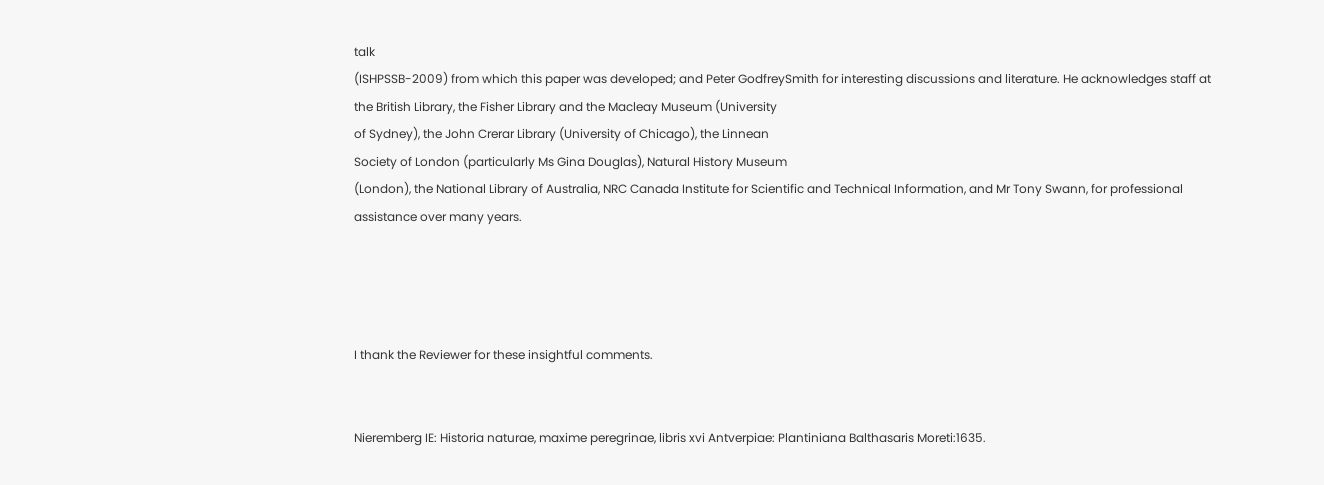talk
(ISHPSSB-2009) from which this paper was developed; and Peter GodfreySmith for interesting discussions and literature. He acknowledges staff at
the British Library, the Fisher Library and the Macleay Museum (University
of Sydney), the John Crerar Library (University of Chicago), the Linnean
Society of London (particularly Ms Gina Douglas), Natural History Museum
(London), the National Library of Australia, NRC Canada Institute for Scientific and Technical Information, and Mr Tony Swann, for professional
assistance over many years.




I thank the Reviewer for these insightful comments.


Nieremberg IE: Historia naturae, maxime peregrinae, libris xvi Antverpiae: Plantiniana Balthasaris Moreti:1635.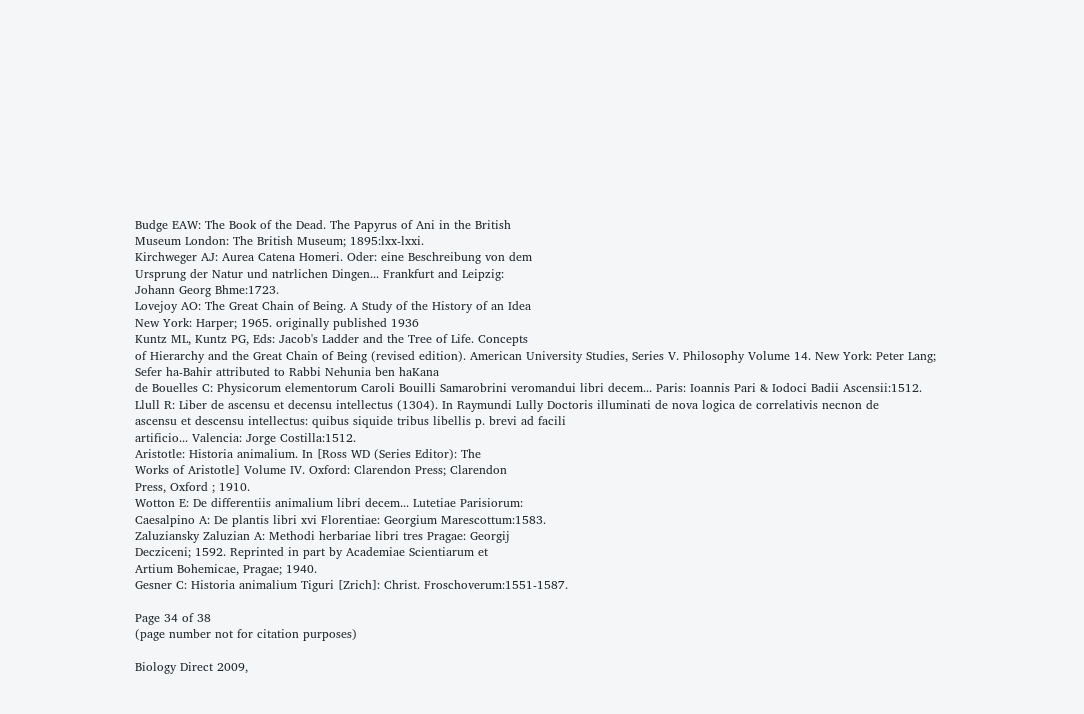Budge EAW: The Book of the Dead. The Papyrus of Ani in the British
Museum London: The British Museum; 1895:lxx-lxxi.
Kirchweger AJ: Aurea Catena Homeri. Oder: eine Beschreibung von dem
Ursprung der Natur und natrlichen Dingen... Frankfurt and Leipzig:
Johann Georg Bhme:1723.
Lovejoy AO: The Great Chain of Being. A Study of the History of an Idea
New York: Harper; 1965. originally published 1936
Kuntz ML, Kuntz PG, Eds: Jacob's Ladder and the Tree of Life. Concepts
of Hierarchy and the Great Chain of Being (revised edition). American University Studies, Series V. Philosophy Volume 14. New York: Peter Lang;
Sefer ha-Bahir attributed to Rabbi Nehunia ben haKana
de Bouelles C: Physicorum elementorum Caroli Bouilli Samarobrini veromandui libri decem... Paris: Ioannis Pari & Iodoci Badii Ascensii:1512.
Llull R: Liber de ascensu et decensu intellectus (1304). In Raymundi Lully Doctoris illuminati de nova logica de correlativis necnon de
ascensu et descensu intellectus: quibus siquide tribus libellis p. brevi ad facili
artificio... Valencia: Jorge Costilla:1512.
Aristotle: Historia animalium. In [Ross WD (Series Editor): The
Works of Aristotle] Volume IV. Oxford: Clarendon Press; Clarendon
Press, Oxford ; 1910.
Wotton E: De differentiis animalium libri decem... Lutetiae Parisiorum:
Caesalpino A: De plantis libri xvi Florentiae: Georgium Marescottum:1583.
Zaluziansky Zaluzian A: Methodi herbariae libri tres Pragae: Georgij
Decziceni; 1592. Reprinted in part by Academiae Scientiarum et
Artium Bohemicae, Pragae; 1940.
Gesner C: Historia animalium Tiguri [Zrich]: Christ. Froschoverum:1551-1587.

Page 34 of 38
(page number not for citation purposes)

Biology Direct 2009,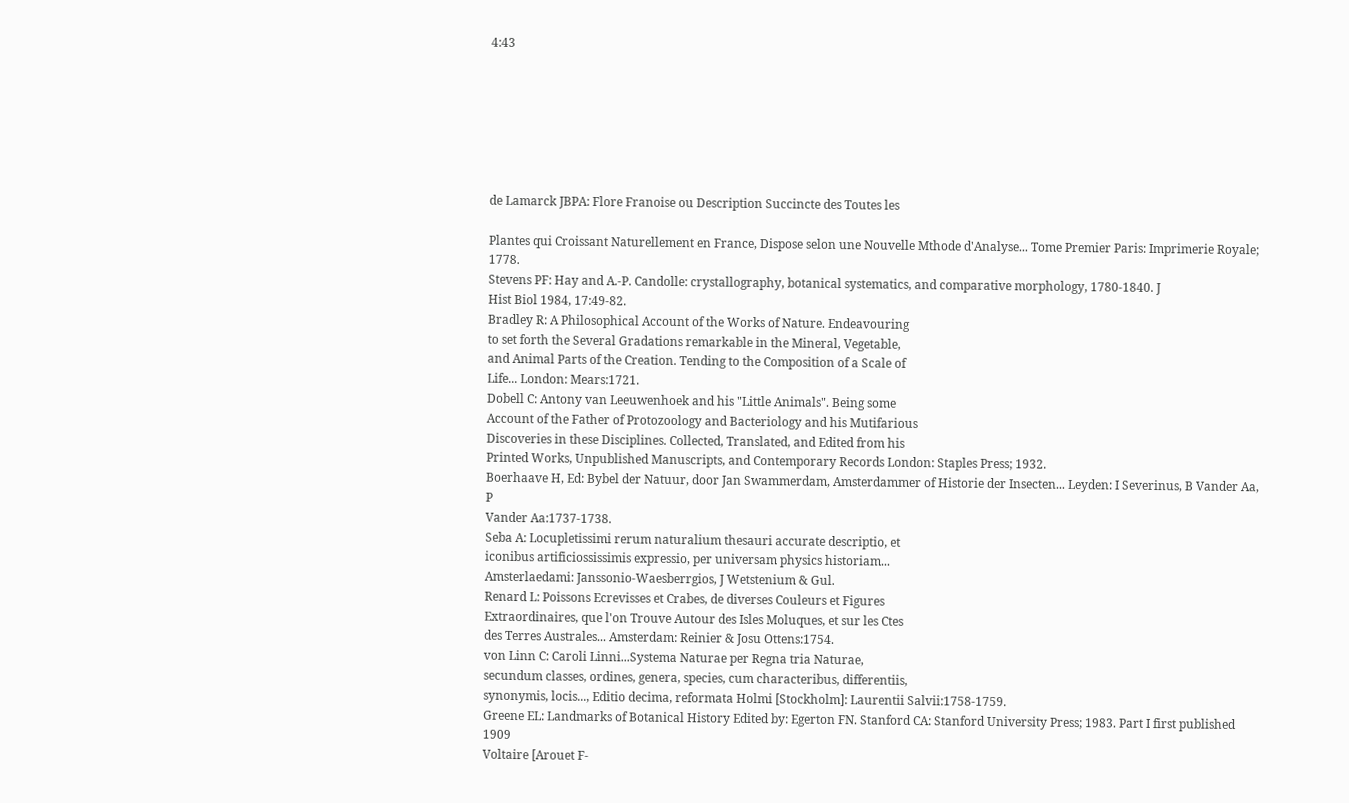4:43







de Lamarck JBPA: Flore Franoise ou Description Succincte des Toutes les

Plantes qui Croissant Naturellement en France, Dispose selon une Nouvelle Mthode d'Analyse... Tome Premier Paris: Imprimerie Royale; 1778.
Stevens PF: Hay and A.-P. Candolle: crystallography, botanical systematics, and comparative morphology, 1780-1840. J
Hist Biol 1984, 17:49-82.
Bradley R: A Philosophical Account of the Works of Nature. Endeavouring
to set forth the Several Gradations remarkable in the Mineral, Vegetable,
and Animal Parts of the Creation. Tending to the Composition of a Scale of
Life... London: Mears:1721.
Dobell C: Antony van Leeuwenhoek and his "Little Animals". Being some
Account of the Father of Protozoology and Bacteriology and his Mutifarious
Discoveries in these Disciplines. Collected, Translated, and Edited from his
Printed Works, Unpublished Manuscripts, and Contemporary Records London: Staples Press; 1932.
Boerhaave H, Ed: Bybel der Natuur, door Jan Swammerdam, Amsterdammer of Historie der Insecten... Leyden: I Severinus, B Vander Aa, P
Vander Aa:1737-1738.
Seba A: Locupletissimi rerum naturalium thesauri accurate descriptio, et
iconibus artificiossissimis expressio, per universam physics historiam...
Amsterlaedami: Janssonio-Waesberrgios, J Wetstenium & Gul.
Renard L: Poissons Ecrevisses et Crabes, de diverses Couleurs et Figures
Extraordinaires, que l'on Trouve Autour des Isles Moluques, et sur les Ctes
des Terres Australes... Amsterdam: Reinier & Josu Ottens:1754.
von Linn C: Caroli Linni...Systema Naturae per Regna tria Naturae,
secundum classes, ordines, genera, species, cum characteribus, differentiis,
synonymis, locis..., Editio decima, reformata Holmi [Stockholm]: Laurentii Salvii:1758-1759.
Greene EL: Landmarks of Botanical History Edited by: Egerton FN. Stanford CA: Stanford University Press; 1983. Part I first published 1909
Voltaire [Arouet F-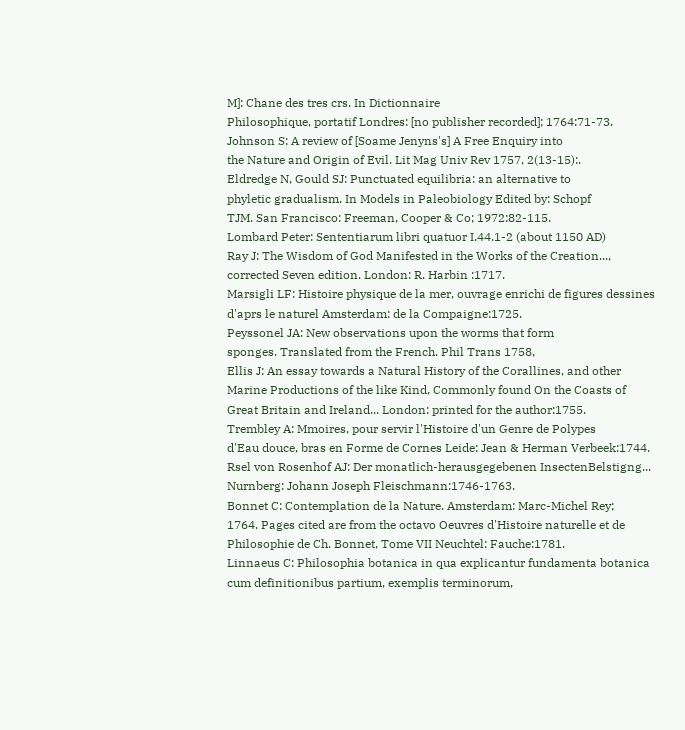M]: Chane des tres crs. In Dictionnaire
Philosophique, portatif Londres: [no publisher recorded]; 1764:71-73.
Johnson S: A review of [Soame Jenyns's] A Free Enquiry into
the Nature and Origin of Evil. Lit Mag Univ Rev 1757, 2(13-15):.
Eldredge N, Gould SJ: Punctuated equilibria: an alternative to
phyletic gradualism. In Models in Paleobiology Edited by: Schopf
TJM. San Francisco: Freeman, Cooper & Co; 1972:82-115.
Lombard Peter: Sententiarum libri quatuor I.44.1-2 (about 1150 AD)
Ray J: The Wisdom of God Manifested in the Works of the Creation..., corrected Seven edition. London: R. Harbin :1717.
Marsigli LF: Histoire physique de la mer, ouvrage enrichi de figures dessines d'aprs le naturel Amsterdam: de la Compaigne:1725.
Peyssonel JA: New observations upon the worms that form
sponges. Translated from the French. Phil Trans 1758,
Ellis J: An essay towards a Natural History of the Corallines, and other
Marine Productions of the like Kind, Commonly found On the Coasts of
Great Britain and Ireland... London: printed for the author:1755.
Trembley A: Mmoires, pour servir l'Histoire d'un Genre de Polypes
d'Eau douce, bras en Forme de Cornes Leide: Jean & Herman Verbeek:1744.
Rsel von Rosenhof AJ: Der monatlich-herausgegebenen InsectenBelstigng... Nurnberg: Johann Joseph Fleischmann:1746-1763.
Bonnet C: Contemplation de la Nature. Amsterdam: Marc-Michel Rey;
1764. Pages cited are from the octavo Oeuvres d'Histoire naturelle et de
Philosophie de Ch. Bonnet, Tome VII Neuchtel: Fauche:1781.
Linnaeus C: Philosophia botanica in qua explicantur fundamenta botanica
cum definitionibus partium, exemplis terminorum,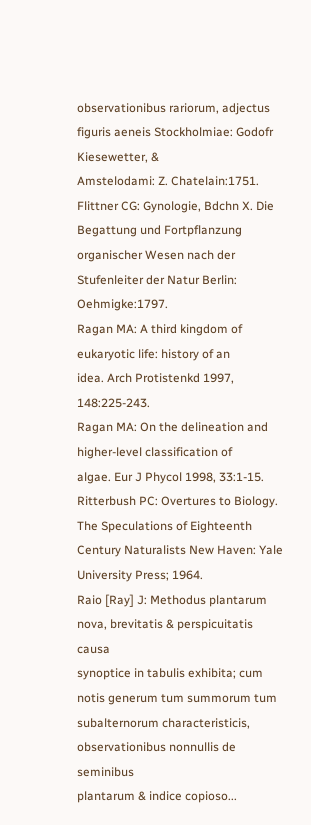observationibus rariorum, adjectus figuris aeneis Stockholmiae: Godofr Kiesewetter, &
Amstelodami: Z. Chatelain:1751.
Flittner CG: Gynologie, Bdchn X. Die Begattung und Fortpflanzung organischer Wesen nach der Stufenleiter der Natur Berlin: Oehmigke:1797.
Ragan MA: A third kingdom of eukaryotic life: history of an
idea. Arch Protistenkd 1997, 148:225-243.
Ragan MA: On the delineation and higher-level classification of
algae. Eur J Phycol 1998, 33:1-15.
Ritterbush PC: Overtures to Biology. The Speculations of Eighteenth Century Naturalists New Haven: Yale University Press; 1964.
Raio [Ray] J: Methodus plantarum nova, brevitatis & perspicuitatis causa
synoptice in tabulis exhibita; cum notis generum tum summorum tum subalternorum characteristicis, observationibus nonnullis de seminibus
plantarum & indice copioso...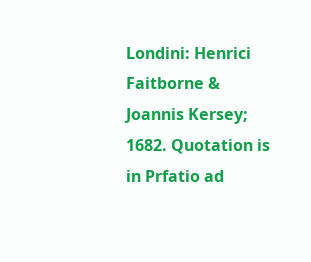Londini: Henrici Faitborne & Joannis Kersey; 1682. Quotation is in Prfatio ad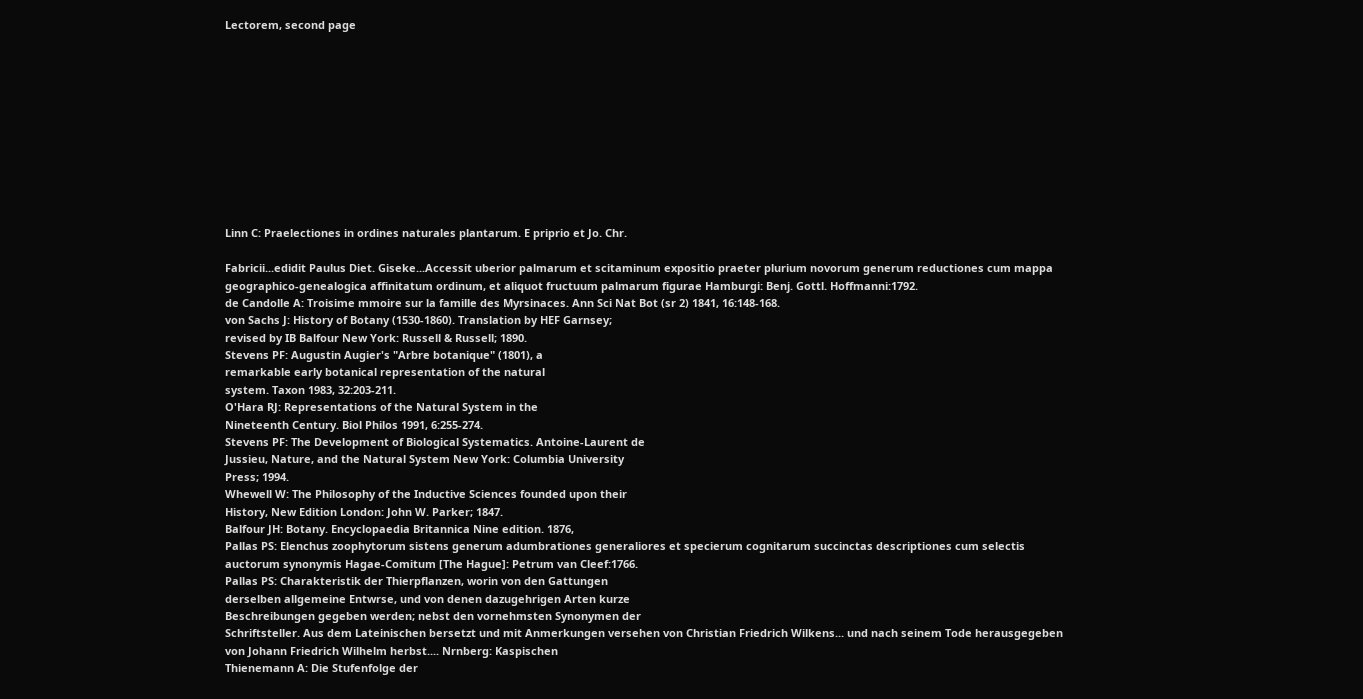Lectorem, second page











Linn C: Praelectiones in ordines naturales plantarum. E priprio et Jo. Chr.

Fabricii...edidit Paulus Diet. Giseke...Accessit uberior palmarum et scitaminum expositio praeter plurium novorum generum reductiones cum mappa
geographico-genealogica affinitatum ordinum, et aliquot fructuum palmarum figurae Hamburgi: Benj. Gottl. Hoffmanni:1792.
de Candolle A: Troisime mmoire sur la famille des Myrsinaces. Ann Sci Nat Bot (sr 2) 1841, 16:148-168.
von Sachs J: History of Botany (1530-1860). Translation by HEF Garnsey;
revised by IB Balfour New York: Russell & Russell; 1890.
Stevens PF: Augustin Augier's "Arbre botanique" (1801), a
remarkable early botanical representation of the natural
system. Taxon 1983, 32:203-211.
O'Hara RJ: Representations of the Natural System in the
Nineteenth Century. Biol Philos 1991, 6:255-274.
Stevens PF: The Development of Biological Systematics. Antoine-Laurent de
Jussieu, Nature, and the Natural System New York: Columbia University
Press; 1994.
Whewell W: The Philosophy of the Inductive Sciences founded upon their
History, New Edition London: John W. Parker; 1847.
Balfour JH: Botany. Encyclopaedia Britannica Nine edition. 1876,
Pallas PS: Elenchus zoophytorum sistens generum adumbrationes generaliores et specierum cognitarum succinctas descriptiones cum selectis auctorum synonymis Hagae-Comitum [The Hague]: Petrum van Cleef:1766.
Pallas PS: Charakteristik der Thierpflanzen, worin von den Gattungen
derselben allgemeine Entwrse, und von denen dazugehrigen Arten kurze
Beschreibungen gegeben werden; nebst den vornehmsten Synonymen der
Schriftsteller. Aus dem Lateinischen bersetzt und mit Anmerkungen versehen von Christian Friedrich Wilkens... und nach seinem Tode herausgegeben von Johann Friedrich Wilhelm herbst.... Nrnberg: Kaspischen
Thienemann A: Die Stufenfolge der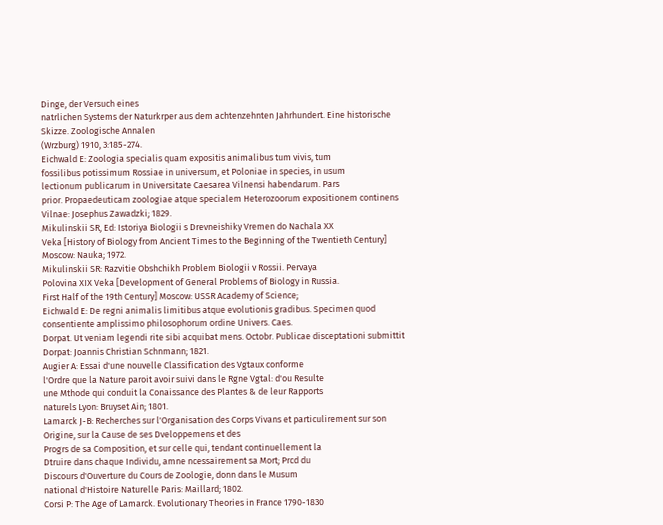Dinge, der Versuch eines
natrlichen Systems der Naturkrper aus dem achtenzehnten Jahrhundert. Eine historische Skizze. Zoologische Annalen
(Wrzburg) 1910, 3:185-274.
Eichwald E: Zoologia specialis quam expositis animalibus tum vivis, tum
fossilibus potissimum Rossiae in universum, et Poloniae in species, in usum
lectionum publicarum in Universitate Caesarea Vilnensi habendarum. Pars
prior. Propaedeuticam zoologiae atque specialem Heterozoorum expositionem continens Vilnae: Josephus Zawadzki; 1829.
Mikulinskii SR, Ed: Istoriya Biologii s Drevneishiky Vremen do Nachala XX
Veka [History of Biology from Ancient Times to the Beginning of the Twentieth Century] Moscow: Nauka; 1972.
Mikulinskii SR: Razvitie Obshchikh Problem Biologii v Rossii. Pervaya
Polovina XIX Veka [Development of General Problems of Biology in Russia.
First Half of the 19th Century] Moscow: USSR Academy of Science;
Eichwald E: De regni animalis limitibus atque evolutionis gradibus. Specimen quod consentiente amplissimo philosophorum ordine Univers. Caes.
Dorpat. Ut veniam legendi rite sibi acquibat mens. Octobr. Publicae disceptationi submittit Dorpat: Joannis Christian Schnmann; 1821.
Augier A: Essai d'une nouvelle Classification des Vgtaux conforme
l'Ordre que la Nature paroit avoir suivi dans le Rgne Vgtal: d'ou Resulte
une Mthode qui conduit la Conaissance des Plantes & de leur Rapports
naturels Lyon: Bruyset Ain; 1801.
Lamarck J-B: Recherches sur l'Organisation des Corps Vivans et particulirement sur son Origine, sur la Cause de ses Dveloppemens et des
Progrs de sa Composition, et sur celle qui, tendant continuellement la
Dtruire dans chaque Individu, amne ncessairement sa Mort; Prcd du
Discours d'Ouverture du Cours de Zoologie, donn dans le Musum
national d'Histoire Naturelle Paris: Maillard; 1802.
Corsi P: The Age of Lamarck. Evolutionary Theories in France 1790-1830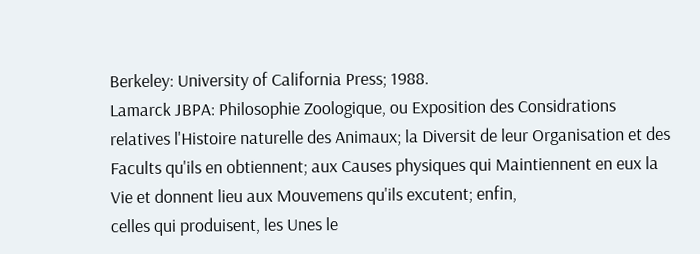Berkeley: University of California Press; 1988.
Lamarck JBPA: Philosophie Zoologique, ou Exposition des Considrations
relatives l'Histoire naturelle des Animaux; la Diversit de leur Organisation et des Facults qu'ils en obtiennent; aux Causes physiques qui Maintiennent en eux la Vie et donnent lieu aux Mouvemens qu'ils excutent; enfin,
celles qui produisent, les Unes le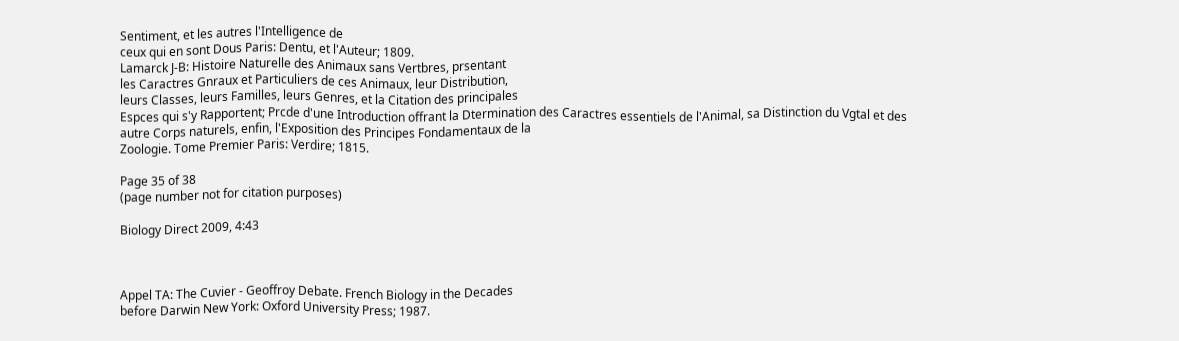Sentiment, et les autres l'Intelligence de
ceux qui en sont Dous Paris: Dentu, et l'Auteur; 1809.
Lamarck J-B: Histoire Naturelle des Animaux sans Vertbres, prsentant
les Caractres Gnraux et Particuliers de ces Animaux, leur Distribution,
leurs Classes, leurs Familles, leurs Genres, et la Citation des principales
Espces qui s'y Rapportent; Prcde d'une Introduction offrant la Dtermination des Caractres essentiels de l'Animal, sa Distinction du Vgtal et des
autre Corps naturels, enfin, l'Exposition des Principes Fondamentaux de la
Zoologie. Tome Premier Paris: Verdire; 1815.

Page 35 of 38
(page number not for citation purposes)

Biology Direct 2009, 4:43



Appel TA: The Cuvier - Geoffroy Debate. French Biology in the Decades
before Darwin New York: Oxford University Press; 1987.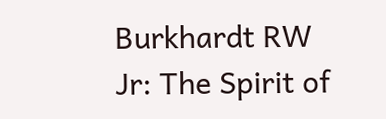Burkhardt RW Jr: The Spirit of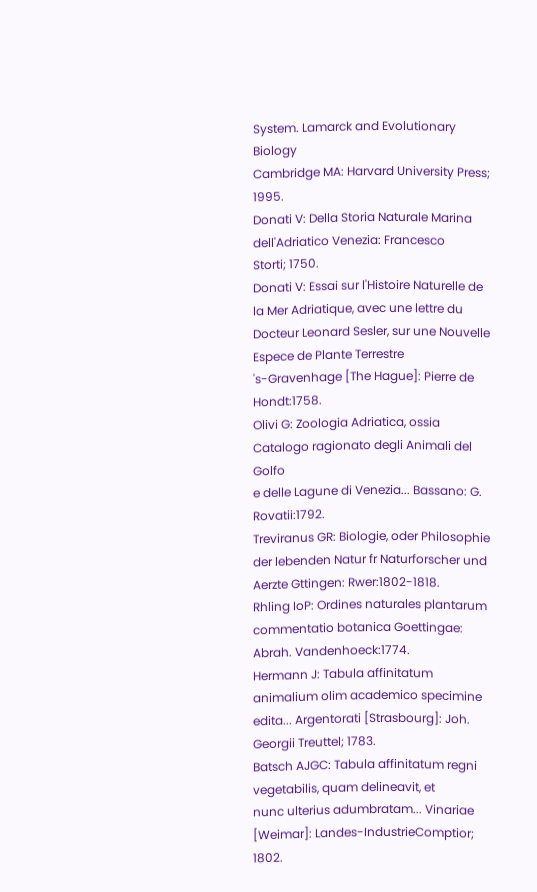System. Lamarck and Evolutionary Biology
Cambridge MA: Harvard University Press; 1995.
Donati V: Della Storia Naturale Marina dell'Adriatico Venezia: Francesco
Storti; 1750.
Donati V: Essai sur l'Histoire Naturelle de la Mer Adriatique, avec une lettre du Docteur Leonard Sesler, sur une Nouvelle Espece de Plante Terrestre
's-Gravenhage [The Hague]: Pierre de Hondt:1758.
Olivi G: Zoologia Adriatica, ossia Catalogo ragionato degli Animali del Golfo
e delle Lagune di Venezia... Bassano: G. Rovatii:1792.
Treviranus GR: Biologie, oder Philosophie der lebenden Natur fr Naturforscher und Aerzte Gttingen: Rwer:1802-1818.
Rhling IoP: Ordines naturales plantarum commentatio botanica Goettingae: Abrah. Vandenhoeck:1774.
Hermann J: Tabula affinitatum animalium olim academico specimine
edita... Argentorati [Strasbourg]: Joh. Georgii Treuttel; 1783.
Batsch AJGC: Tabula affinitatum regni vegetabilis, quam delineavit, et
nunc ulterius adumbratam... Vinariae [Weimar]: Landes-IndustrieComptior; 1802.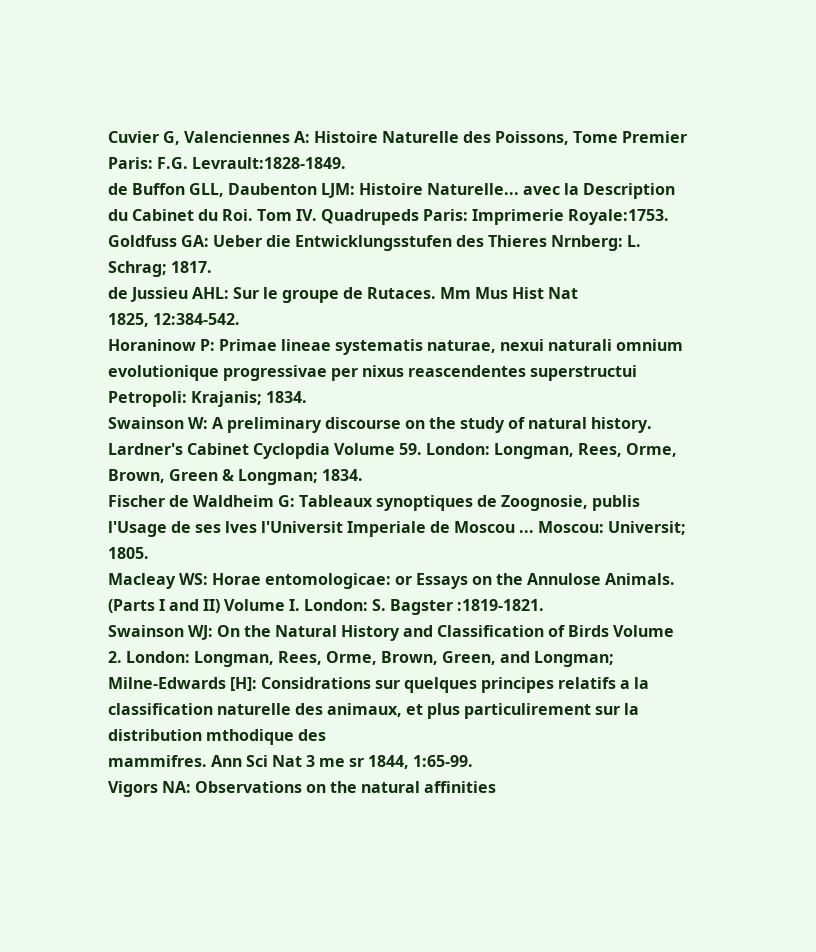Cuvier G, Valenciennes A: Histoire Naturelle des Poissons, Tome Premier
Paris: F.G. Levrault:1828-1849.
de Buffon GLL, Daubenton LJM: Histoire Naturelle... avec la Description
du Cabinet du Roi. Tom IV. Quadrupeds Paris: Imprimerie Royale:1753.
Goldfuss GA: Ueber die Entwicklungsstufen des Thieres Nrnberg: L.
Schrag; 1817.
de Jussieu AHL: Sur le groupe de Rutaces. Mm Mus Hist Nat
1825, 12:384-542.
Horaninow P: Primae lineae systematis naturae, nexui naturali omnium
evolutionique progressivae per nixus reascendentes superstructui
Petropoli: Krajanis; 1834.
Swainson W: A preliminary discourse on the study of natural history. Lardner's Cabinet Cyclopdia Volume 59. London: Longman, Rees, Orme,
Brown, Green & Longman; 1834.
Fischer de Waldheim G: Tableaux synoptiques de Zoognosie, publis
l'Usage de ses lves l'Universit Imperiale de Moscou ... Moscou: Universit; 1805.
Macleay WS: Horae entomologicae: or Essays on the Annulose Animals.
(Parts I and II) Volume I. London: S. Bagster :1819-1821.
Swainson WJ: On the Natural History and Classification of Birds Volume
2. London: Longman, Rees, Orme, Brown, Green, and Longman;
Milne-Edwards [H]: Considrations sur quelques principes relatifs a la classification naturelle des animaux, et plus particulirement sur la distribution mthodique des
mammifres. Ann Sci Nat 3 me sr 1844, 1:65-99.
Vigors NA: Observations on the natural affinities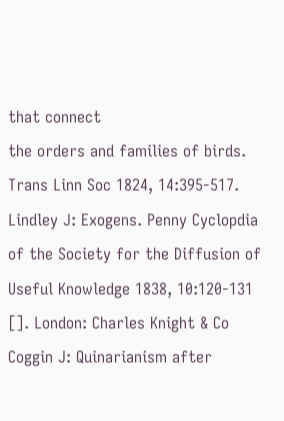that connect
the orders and families of birds. Trans Linn Soc 1824, 14:395-517.
Lindley J: Exogens. Penny Cyclopdia of the Society for the Diffusion of
Useful Knowledge 1838, 10:120-131 []. London: Charles Knight & Co
Coggin J: Quinarianism after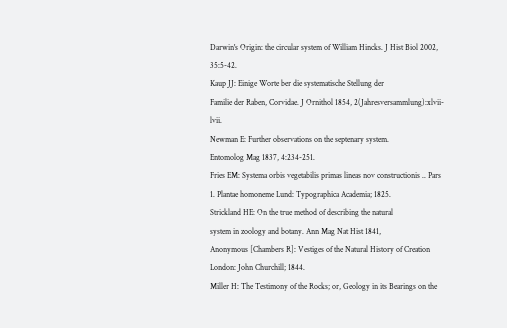Darwin's Origin: the circular system of William Hincks. J Hist Biol 2002, 35:5-42.
Kaup JJ: Einige Worte ber die systematische Stellung der
Familie der Raben, Corvidae. J Ornithol 1854, 2(Jahresversammlung):xlvii-lvii.
Newman E: Further observations on the septenary system.
Entomolog Mag 1837, 4:234-251.
Fries EM: Systema orbis vegetabilis primas lineas nov constructionis .. Pars
1. Plantae homoneme Lund: Typographica Academia; 1825.
Strickland HE: On the true method of describing the natural
system in zoology and botany. Ann Mag Nat Hist 1841,
Anonymous [Chambers R]: Vestiges of the Natural History of Creation
London: John Churchill; 1844.
Miller H: The Testimony of the Rocks; or, Geology in its Bearings on the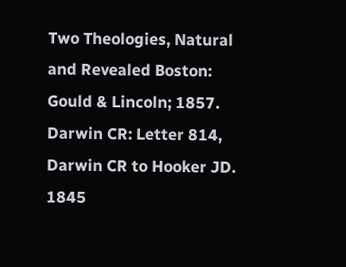Two Theologies, Natural and Revealed Boston: Gould & Lincoln; 1857.
Darwin CR: Letter 814, Darwin CR to Hooker JD. 1845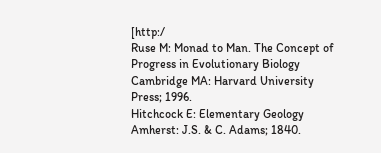[http:/
Ruse M: Monad to Man. The Concept of Progress in Evolutionary Biology
Cambridge MA: Harvard University Press; 1996.
Hitchcock E: Elementary Geology Amherst: J.S. & C. Adams; 1840.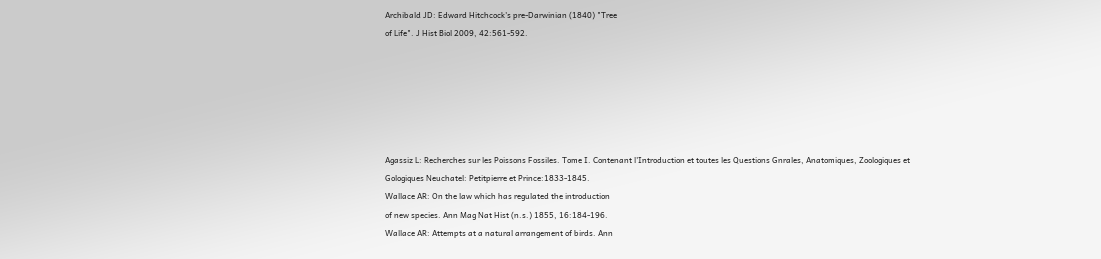Archibald JD: Edward Hitchcock's pre-Darwinian (1840) "Tree
of Life". J Hist Biol 2009, 42:561-592.






Agassiz L: Recherches sur les Poissons Fossiles. Tome I. Contenant l'Introduction et toutes les Questions Gnrales, Anatomiques, Zoologiques et
Gologiques Neuchatel: Petitpierre et Prince:1833-1845.
Wallace AR: On the law which has regulated the introduction
of new species. Ann Mag Nat Hist (n.s.) 1855, 16:184-196.
Wallace AR: Attempts at a natural arrangement of birds. Ann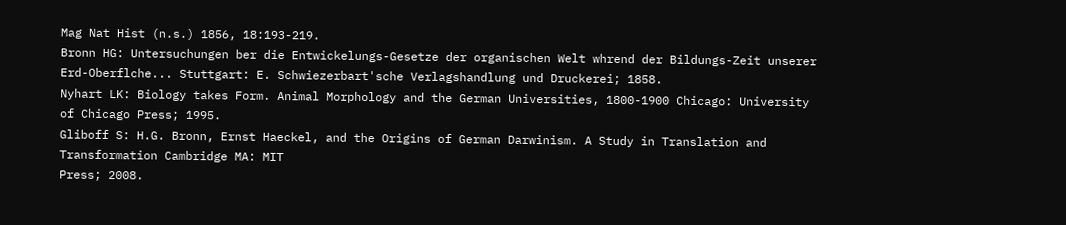Mag Nat Hist (n.s.) 1856, 18:193-219.
Bronn HG: Untersuchungen ber die Entwickelungs-Gesetze der organischen Welt whrend der Bildungs-Zeit unserer Erd-Oberflche... Stuttgart: E. Schwiezerbart'sche Verlagshandlung und Druckerei; 1858.
Nyhart LK: Biology takes Form. Animal Morphology and the German Universities, 1800-1900 Chicago: University of Chicago Press; 1995.
Gliboff S: H.G. Bronn, Ernst Haeckel, and the Origins of German Darwinism. A Study in Translation and Transformation Cambridge MA: MIT
Press; 2008.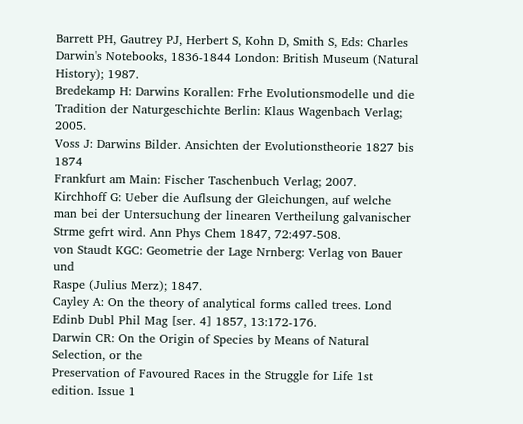Barrett PH, Gautrey PJ, Herbert S, Kohn D, Smith S, Eds: Charles Darwin's Notebooks, 1836-1844 London: British Museum (Natural History); 1987.
Bredekamp H: Darwins Korallen: Frhe Evolutionsmodelle und die Tradition der Naturgeschichte Berlin: Klaus Wagenbach Verlag; 2005.
Voss J: Darwins Bilder. Ansichten der Evolutionstheorie 1827 bis 1874
Frankfurt am Main: Fischer Taschenbuch Verlag; 2007.
Kirchhoff G: Ueber die Auflsung der Gleichungen, auf welche
man bei der Untersuchung der linearen Vertheilung galvanischer Strme gefrt wird. Ann Phys Chem 1847, 72:497-508.
von Staudt KGC: Geometrie der Lage Nrnberg: Verlag von Bauer und
Raspe (Julius Merz); 1847.
Cayley A: On the theory of analytical forms called trees. Lond
Edinb Dubl Phil Mag [ser. 4] 1857, 13:172-176.
Darwin CR: On the Origin of Species by Means of Natural Selection, or the
Preservation of Favoured Races in the Struggle for Life 1st edition. Issue 1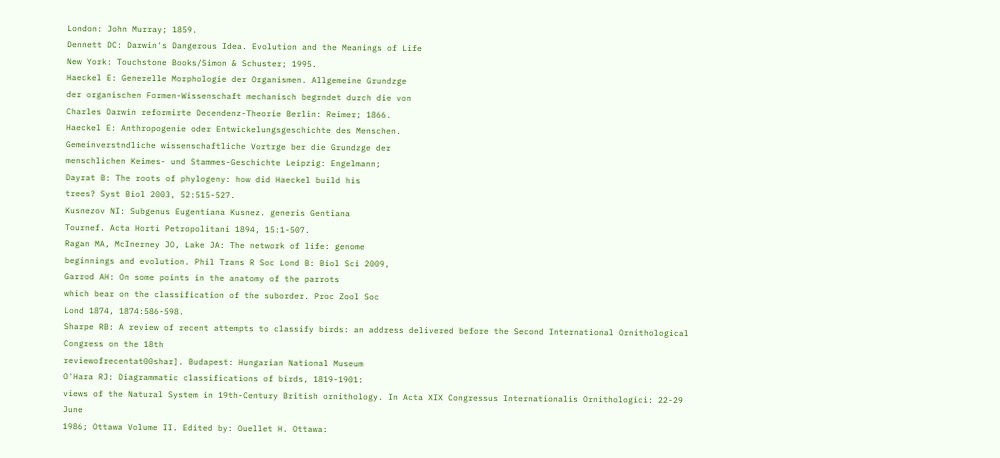London: John Murray; 1859.
Dennett DC: Darwin's Dangerous Idea. Evolution and the Meanings of Life
New York: Touchstone Books/Simon & Schuster; 1995.
Haeckel E: Generelle Morphologie der Organismen. Allgemeine Grundzge
der organischen Formen-Wissenschaft mechanisch begrndet durch die von
Charles Darwin reformirte Decendenz-Theorie Berlin: Reimer; 1866.
Haeckel E: Anthropogenie oder Entwickelungsgeschichte des Menschen.
Gemeinverstndliche wissenschaftliche Vortrge ber die Grundzge der
menschlichen Keimes- und Stammes-Geschichte Leipzig: Engelmann;
Dayrat B: The roots of phylogeny: how did Haeckel build his
trees? Syst Biol 2003, 52:515-527.
Kusnezov NI: Subgenus Eugentiana Kusnez. generis Gentiana
Tournef. Acta Horti Petropolitani 1894, 15:1-507.
Ragan MA, McInerney JO, Lake JA: The network of life: genome
beginnings and evolution. Phil Trans R Soc Lond B: Biol Sci 2009,
Garrod AH: On some points in the anatomy of the parrots
which bear on the classification of the suborder. Proc Zool Soc
Lond 1874, 1874:586-598.
Sharpe RB: A review of recent attempts to classify birds: an address delivered before the Second International Ornithological Congress on the 18th
reviewofrecentat00shar]. Budapest: Hungarian National Museum
O'Hara RJ: Diagrammatic classifications of birds, 1819-1901:
views of the Natural System in 19th-Century British ornithology. In Acta XIX Congressus Internationalis Ornithologici: 22-29 June
1986; Ottawa Volume II. Edited by: Ouellet H. Ottawa: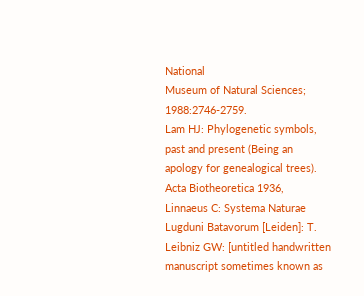National
Museum of Natural Sciences; 1988:2746-2759.
Lam HJ: Phylogenetic symbols, past and present (Being an
apology for genealogical trees).
Acta Biotheoretica 1936,
Linnaeus C: Systema Naturae Lugduni Batavorum [Leiden]: T.
Leibniz GW: [untitled handwritten manuscript sometimes known as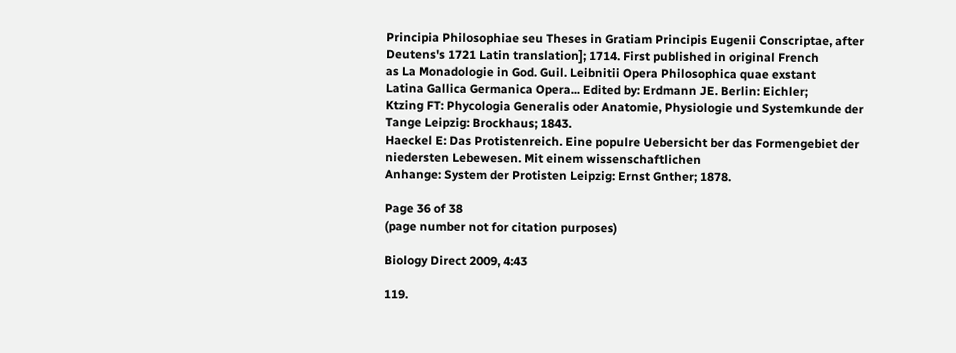Principia Philosophiae seu Theses in Gratiam Principis Eugenii Conscriptae, after
Deutens's 1721 Latin translation]; 1714. First published in original French
as La Monadologie in God. Guil. Leibnitii Opera Philosophica quae exstant
Latina Gallica Germanica Opera... Edited by: Erdmann JE. Berlin: Eichler;
Ktzing FT: Phycologia Generalis oder Anatomie, Physiologie und Systemkunde der Tange Leipzig: Brockhaus; 1843.
Haeckel E: Das Protistenreich. Eine populre Uebersicht ber das Formengebiet der niedersten Lebewesen. Mit einem wissenschaftlichen
Anhange: System der Protisten Leipzig: Ernst Gnther; 1878.

Page 36 of 38
(page number not for citation purposes)

Biology Direct 2009, 4:43

119.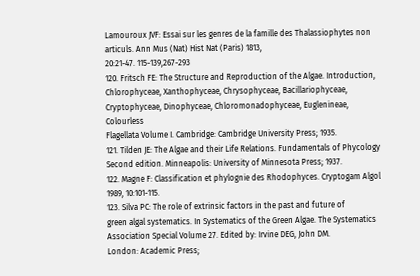Lamouroux JVF: Essai sur les genres de la famille des Thalassiophytes non articuls. Ann Mus (Nat) Hist Nat (Paris) 1813,
20:21-47. 115-139,267-293
120. Fritsch FE: The Structure and Reproduction of the Algae. Introduction,
Chlorophyceae, Xanthophyceae, Chrysophyceae, Bacillariophyceae, Cryptophyceae, Dinophyceae, Chloromonadophyceae, Euglenineae, Colourless
Flagellata Volume I. Cambridge: Cambridge University Press; 1935.
121. Tilden JE: The Algae and their Life Relations. Fundamentals of Phycology
Second edition. Minneapolis: University of Minnesota Press; 1937.
122. Magne F: Classification et phylognie des Rhodophyces. Cryptogam Algol 1989, 10:101-115.
123. Silva PC: The role of extrinsic factors in the past and future of
green algal systematics. In Systematics of the Green Algae. The Systematics Association Special Volume 27. Edited by: Irvine DEG, John DM.
London: Academic Press;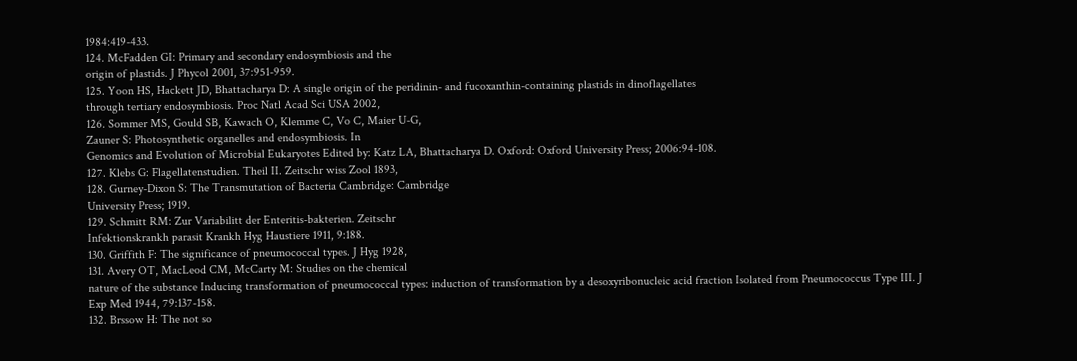1984:419-433.
124. McFadden GI: Primary and secondary endosymbiosis and the
origin of plastids. J Phycol 2001, 37:951-959.
125. Yoon HS, Hackett JD, Bhattacharya D: A single origin of the peridinin- and fucoxanthin-containing plastids in dinoflagellates
through tertiary endosymbiosis. Proc Natl Acad Sci USA 2002,
126. Sommer MS, Gould SB, Kawach O, Klemme C, Vo C, Maier U-G,
Zauner S: Photosynthetic organelles and endosymbiosis. In
Genomics and Evolution of Microbial Eukaryotes Edited by: Katz LA, Bhattacharya D. Oxford: Oxford University Press; 2006:94-108.
127. Klebs G: Flagellatenstudien. Theil II. Zeitschr wiss Zool 1893,
128. Gurney-Dixon S: The Transmutation of Bacteria Cambridge: Cambridge
University Press; 1919.
129. Schmitt RM: Zur Variabilitt der Enteritis-bakterien. Zeitschr
Infektionskrankh parasit Krankh Hyg Haustiere 1911, 9:188.
130. Griffith F: The significance of pneumococcal types. J Hyg 1928,
131. Avery OT, MacLeod CM, McCarty M: Studies on the chemical
nature of the substance Inducing transformation of pneumococcal types: induction of transformation by a desoxyribonucleic acid fraction Isolated from Pneumococcus Type III. J
Exp Med 1944, 79:137-158.
132. Brssow H: The not so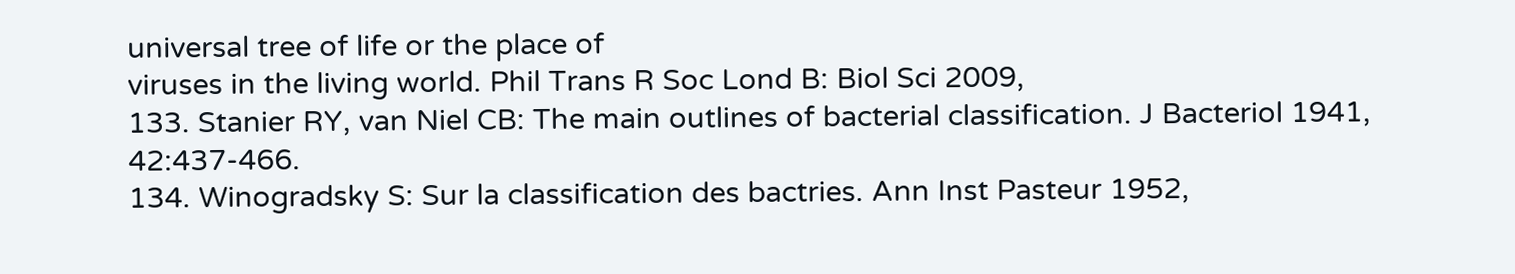universal tree of life or the place of
viruses in the living world. Phil Trans R Soc Lond B: Biol Sci 2009,
133. Stanier RY, van Niel CB: The main outlines of bacterial classification. J Bacteriol 1941, 42:437-466.
134. Winogradsky S: Sur la classification des bactries. Ann Inst Pasteur 1952,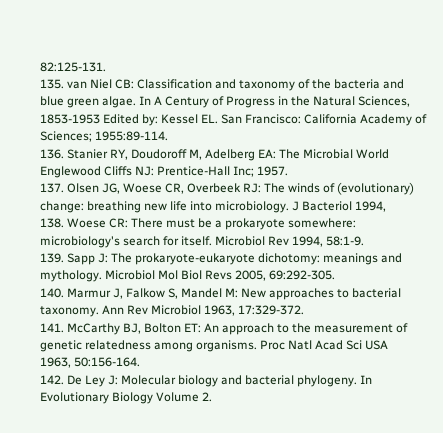82:125-131.
135. van Niel CB: Classification and taxonomy of the bacteria and
blue green algae. In A Century of Progress in the Natural Sciences,
1853-1953 Edited by: Kessel EL. San Francisco: California Academy of
Sciences; 1955:89-114.
136. Stanier RY, Doudoroff M, Adelberg EA: The Microbial World Englewood Cliffs NJ: Prentice-Hall Inc; 1957.
137. Olsen JG, Woese CR, Overbeek RJ: The winds of (evolutionary)
change: breathing new life into microbiology. J Bacteriol 1994,
138. Woese CR: There must be a prokaryote somewhere: microbiology's search for itself. Microbiol Rev 1994, 58:1-9.
139. Sapp J: The prokaryote-eukaryote dichotomy: meanings and
mythology. Microbiol Mol Biol Revs 2005, 69:292-305.
140. Marmur J, Falkow S, Mandel M: New approaches to bacterial taxonomy. Ann Rev Microbiol 1963, 17:329-372.
141. McCarthy BJ, Bolton ET: An approach to the measurement of
genetic relatedness among organisms. Proc Natl Acad Sci USA
1963, 50:156-164.
142. De Ley J: Molecular biology and bacterial phylogeny. In Evolutionary Biology Volume 2.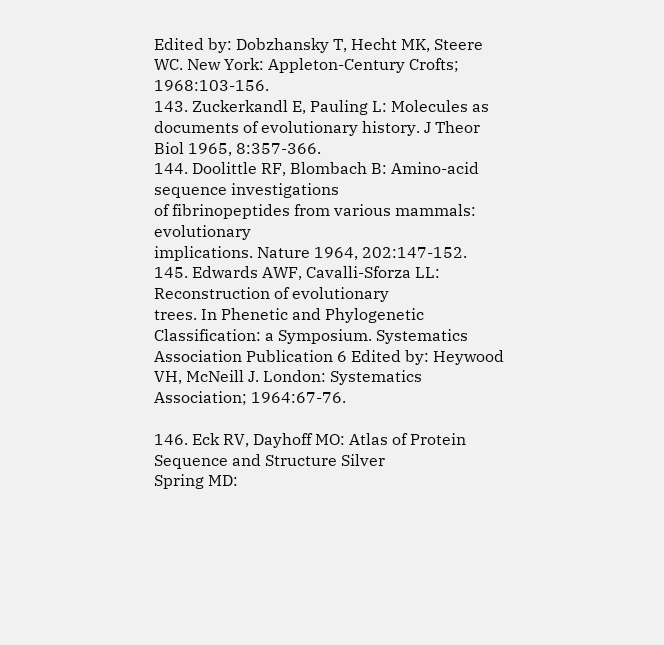Edited by: Dobzhansky T, Hecht MK, Steere
WC. New York: Appleton-Century Crofts; 1968:103-156.
143. Zuckerkandl E, Pauling L: Molecules as documents of evolutionary history. J Theor Biol 1965, 8:357-366.
144. Doolittle RF, Blombach B: Amino-acid sequence investigations
of fibrinopeptides from various mammals: evolutionary
implications. Nature 1964, 202:147-152.
145. Edwards AWF, Cavalli-Sforza LL: Reconstruction of evolutionary
trees. In Phenetic and Phylogenetic Classification: a Symposium. Systematics Association Publication 6 Edited by: Heywood VH, McNeill J. London: Systematics Association; 1964:67-76.

146. Eck RV, Dayhoff MO: Atlas of Protein Sequence and Structure Silver
Spring MD: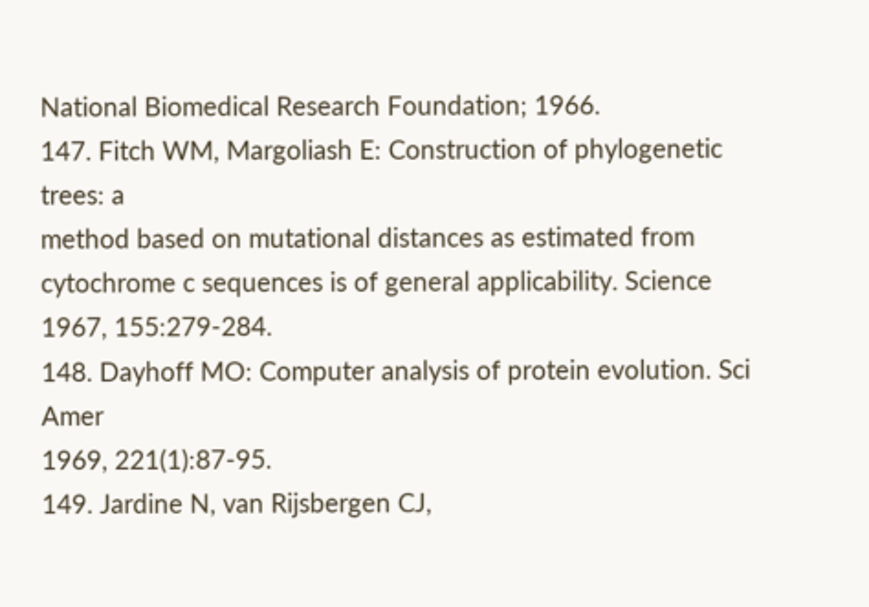National Biomedical Research Foundation; 1966.
147. Fitch WM, Margoliash E: Construction of phylogenetic trees: a
method based on mutational distances as estimated from
cytochrome c sequences is of general applicability. Science
1967, 155:279-284.
148. Dayhoff MO: Computer analysis of protein evolution. Sci Amer
1969, 221(1):87-95.
149. Jardine N, van Rijsbergen CJ,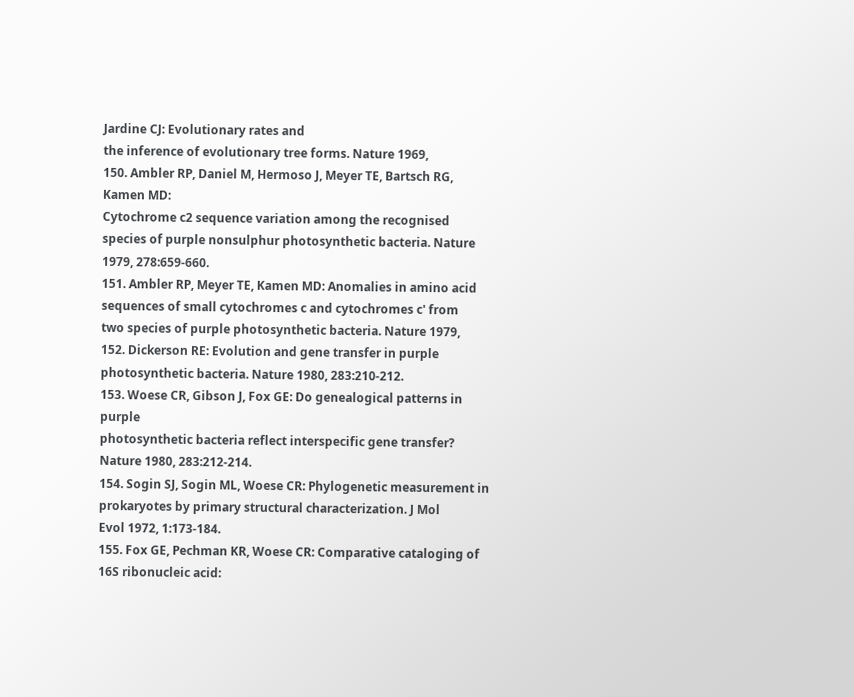Jardine CJ: Evolutionary rates and
the inference of evolutionary tree forms. Nature 1969,
150. Ambler RP, Daniel M, Hermoso J, Meyer TE, Bartsch RG, Kamen MD:
Cytochrome c2 sequence variation among the recognised
species of purple nonsulphur photosynthetic bacteria. Nature
1979, 278:659-660.
151. Ambler RP, Meyer TE, Kamen MD: Anomalies in amino acid
sequences of small cytochromes c and cytochromes c' from
two species of purple photosynthetic bacteria. Nature 1979,
152. Dickerson RE: Evolution and gene transfer in purple photosynthetic bacteria. Nature 1980, 283:210-212.
153. Woese CR, Gibson J, Fox GE: Do genealogical patterns in purple
photosynthetic bacteria reflect interspecific gene transfer?
Nature 1980, 283:212-214.
154. Sogin SJ, Sogin ML, Woese CR: Phylogenetic measurement in
prokaryotes by primary structural characterization. J Mol
Evol 1972, 1:173-184.
155. Fox GE, Pechman KR, Woese CR: Comparative cataloging of
16S ribonucleic acid: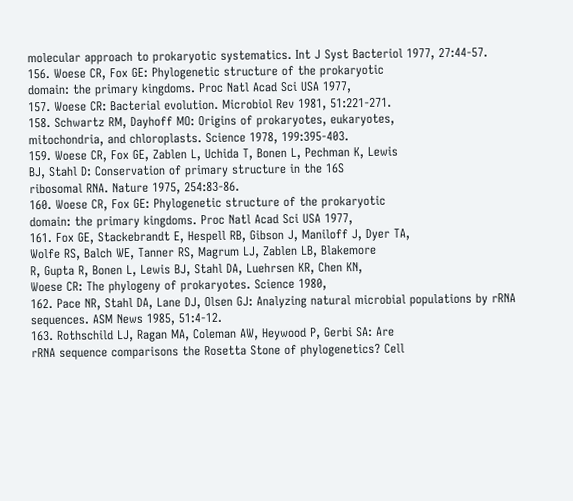molecular approach to prokaryotic systematics. Int J Syst Bacteriol 1977, 27:44-57.
156. Woese CR, Fox GE: Phylogenetic structure of the prokaryotic
domain: the primary kingdoms. Proc Natl Acad Sci USA 1977,
157. Woese CR: Bacterial evolution. Microbiol Rev 1981, 51:221-271.
158. Schwartz RM, Dayhoff MO: Origins of prokaryotes, eukaryotes,
mitochondria, and chloroplasts. Science 1978, 199:395-403.
159. Woese CR, Fox GE, Zablen L, Uchida T, Bonen L, Pechman K, Lewis
BJ, Stahl D: Conservation of primary structure in the 16S
ribosomal RNA. Nature 1975, 254:83-86.
160. Woese CR, Fox GE: Phylogenetic structure of the prokaryotic
domain: the primary kingdoms. Proc Natl Acad Sci USA 1977,
161. Fox GE, Stackebrandt E, Hespell RB, Gibson J, Maniloff J, Dyer TA,
Wolfe RS, Balch WE, Tanner RS, Magrum LJ, Zablen LB, Blakemore
R, Gupta R, Bonen L, Lewis BJ, Stahl DA, Luehrsen KR, Chen KN,
Woese CR: The phylogeny of prokaryotes. Science 1980,
162. Pace NR, Stahl DA, Lane DJ, Olsen GJ: Analyzing natural microbial populations by rRNA sequences. ASM News 1985, 51:4-12.
163. Rothschild LJ, Ragan MA, Coleman AW, Heywood P, Gerbi SA: Are
rRNA sequence comparisons the Rosetta Stone of phylogenetics? Cell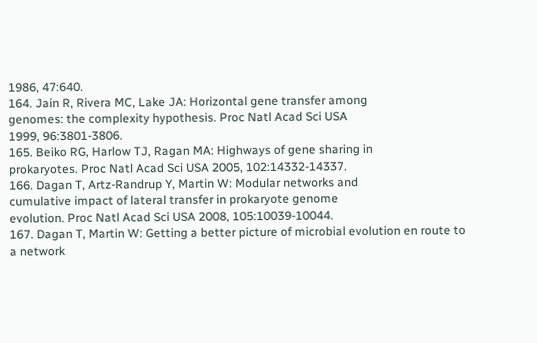1986, 47:640.
164. Jain R, Rivera MC, Lake JA: Horizontal gene transfer among
genomes: the complexity hypothesis. Proc Natl Acad Sci USA
1999, 96:3801-3806.
165. Beiko RG, Harlow TJ, Ragan MA: Highways of gene sharing in
prokaryotes. Proc Natl Acad Sci USA 2005, 102:14332-14337.
166. Dagan T, Artz-Randrup Y, Martin W: Modular networks and
cumulative impact of lateral transfer in prokaryote genome
evolution. Proc Natl Acad Sci USA 2008, 105:10039-10044.
167. Dagan T, Martin W: Getting a better picture of microbial evolution en route to a network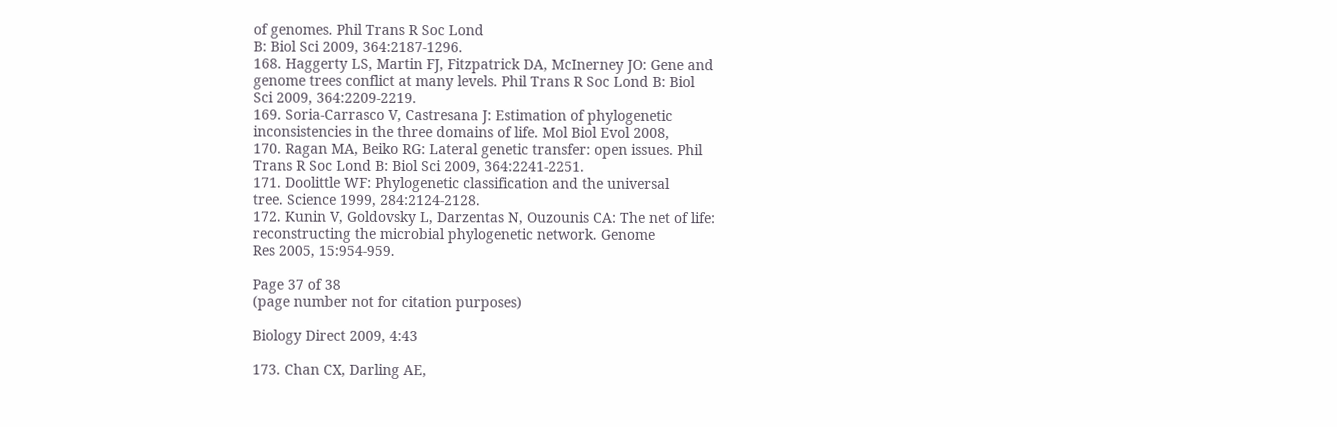of genomes. Phil Trans R Soc Lond
B: Biol Sci 2009, 364:2187-1296.
168. Haggerty LS, Martin FJ, Fitzpatrick DA, McInerney JO: Gene and
genome trees conflict at many levels. Phil Trans R Soc Lond B: Biol
Sci 2009, 364:2209-2219.
169. Soria-Carrasco V, Castresana J: Estimation of phylogenetic
inconsistencies in the three domains of life. Mol Biol Evol 2008,
170. Ragan MA, Beiko RG: Lateral genetic transfer: open issues. Phil
Trans R Soc Lond B: Biol Sci 2009, 364:2241-2251.
171. Doolittle WF: Phylogenetic classification and the universal
tree. Science 1999, 284:2124-2128.
172. Kunin V, Goldovsky L, Darzentas N, Ouzounis CA: The net of life:
reconstructing the microbial phylogenetic network. Genome
Res 2005, 15:954-959.

Page 37 of 38
(page number not for citation purposes)

Biology Direct 2009, 4:43

173. Chan CX, Darling AE,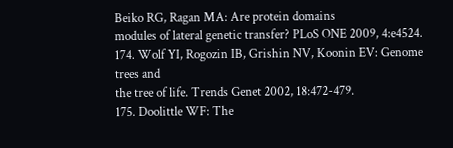Beiko RG, Ragan MA: Are protein domains
modules of lateral genetic transfer? PLoS ONE 2009, 4:e4524.
174. Wolf YI, Rogozin IB, Grishin NV, Koonin EV: Genome trees and
the tree of life. Trends Genet 2002, 18:472-479.
175. Doolittle WF: The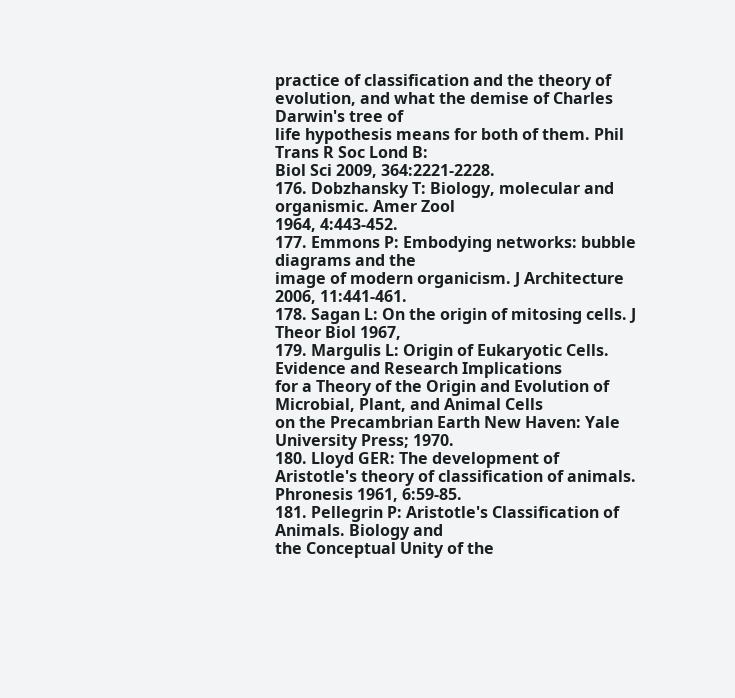practice of classification and the theory of
evolution, and what the demise of Charles Darwin's tree of
life hypothesis means for both of them. Phil Trans R Soc Lond B:
Biol Sci 2009, 364:2221-2228.
176. Dobzhansky T: Biology, molecular and organismic. Amer Zool
1964, 4:443-452.
177. Emmons P: Embodying networks: bubble diagrams and the
image of modern organicism. J Architecture 2006, 11:441-461.
178. Sagan L: On the origin of mitosing cells. J Theor Biol 1967,
179. Margulis L: Origin of Eukaryotic Cells. Evidence and Research Implications
for a Theory of the Origin and Evolution of Microbial, Plant, and Animal Cells
on the Precambrian Earth New Haven: Yale University Press; 1970.
180. Lloyd GER: The development of Aristotle's theory of classification of animals. Phronesis 1961, 6:59-85.
181. Pellegrin P: Aristotle's Classification of Animals. Biology and
the Conceptual Unity of the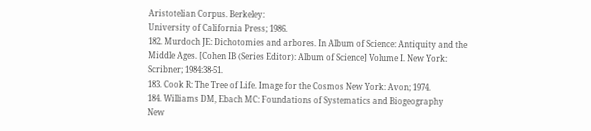Aristotelian Corpus. Berkeley:
University of California Press; 1986.
182. Murdoch JE: Dichotomies and arbores. In Album of Science: Antiquity and the Middle Ages. [Cohen IB (Series Editor): Album of Science] Volume I. New York: Scribner; 1984:38-51.
183. Cook R: The Tree of Life. Image for the Cosmos New York: Avon; 1974.
184. Williams DM, Ebach MC: Foundations of Systematics and Biogeography
New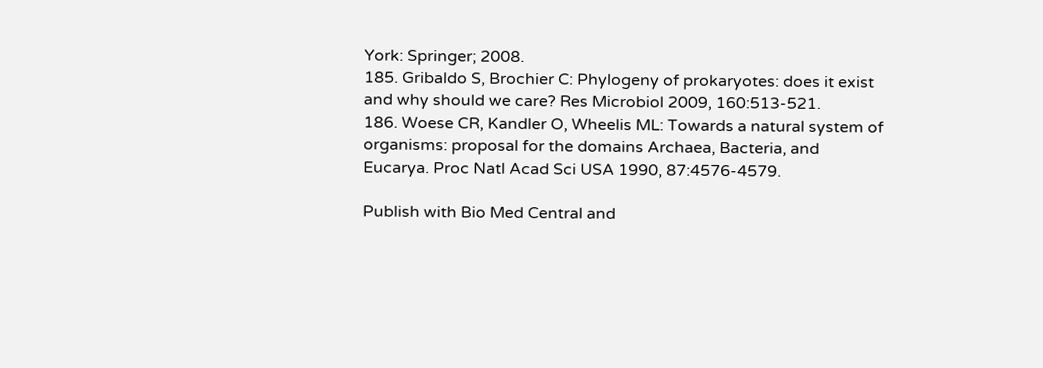York: Springer; 2008.
185. Gribaldo S, Brochier C: Phylogeny of prokaryotes: does it exist
and why should we care? Res Microbiol 2009, 160:513-521.
186. Woese CR, Kandler O, Wheelis ML: Towards a natural system of
organisms: proposal for the domains Archaea, Bacteria, and
Eucarya. Proc Natl Acad Sci USA 1990, 87:4576-4579.

Publish with Bio Med Central and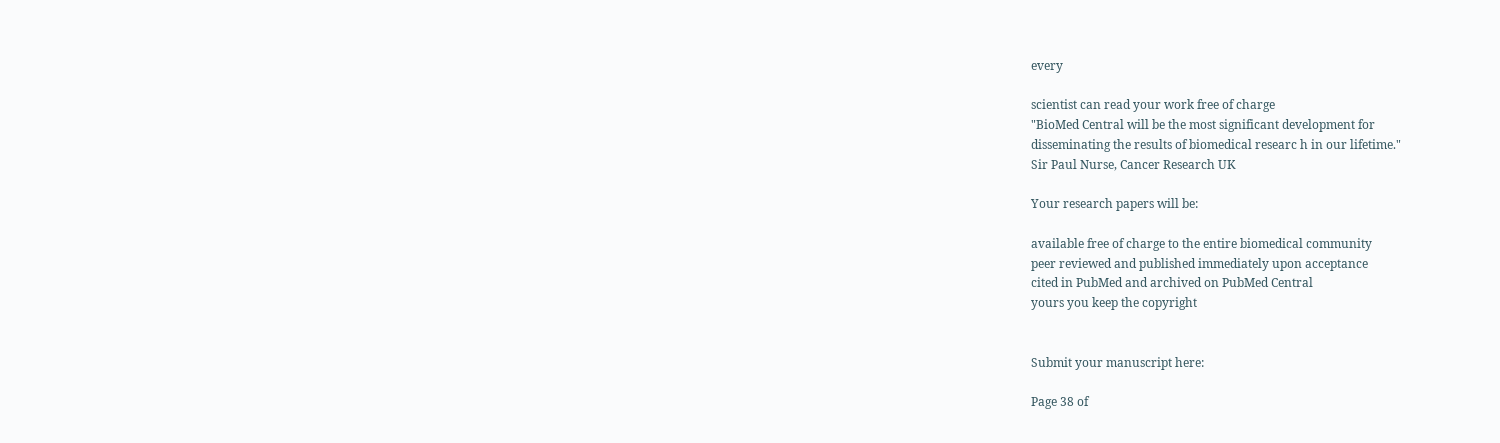every

scientist can read your work free of charge
"BioMed Central will be the most significant development for
disseminating the results of biomedical researc h in our lifetime."
Sir Paul Nurse, Cancer Research UK

Your research papers will be:

available free of charge to the entire biomedical community
peer reviewed and published immediately upon acceptance
cited in PubMed and archived on PubMed Central
yours you keep the copyright


Submit your manuscript here:

Page 38 of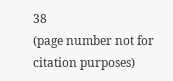38
(page number not for citation purposes)